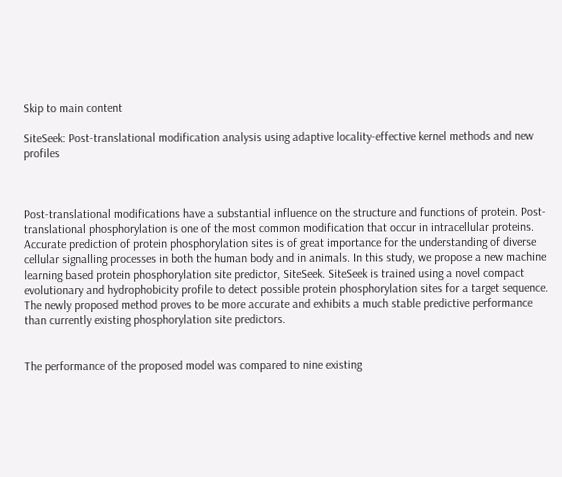Skip to main content

SiteSeek: Post-translational modification analysis using adaptive locality-effective kernel methods and new profiles



Post-translational modifications have a substantial influence on the structure and functions of protein. Post-translational phosphorylation is one of the most common modification that occur in intracellular proteins. Accurate prediction of protein phosphorylation sites is of great importance for the understanding of diverse cellular signalling processes in both the human body and in animals. In this study, we propose a new machine learning based protein phosphorylation site predictor, SiteSeek. SiteSeek is trained using a novel compact evolutionary and hydrophobicity profile to detect possible protein phosphorylation sites for a target sequence. The newly proposed method proves to be more accurate and exhibits a much stable predictive performance than currently existing phosphorylation site predictors.


The performance of the proposed model was compared to nine existing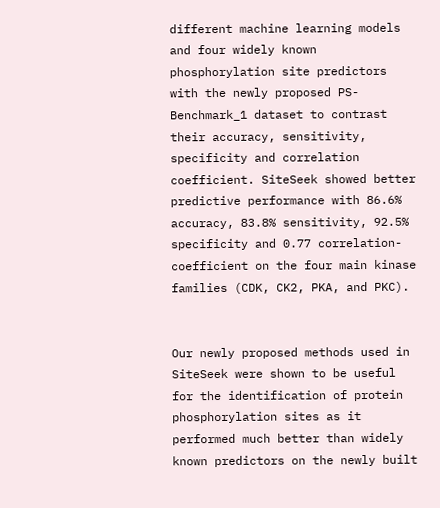different machine learning models and four widely known phosphorylation site predictors with the newly proposed PS-Benchmark_1 dataset to contrast their accuracy, sensitivity, specificity and correlation coefficient. SiteSeek showed better predictive performance with 86.6% accuracy, 83.8% sensitivity, 92.5% specificity and 0.77 correlation-coefficient on the four main kinase families (CDK, CK2, PKA, and PKC).


Our newly proposed methods used in SiteSeek were shown to be useful for the identification of protein phosphorylation sites as it performed much better than widely known predictors on the newly built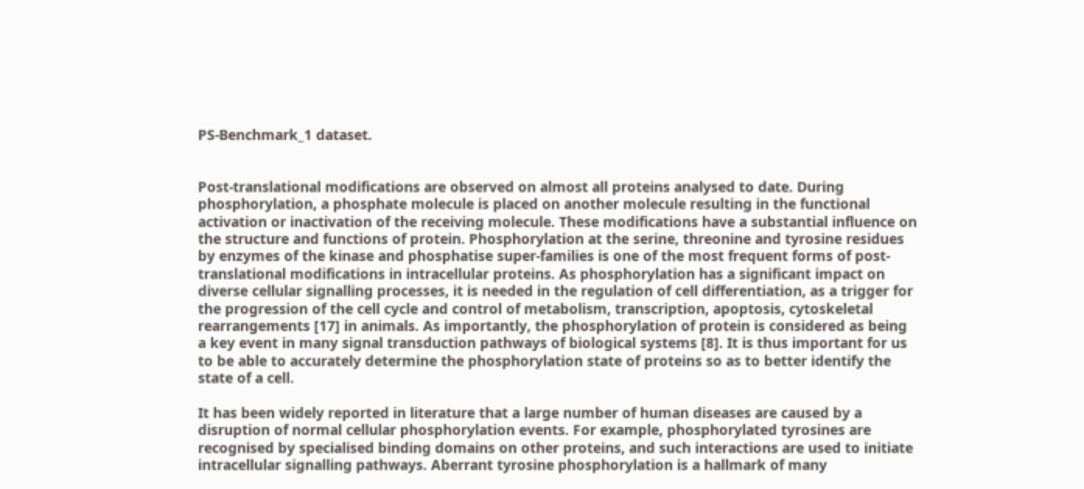PS-Benchmark_1 dataset.


Post-translational modifications are observed on almost all proteins analysed to date. During phosphorylation, a phosphate molecule is placed on another molecule resulting in the functional activation or inactivation of the receiving molecule. These modifications have a substantial influence on the structure and functions of protein. Phosphorylation at the serine, threonine and tyrosine residues by enzymes of the kinase and phosphatise super-families is one of the most frequent forms of post-translational modifications in intracellular proteins. As phosphorylation has a significant impact on diverse cellular signalling processes, it is needed in the regulation of cell differentiation, as a trigger for the progression of the cell cycle and control of metabolism, transcription, apoptosis, cytoskeletal rearrangements [17] in animals. As importantly, the phosphorylation of protein is considered as being a key event in many signal transduction pathways of biological systems [8]. It is thus important for us to be able to accurately determine the phosphorylation state of proteins so as to better identify the state of a cell.

It has been widely reported in literature that a large number of human diseases are caused by a disruption of normal cellular phosphorylation events. For example, phosphorylated tyrosines are recognised by specialised binding domains on other proteins, and such interactions are used to initiate intracellular signalling pathways. Aberrant tyrosine phosphorylation is a hallmark of many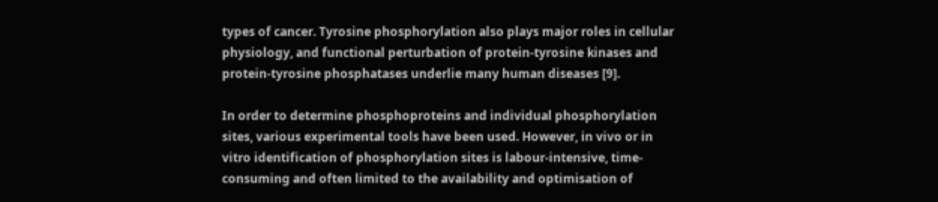types of cancer. Tyrosine phosphorylation also plays major roles in cellular physiology, and functional perturbation of protein-tyrosine kinases and protein-tyrosine phosphatases underlie many human diseases [9].

In order to determine phosphoproteins and individual phosphorylation sites, various experimental tools have been used. However, in vivo or in vitro identification of phosphorylation sites is labour-intensive, time-consuming and often limited to the availability and optimisation of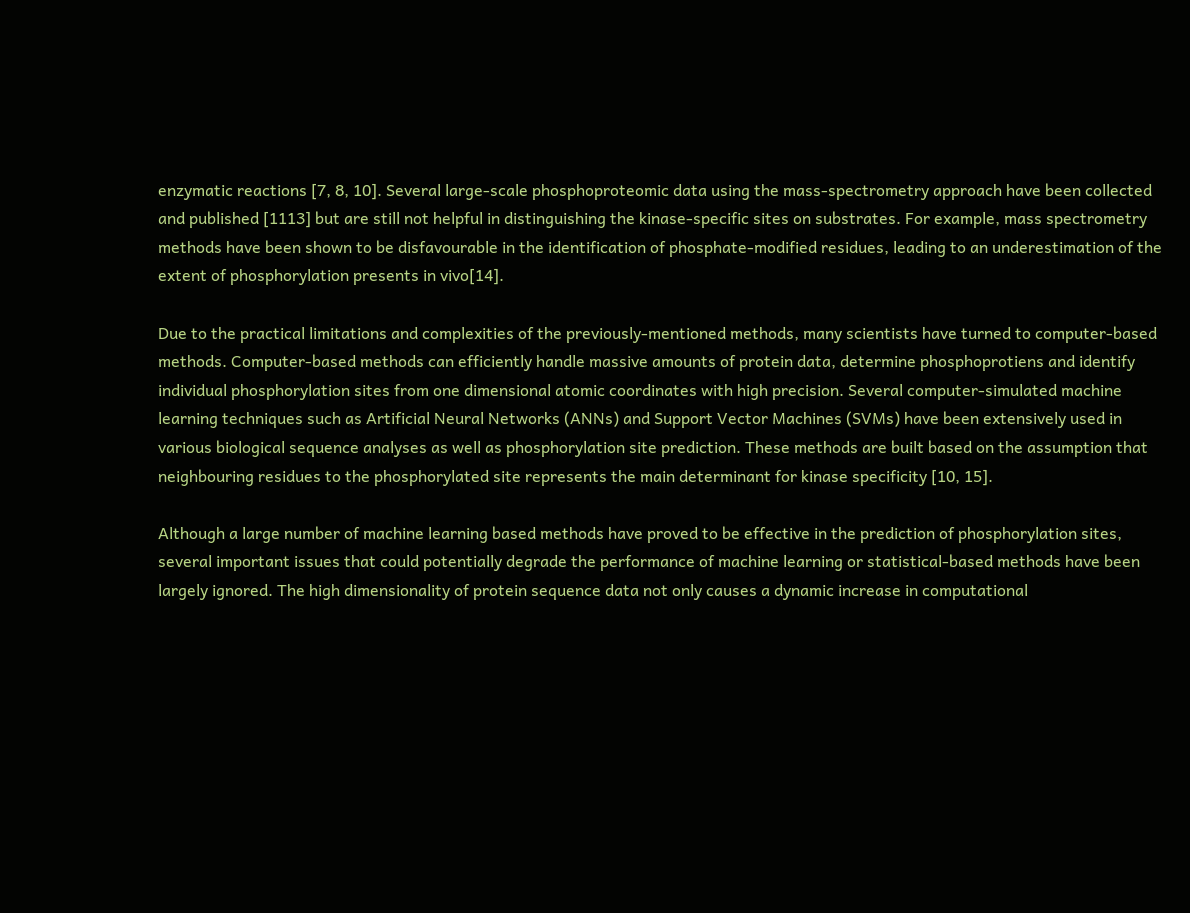enzymatic reactions [7, 8, 10]. Several large-scale phosphoproteomic data using the mass-spectrometry approach have been collected and published [1113] but are still not helpful in distinguishing the kinase-specific sites on substrates. For example, mass spectrometry methods have been shown to be disfavourable in the identification of phosphate-modified residues, leading to an underestimation of the extent of phosphorylation presents in vivo[14].

Due to the practical limitations and complexities of the previously-mentioned methods, many scientists have turned to computer-based methods. Computer-based methods can efficiently handle massive amounts of protein data, determine phosphoprotiens and identify individual phosphorylation sites from one dimensional atomic coordinates with high precision. Several computer-simulated machine learning techniques such as Artificial Neural Networks (ANNs) and Support Vector Machines (SVMs) have been extensively used in various biological sequence analyses as well as phosphorylation site prediction. These methods are built based on the assumption that neighbouring residues to the phosphorylated site represents the main determinant for kinase specificity [10, 15].

Although a large number of machine learning based methods have proved to be effective in the prediction of phosphorylation sites, several important issues that could potentially degrade the performance of machine learning or statistical-based methods have been largely ignored. The high dimensionality of protein sequence data not only causes a dynamic increase in computational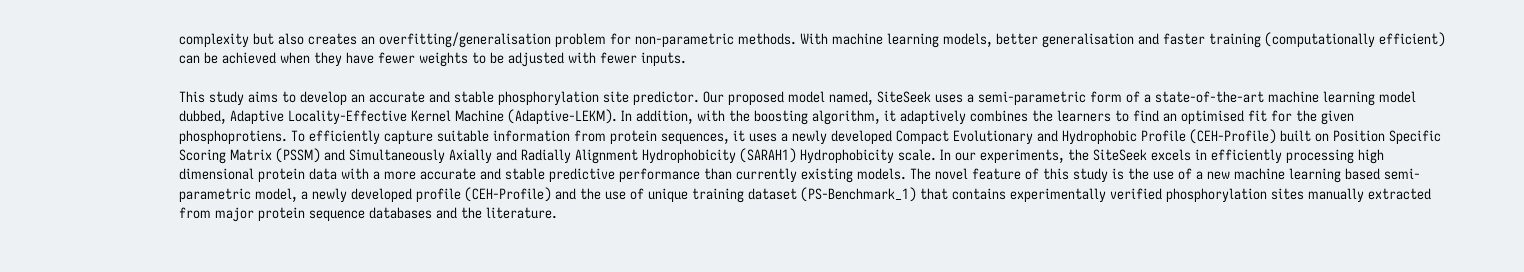complexity but also creates an overfitting/generalisation problem for non-parametric methods. With machine learning models, better generalisation and faster training (computationally efficient) can be achieved when they have fewer weights to be adjusted with fewer inputs.

This study aims to develop an accurate and stable phosphorylation site predictor. Our proposed model named, SiteSeek uses a semi-parametric form of a state-of-the-art machine learning model dubbed, Adaptive Locality-Effective Kernel Machine (Adaptive-LEKM). In addition, with the boosting algorithm, it adaptively combines the learners to find an optimised fit for the given phosphoprotiens. To efficiently capture suitable information from protein sequences, it uses a newly developed Compact Evolutionary and Hydrophobic Profile (CEH-Profile) built on Position Specific Scoring Matrix (PSSM) and Simultaneously Axially and Radially Alignment Hydrophobicity (SARAH1) Hydrophobicity scale. In our experiments, the SiteSeek excels in efficiently processing high dimensional protein data with a more accurate and stable predictive performance than currently existing models. The novel feature of this study is the use of a new machine learning based semi-parametric model, a newly developed profile (CEH-Profile) and the use of unique training dataset (PS-Benchmark_1) that contains experimentally verified phosphorylation sites manually extracted from major protein sequence databases and the literature.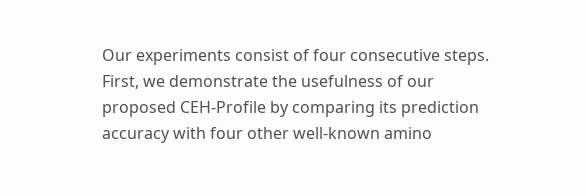Our experiments consist of four consecutive steps. First, we demonstrate the usefulness of our proposed CEH-Profile by comparing its prediction accuracy with four other well-known amino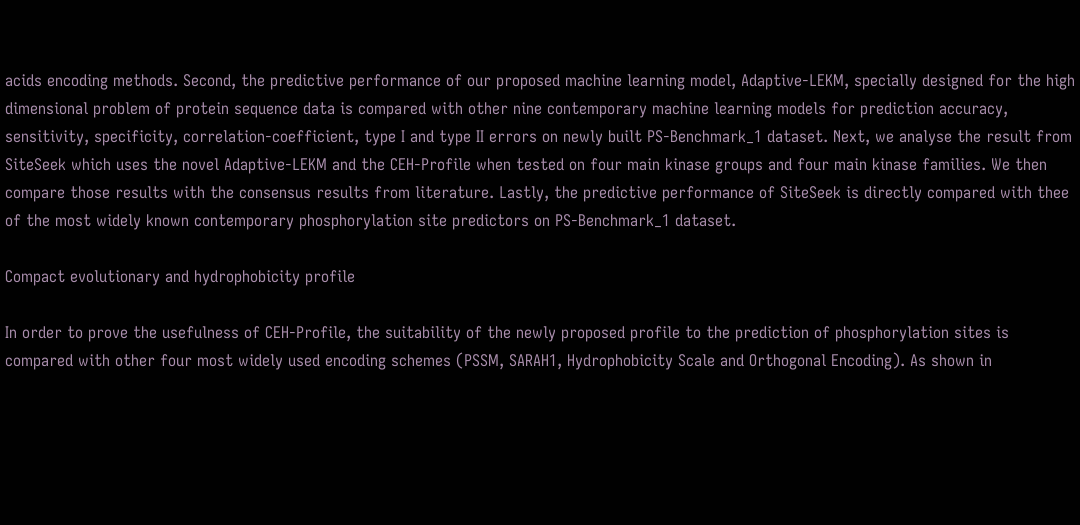acids encoding methods. Second, the predictive performance of our proposed machine learning model, Adaptive-LEKM, specially designed for the high dimensional problem of protein sequence data is compared with other nine contemporary machine learning models for prediction accuracy, sensitivity, specificity, correlation-coefficient, type I and type II errors on newly built PS-Benchmark_1 dataset. Next, we analyse the result from SiteSeek which uses the novel Adaptive-LEKM and the CEH-Profile when tested on four main kinase groups and four main kinase families. We then compare those results with the consensus results from literature. Lastly, the predictive performance of SiteSeek is directly compared with thee of the most widely known contemporary phosphorylation site predictors on PS-Benchmark_1 dataset.

Compact evolutionary and hydrophobicity profile

In order to prove the usefulness of CEH-Profile, the suitability of the newly proposed profile to the prediction of phosphorylation sites is compared with other four most widely used encoding schemes (PSSM, SARAH1, Hydrophobicity Scale and Orthogonal Encoding). As shown in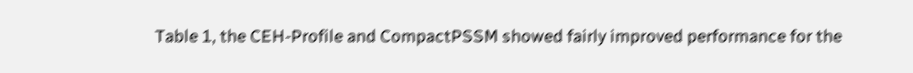Table 1, the CEH-Profile and CompactPSSM showed fairly improved performance for the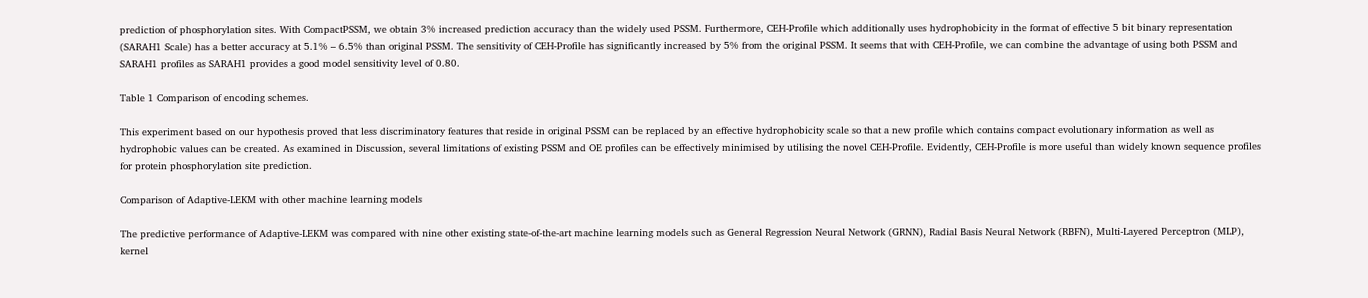prediction of phosphorylation sites. With CompactPSSM, we obtain 3% increased prediction accuracy than the widely used PSSM. Furthermore, CEH-Profile which additionally uses hydrophobicity in the format of effective 5 bit binary representation (SARAH1 Scale) has a better accuracy at 5.1% – 6.5% than original PSSM. The sensitivity of CEH-Profile has significantly increased by 5% from the original PSSM. It seems that with CEH-Profile, we can combine the advantage of using both PSSM and SARAH1 profiles as SARAH1 provides a good model sensitivity level of 0.80.

Table 1 Comparison of encoding schemes.

This experiment based on our hypothesis proved that less discriminatory features that reside in original PSSM can be replaced by an effective hydrophobicity scale so that a new profile which contains compact evolutionary information as well as hydrophobic values can be created. As examined in Discussion, several limitations of existing PSSM and OE profiles can be effectively minimised by utilising the novel CEH-Profile. Evidently, CEH-Profile is more useful than widely known sequence profiles for protein phosphorylation site prediction.

Comparison of Adaptive-LEKM with other machine learning models

The predictive performance of Adaptive-LEKM was compared with nine other existing state-of-the-art machine learning models such as General Regression Neural Network (GRNN), Radial Basis Neural Network (RBFN), Multi-Layered Perceptron (MLP), kernel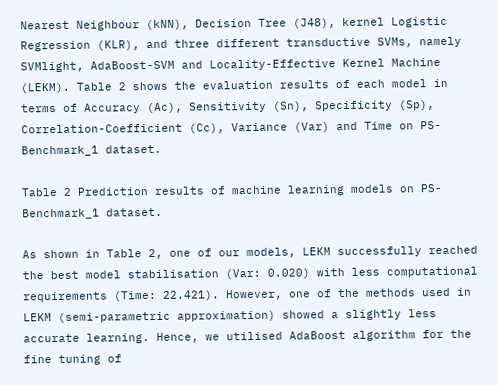Nearest Neighbour (kNN), Decision Tree (J48), kernel Logistic Regression (KLR), and three different transductive SVMs, namely SVMlight, AdaBoost-SVM and Locality-Effective Kernel Machine (LEKM). Table 2 shows the evaluation results of each model in terms of Accuracy (Ac), Sensitivity (Sn), Specificity (Sp), Correlation-Coefficient (Cc), Variance (Var) and Time on PS-Benchmark_1 dataset.

Table 2 Prediction results of machine learning models on PS-Benchmark_1 dataset.

As shown in Table 2, one of our models, LEKM successfully reached the best model stabilisation (Var: 0.020) with less computational requirements (Time: 22.421). However, one of the methods used in LEKM (semi-parametric approximation) showed a slightly less accurate learning. Hence, we utilised AdaBoost algorithm for the fine tuning of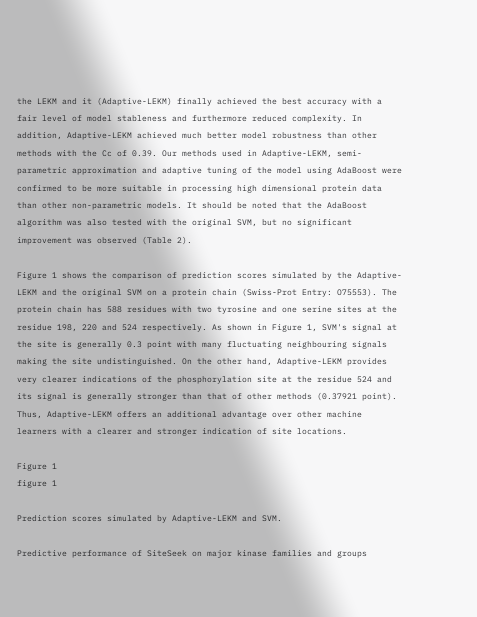the LEKM and it (Adaptive-LEKM) finally achieved the best accuracy with a fair level of model stableness and furthermore reduced complexity. In addition, Adaptive-LEKM achieved much better model robustness than other methods with the Cc of 0.39. Our methods used in Adaptive-LEKM, semi-parametric approximation and adaptive tuning of the model using AdaBoost were confirmed to be more suitable in processing high dimensional protein data than other non-parametric models. It should be noted that the AdaBoost algorithm was also tested with the original SVM, but no significant improvement was observed (Table 2).

Figure 1 shows the comparison of prediction scores simulated by the Adaptive-LEKM and the original SVM on a protein chain (Swiss-Prot Entry: O75553). The protein chain has 588 residues with two tyrosine and one serine sites at the residue 198, 220 and 524 respectively. As shown in Figure 1, SVM's signal at the site is generally 0.3 point with many fluctuating neighbouring signals making the site undistinguished. On the other hand, Adaptive-LEKM provides very clearer indications of the phosphorylation site at the residue 524 and its signal is generally stronger than that of other methods (0.37921 point). Thus, Adaptive-LEKM offers an additional advantage over other machine learners with a clearer and stronger indication of site locations.

Figure 1
figure 1

Prediction scores simulated by Adaptive-LEKM and SVM.

Predictive performance of SiteSeek on major kinase families and groups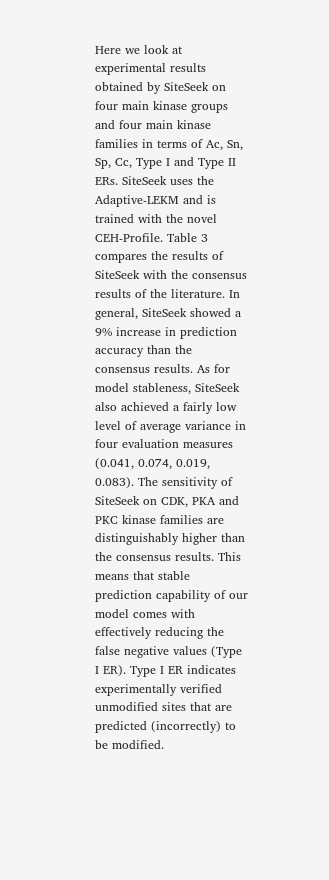Here we look at experimental results obtained by SiteSeek on four main kinase groups and four main kinase families in terms of Ac, Sn, Sp, Cc, Type I and Type II ERs. SiteSeek uses the Adaptive-LEKM and is trained with the novel CEH-Profile. Table 3 compares the results of SiteSeek with the consensus results of the literature. In general, SiteSeek showed a 9% increase in prediction accuracy than the consensus results. As for model stableness, SiteSeek also achieved a fairly low level of average variance in four evaluation measures (0.041, 0.074, 0.019, 0.083). The sensitivity of SiteSeek on CDK, PKA and PKC kinase families are distinguishably higher than the consensus results. This means that stable prediction capability of our model comes with effectively reducing the false negative values (Type I ER). Type I ER indicates experimentally verified unmodified sites that are predicted (incorrectly) to be modified.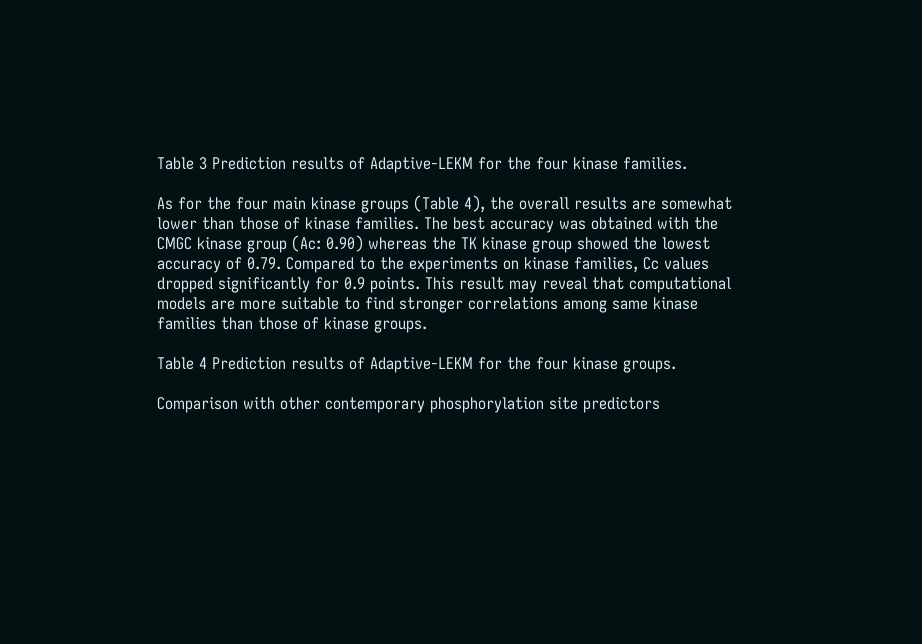Table 3 Prediction results of Adaptive-LEKM for the four kinase families.

As for the four main kinase groups (Table 4), the overall results are somewhat lower than those of kinase families. The best accuracy was obtained with the CMGC kinase group (Ac: 0.90) whereas the TK kinase group showed the lowest accuracy of 0.79. Compared to the experiments on kinase families, Cc values dropped significantly for 0.9 points. This result may reveal that computational models are more suitable to find stronger correlations among same kinase families than those of kinase groups.

Table 4 Prediction results of Adaptive-LEKM for the four kinase groups.

Comparison with other contemporary phosphorylation site predictors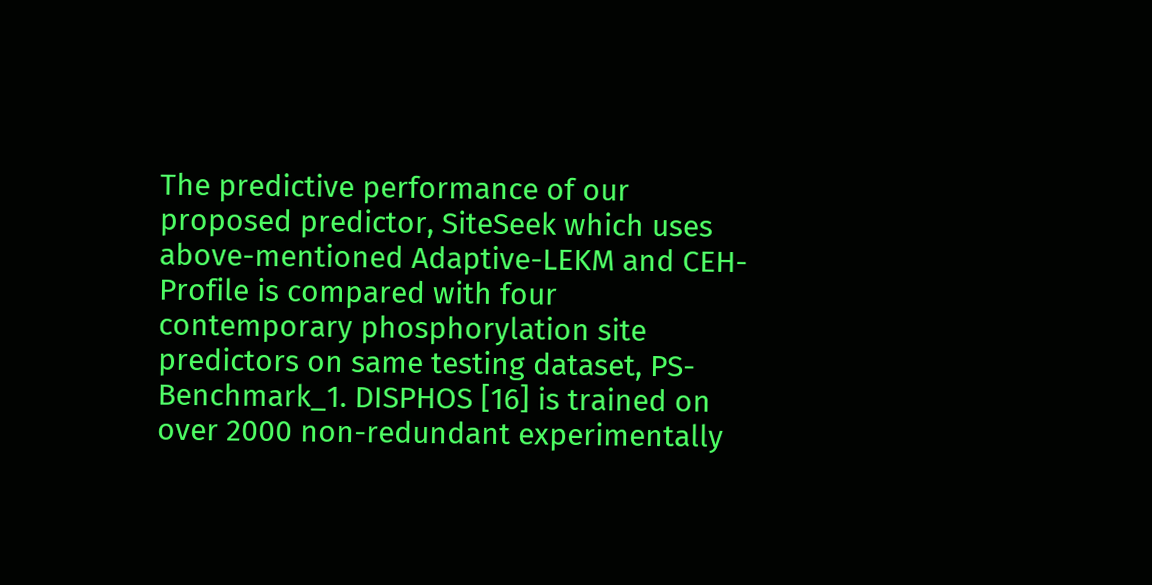The predictive performance of our proposed predictor, SiteSeek which uses above-mentioned Adaptive-LEKM and CEH-Profile is compared with four contemporary phosphorylation site predictors on same testing dataset, PS-Benchmark_1. DISPHOS [16] is trained on over 2000 non-redundant experimentally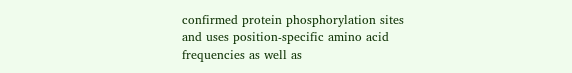confirmed protein phosphorylation sites and uses position-specific amino acid frequencies as well as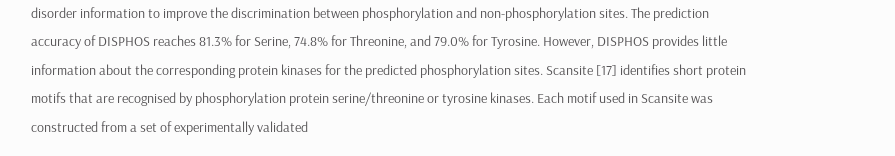disorder information to improve the discrimination between phosphorylation and non-phosphorylation sites. The prediction accuracy of DISPHOS reaches 81.3% for Serine, 74.8% for Threonine, and 79.0% for Tyrosine. However, DISPHOS provides little information about the corresponding protein kinases for the predicted phosphorylation sites. Scansite [17] identifies short protein motifs that are recognised by phosphorylation protein serine/threonine or tyrosine kinases. Each motif used in Scansite was constructed from a set of experimentally validated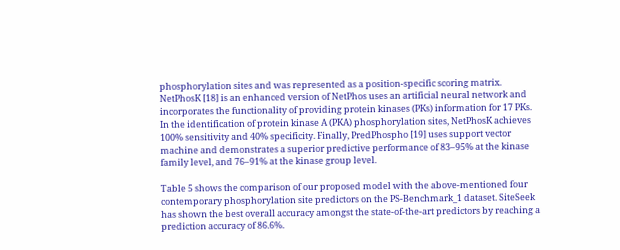phosphorylation sites and was represented as a position-specific scoring matrix. NetPhosK [18] is an enhanced version of NetPhos uses an artificial neural network and incorporates the functionality of providing protein kinases (PKs) information for 17 PKs. In the identification of protein kinase A (PKA) phosphorylation sites, NetPhosK achieves 100% sensitivity and 40% specificity. Finally, PredPhospho [19] uses support vector machine and demonstrates a superior predictive performance of 83–95% at the kinase family level, and 76–91% at the kinase group level.

Table 5 shows the comparison of our proposed model with the above-mentioned four contemporary phosphorylation site predictors on the PS-Benchmark_1 dataset. SiteSeek has shown the best overall accuracy amongst the state-of-the-art predictors by reaching a prediction accuracy of 86.6%.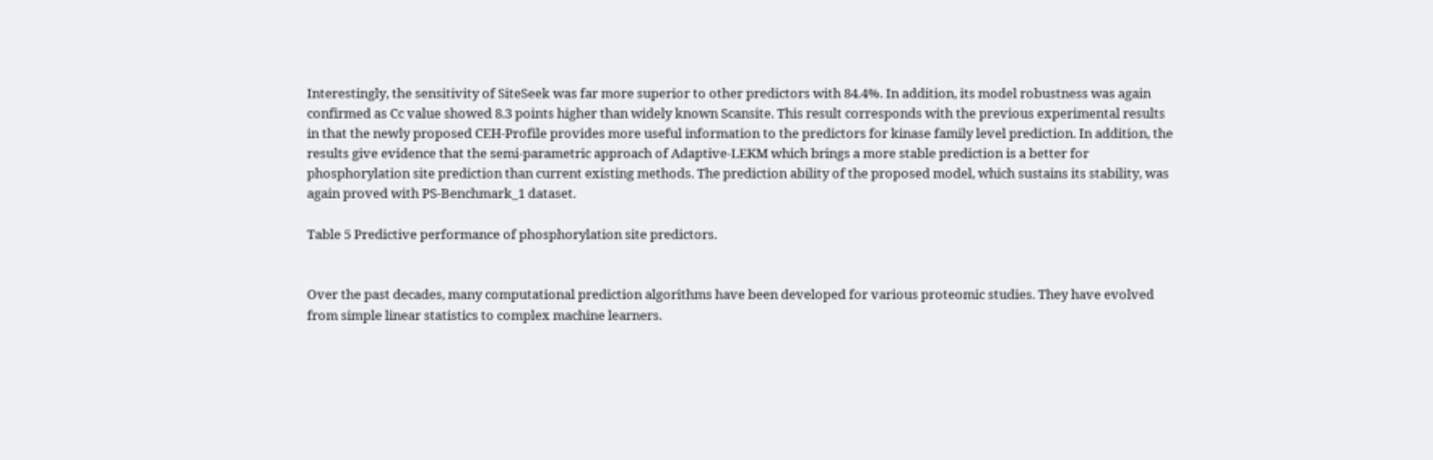Interestingly, the sensitivity of SiteSeek was far more superior to other predictors with 84.4%. In addition, its model robustness was again confirmed as Cc value showed 8.3 points higher than widely known Scansite. This result corresponds with the previous experimental results in that the newly proposed CEH-Profile provides more useful information to the predictors for kinase family level prediction. In addition, the results give evidence that the semi-parametric approach of Adaptive-LEKM which brings a more stable prediction is a better for phosphorylation site prediction than current existing methods. The prediction ability of the proposed model, which sustains its stability, was again proved with PS-Benchmark_1 dataset.

Table 5 Predictive performance of phosphorylation site predictors.


Over the past decades, many computational prediction algorithms have been developed for various proteomic studies. They have evolved from simple linear statistics to complex machine learners.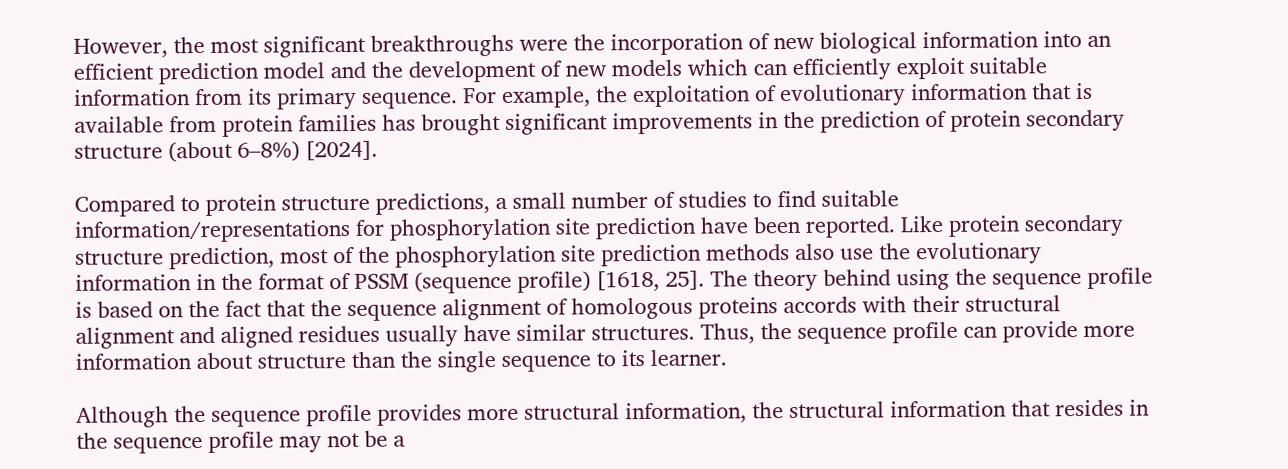However, the most significant breakthroughs were the incorporation of new biological information into an efficient prediction model and the development of new models which can efficiently exploit suitable information from its primary sequence. For example, the exploitation of evolutionary information that is available from protein families has brought significant improvements in the prediction of protein secondary structure (about 6–8%) [2024].

Compared to protein structure predictions, a small number of studies to find suitable information/representations for phosphorylation site prediction have been reported. Like protein secondary structure prediction, most of the phosphorylation site prediction methods also use the evolutionary information in the format of PSSM (sequence profile) [1618, 25]. The theory behind using the sequence profile is based on the fact that the sequence alignment of homologous proteins accords with their structural alignment and aligned residues usually have similar structures. Thus, the sequence profile can provide more information about structure than the single sequence to its learner.

Although the sequence profile provides more structural information, the structural information that resides in the sequence profile may not be a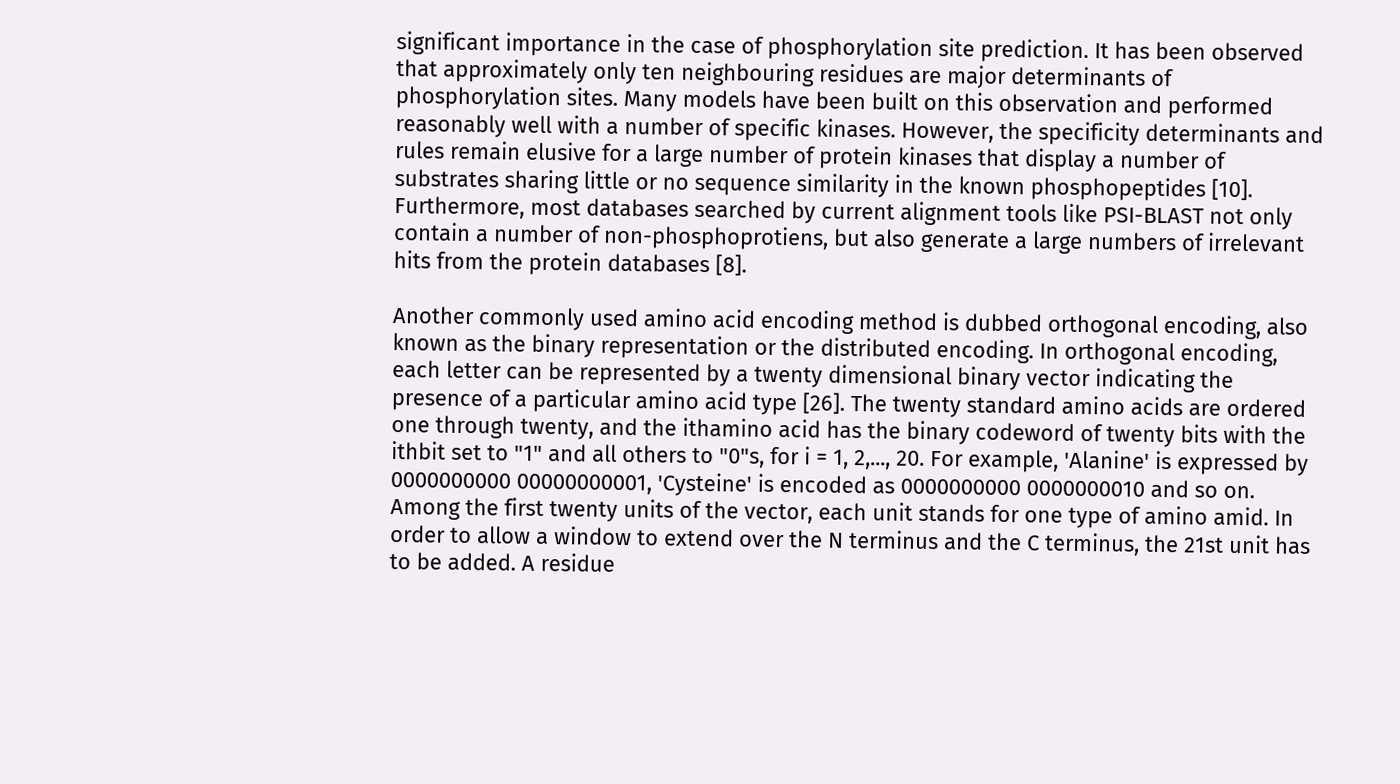significant importance in the case of phosphorylation site prediction. It has been observed that approximately only ten neighbouring residues are major determinants of phosphorylation sites. Many models have been built on this observation and performed reasonably well with a number of specific kinases. However, the specificity determinants and rules remain elusive for a large number of protein kinases that display a number of substrates sharing little or no sequence similarity in the known phosphopeptides [10]. Furthermore, most databases searched by current alignment tools like PSI-BLAST not only contain a number of non-phosphoprotiens, but also generate a large numbers of irrelevant hits from the protein databases [8].

Another commonly used amino acid encoding method is dubbed orthogonal encoding, also known as the binary representation or the distributed encoding. In orthogonal encoding, each letter can be represented by a twenty dimensional binary vector indicating the presence of a particular amino acid type [26]. The twenty standard amino acids are ordered one through twenty, and the ithamino acid has the binary codeword of twenty bits with the ithbit set to "1" and all others to "0"s, for i = 1, 2,..., 20. For example, 'Alanine' is expressed by 0000000000 00000000001, 'Cysteine' is encoded as 0000000000 0000000010 and so on. Among the first twenty units of the vector, each unit stands for one type of amino amid. In order to allow a window to extend over the N terminus and the C terminus, the 21st unit has to be added. A residue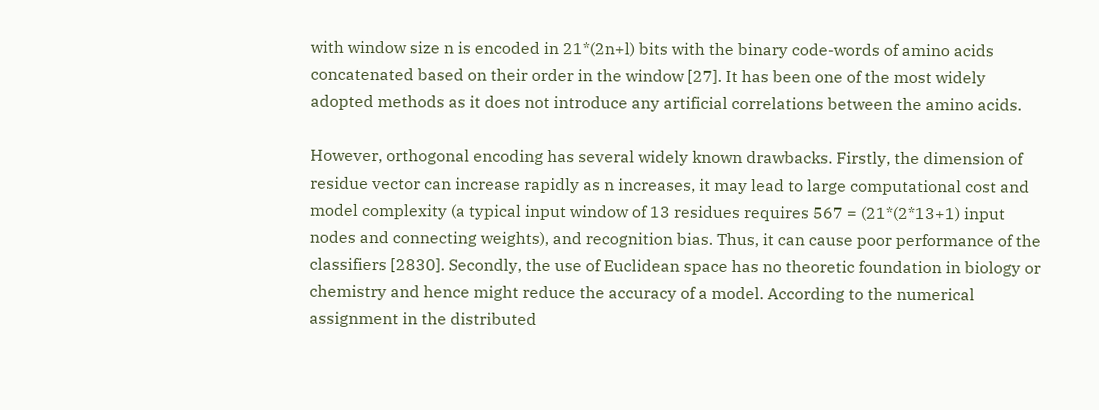with window size n is encoded in 21*(2n+l) bits with the binary code-words of amino acids concatenated based on their order in the window [27]. It has been one of the most widely adopted methods as it does not introduce any artificial correlations between the amino acids.

However, orthogonal encoding has several widely known drawbacks. Firstly, the dimension of residue vector can increase rapidly as n increases, it may lead to large computational cost and model complexity (a typical input window of 13 residues requires 567 = (21*(2*13+1) input nodes and connecting weights), and recognition bias. Thus, it can cause poor performance of the classifiers [2830]. Secondly, the use of Euclidean space has no theoretic foundation in biology or chemistry and hence might reduce the accuracy of a model. According to the numerical assignment in the distributed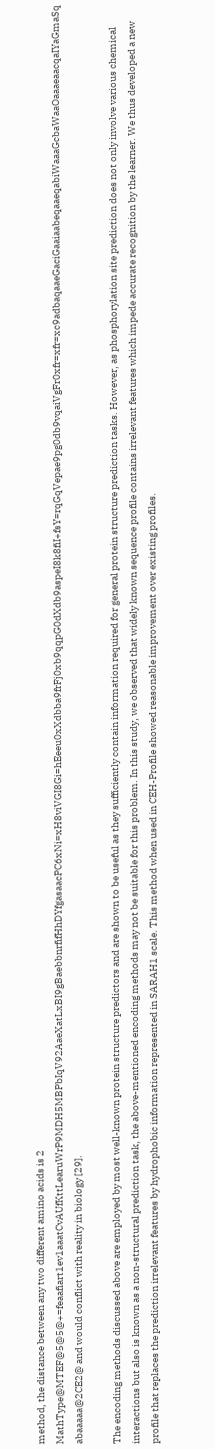method, the distance between any two different amino acids is 2 MathType@MTEF@5@5@+=feaafiart1ev1aaatCvAUfKttLearuWrP9MDH5MBPbIqV92AaeXatLxBI9gBaebbnrfifHhDYfgasaacPC6xNi=xH8viVGI8Gi=hEeeu0xXdbba9frFj0xb9qqpG0dXdb9aspeI8k8fiI+fsY=rqGqVepae9pg0db9vqaiVgFr0xfr=xfr=xc9adbaqaaeGaciGaaiaabeqaaeqabiWaaaGcbaWaaOaaaeaacqaIYaGmaSqabaaaaa@2CE2@ and would conflict with reality in biology [29].

The encoding methods discussed above are employed by most well-known protein structure predictors and are shown to be useful as they sufficiently contain information required for general protein structure prediction tasks. However, as phosphorylation site prediction does not only involve various chemical interactions but also is known as a non-structural prediction task, the above-mentioned encoding methods may not be suitable for this problem. In this study, we observed that widely known sequence profile contains irrelevant features which impede accurate recognition by the learner. We thus developed a new profile that replaces the prediction irrelevant features by hydrophobic information represented in SARAH1 scale. This method when used in CEH-Profile showed reasonable improvement over existing profiles.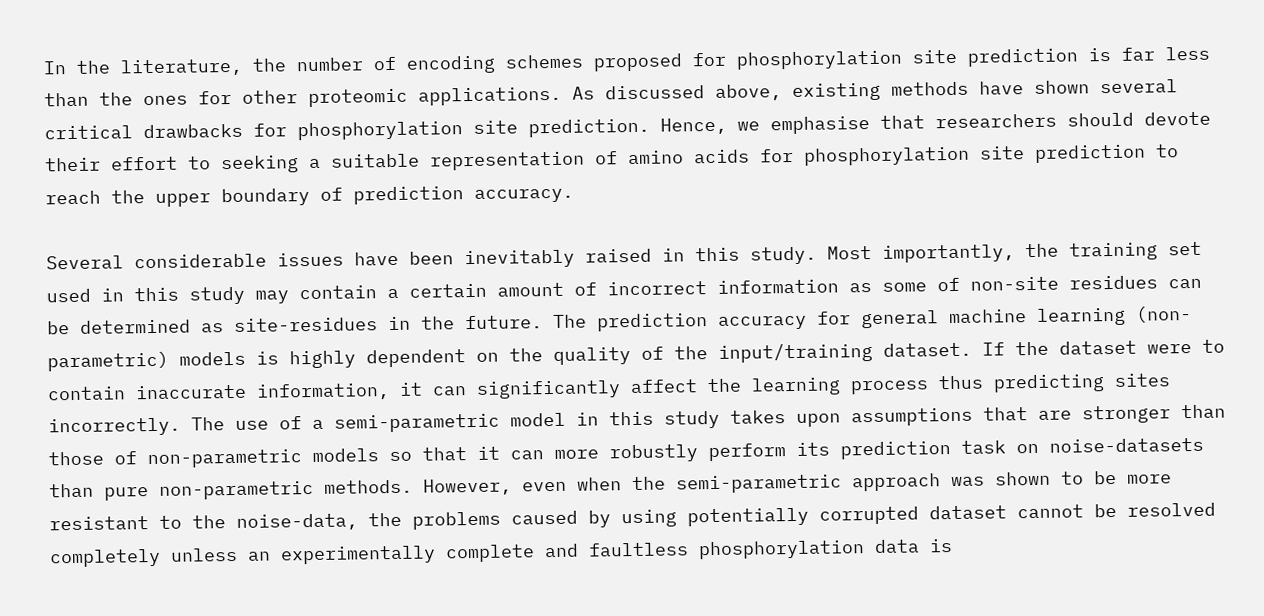In the literature, the number of encoding schemes proposed for phosphorylation site prediction is far less than the ones for other proteomic applications. As discussed above, existing methods have shown several critical drawbacks for phosphorylation site prediction. Hence, we emphasise that researchers should devote their effort to seeking a suitable representation of amino acids for phosphorylation site prediction to reach the upper boundary of prediction accuracy.

Several considerable issues have been inevitably raised in this study. Most importantly, the training set used in this study may contain a certain amount of incorrect information as some of non-site residues can be determined as site-residues in the future. The prediction accuracy for general machine learning (non-parametric) models is highly dependent on the quality of the input/training dataset. If the dataset were to contain inaccurate information, it can significantly affect the learning process thus predicting sites incorrectly. The use of a semi-parametric model in this study takes upon assumptions that are stronger than those of non-parametric models so that it can more robustly perform its prediction task on noise-datasets than pure non-parametric methods. However, even when the semi-parametric approach was shown to be more resistant to the noise-data, the problems caused by using potentially corrupted dataset cannot be resolved completely unless an experimentally complete and faultless phosphorylation data is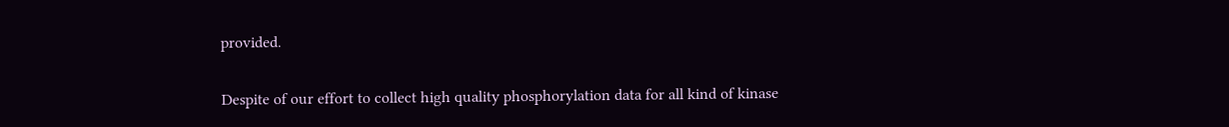provided.

Despite of our effort to collect high quality phosphorylation data for all kind of kinase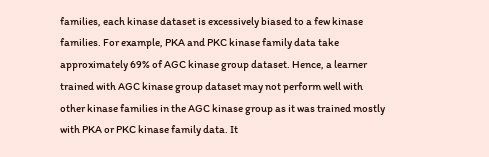families, each kinase dataset is excessively biased to a few kinase families. For example, PKA and PKC kinase family data take approximately 69% of AGC kinase group dataset. Hence, a learner trained with AGC kinase group dataset may not perform well with other kinase families in the AGC kinase group as it was trained mostly with PKA or PKC kinase family data. It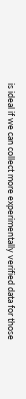is ideal if we can collect more experimentally verified data for those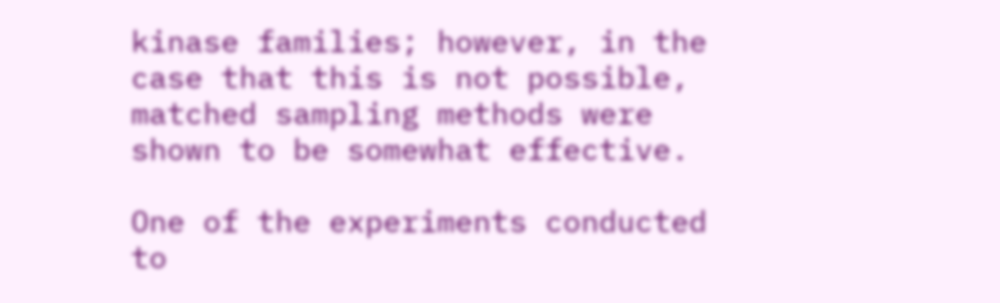kinase families; however, in the case that this is not possible, matched sampling methods were shown to be somewhat effective.

One of the experiments conducted to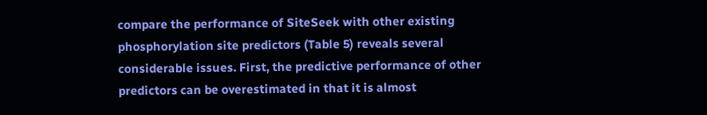compare the performance of SiteSeek with other existing phosphorylation site predictors (Table 5) reveals several considerable issues. First, the predictive performance of other predictors can be overestimated in that it is almost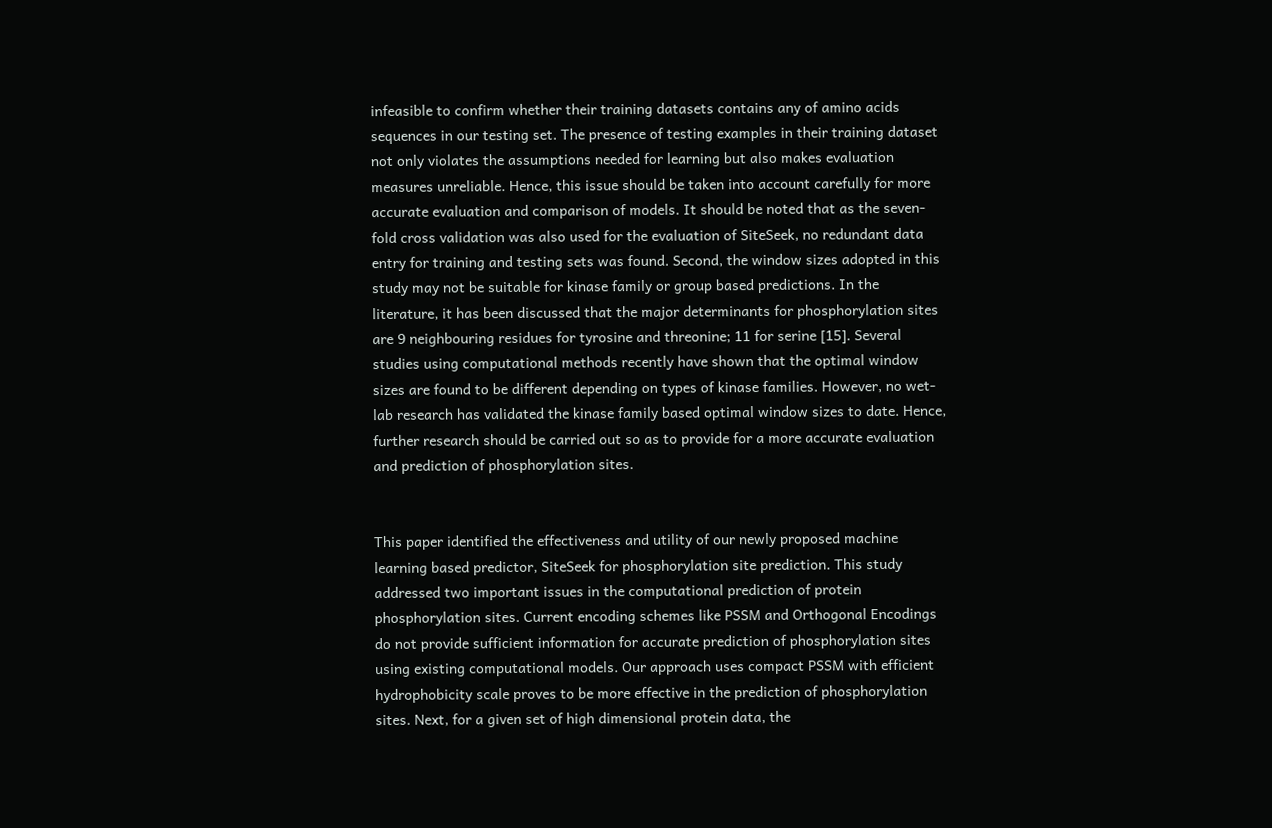infeasible to confirm whether their training datasets contains any of amino acids sequences in our testing set. The presence of testing examples in their training dataset not only violates the assumptions needed for learning but also makes evaluation measures unreliable. Hence, this issue should be taken into account carefully for more accurate evaluation and comparison of models. It should be noted that as the seven-fold cross validation was also used for the evaluation of SiteSeek, no redundant data entry for training and testing sets was found. Second, the window sizes adopted in this study may not be suitable for kinase family or group based predictions. In the literature, it has been discussed that the major determinants for phosphorylation sites are 9 neighbouring residues for tyrosine and threonine; 11 for serine [15]. Several studies using computational methods recently have shown that the optimal window sizes are found to be different depending on types of kinase families. However, no wet-lab research has validated the kinase family based optimal window sizes to date. Hence, further research should be carried out so as to provide for a more accurate evaluation and prediction of phosphorylation sites.


This paper identified the effectiveness and utility of our newly proposed machine learning based predictor, SiteSeek for phosphorylation site prediction. This study addressed two important issues in the computational prediction of protein phosphorylation sites. Current encoding schemes like PSSM and Orthogonal Encodings do not provide sufficient information for accurate prediction of phosphorylation sites using existing computational models. Our approach uses compact PSSM with efficient hydrophobicity scale proves to be more effective in the prediction of phosphorylation sites. Next, for a given set of high dimensional protein data, the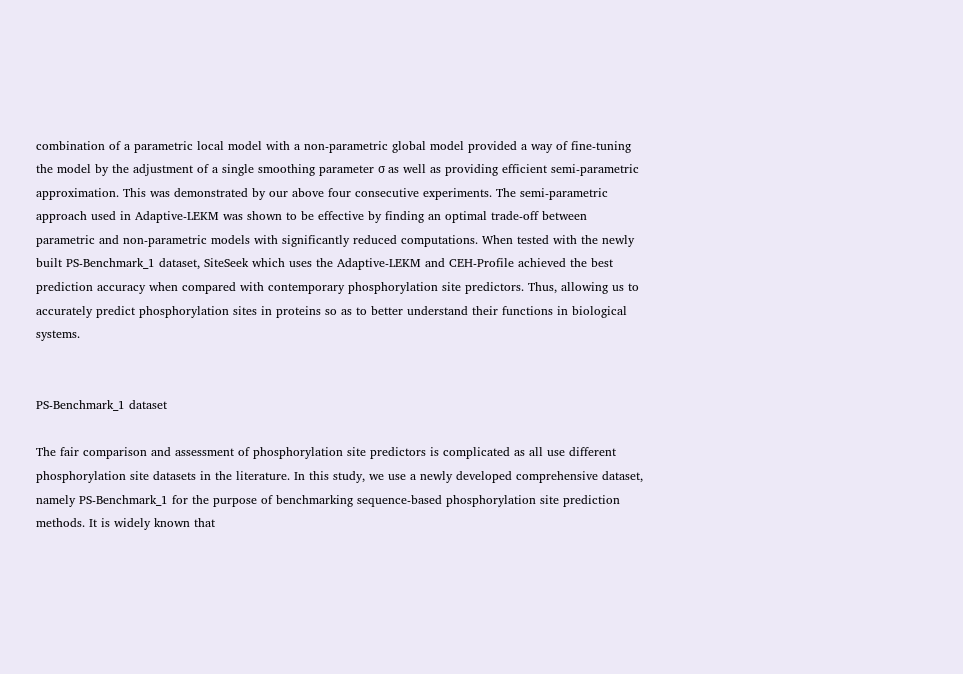combination of a parametric local model with a non-parametric global model provided a way of fine-tuning the model by the adjustment of a single smoothing parameter σ as well as providing efficient semi-parametric approximation. This was demonstrated by our above four consecutive experiments. The semi-parametric approach used in Adaptive-LEKM was shown to be effective by finding an optimal trade-off between parametric and non-parametric models with significantly reduced computations. When tested with the newly built PS-Benchmark_1 dataset, SiteSeek which uses the Adaptive-LEKM and CEH-Profile achieved the best prediction accuracy when compared with contemporary phosphorylation site predictors. Thus, allowing us to accurately predict phosphorylation sites in proteins so as to better understand their functions in biological systems.


PS-Benchmark_1 dataset

The fair comparison and assessment of phosphorylation site predictors is complicated as all use different phosphorylation site datasets in the literature. In this study, we use a newly developed comprehensive dataset, namely PS-Benchmark_1 for the purpose of benchmarking sequence-based phosphorylation site prediction methods. It is widely known that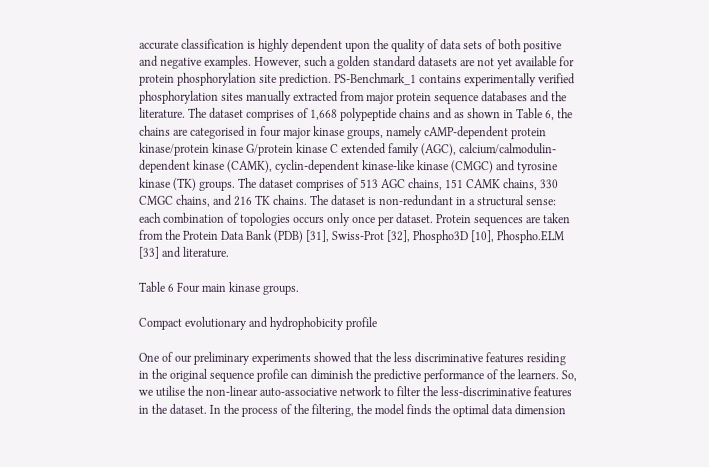accurate classification is highly dependent upon the quality of data sets of both positive and negative examples. However, such a golden standard datasets are not yet available for protein phosphorylation site prediction. PS-Benchmark_1 contains experimentally verified phosphorylation sites manually extracted from major protein sequence databases and the literature. The dataset comprises of 1,668 polypeptide chains and as shown in Table 6, the chains are categorised in four major kinase groups, namely cAMP-dependent protein kinase/protein kinase G/protein kinase C extended family (AGC), calcium/calmodulin-dependent kinase (CAMK), cyclin-dependent kinase-like kinase (CMGC) and tyrosine kinase (TK) groups. The dataset comprises of 513 AGC chains, 151 CAMK chains, 330 CMGC chains, and 216 TK chains. The dataset is non-redundant in a structural sense: each combination of topologies occurs only once per dataset. Protein sequences are taken from the Protein Data Bank (PDB) [31], Swiss-Prot [32], Phospho3D [10], Phospho.ELM [33] and literature.

Table 6 Four main kinase groups.

Compact evolutionary and hydrophobicity profile

One of our preliminary experiments showed that the less discriminative features residing in the original sequence profile can diminish the predictive performance of the learners. So, we utilise the non-linear auto-associative network to filter the less-discriminative features in the dataset. In the process of the filtering, the model finds the optimal data dimension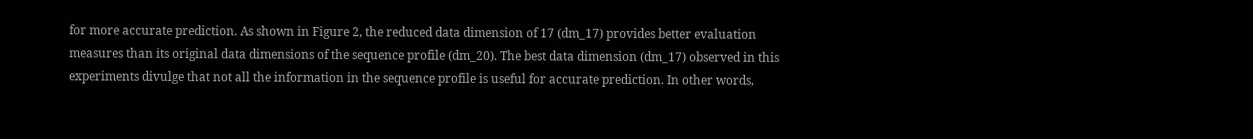for more accurate prediction. As shown in Figure 2, the reduced data dimension of 17 (dm_17) provides better evaluation measures than its original data dimensions of the sequence profile (dm_20). The best data dimension (dm_17) observed in this experiments divulge that not all the information in the sequence profile is useful for accurate prediction. In other words,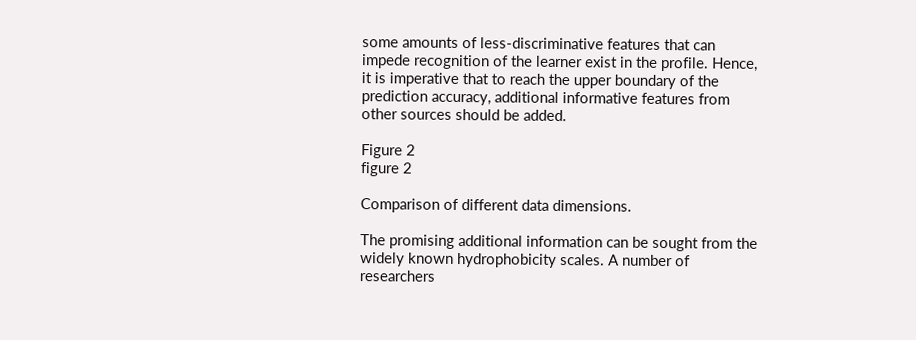some amounts of less-discriminative features that can impede recognition of the learner exist in the profile. Hence, it is imperative that to reach the upper boundary of the prediction accuracy, additional informative features from other sources should be added.

Figure 2
figure 2

Comparison of different data dimensions.

The promising additional information can be sought from the widely known hydrophobicity scales. A number of researchers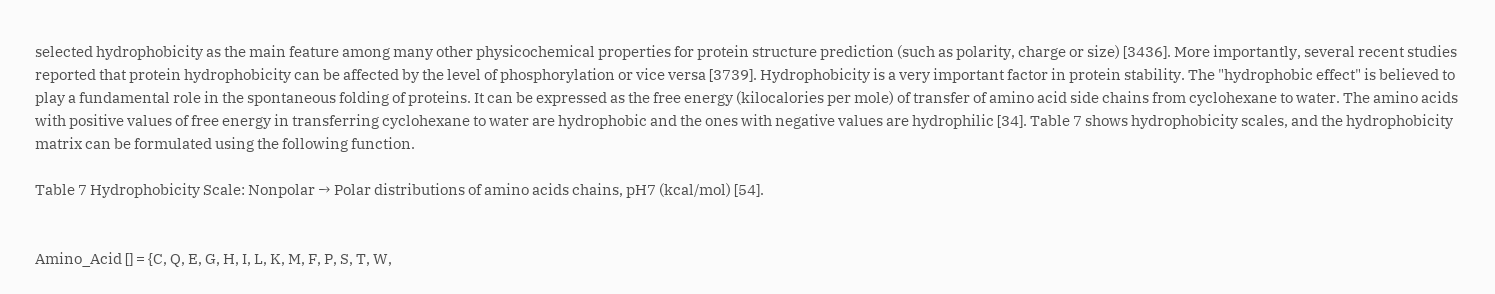selected hydrophobicity as the main feature among many other physicochemical properties for protein structure prediction (such as polarity, charge or size) [3436]. More importantly, several recent studies reported that protein hydrophobicity can be affected by the level of phosphorylation or vice versa [3739]. Hydrophobicity is a very important factor in protein stability. The "hydrophobic effect" is believed to play a fundamental role in the spontaneous folding of proteins. It can be expressed as the free energy (kilocalories per mole) of transfer of amino acid side chains from cyclohexane to water. The amino acids with positive values of free energy in transferring cyclohexane to water are hydrophobic and the ones with negative values are hydrophilic [34]. Table 7 shows hydrophobicity scales, and the hydrophobicity matrix can be formulated using the following function.

Table 7 Hydrophobicity Scale: Nonpolar → Polar distributions of amino acids chains, pH7 (kcal/mol) [54].


Amino_Acid [] = {C, Q, E, G, H, I, L, K, M, F, P, S, T, W,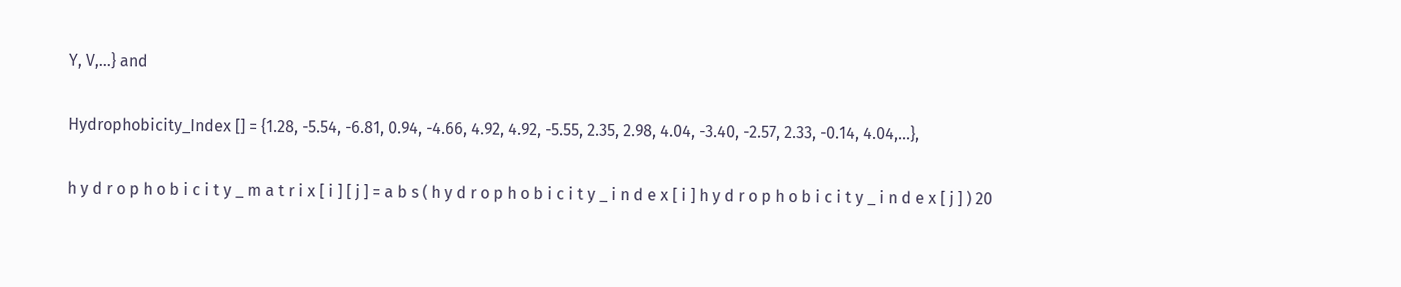Y, V,...} and

Hydrophobicity_Index [] = {1.28, -5.54, -6.81, 0.94, -4.66, 4.92, 4.92, -5.55, 2.35, 2.98, 4.04, -3.40, -2.57, 2.33, -0.14, 4.04,...},

h y d r o p h o b i c i t y _ m a t r i x [ i ] [ j ] = a b s ( h y d r o p h o b i c i t y _ i n d e x [ i ] h y d r o p h o b i c i t y _ i n d e x [ j ] ) 20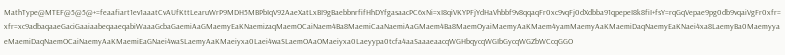MathType@MTEF@5@5@+=feaafiart1ev1aaatCvAUfKttLearuWrP9MDH5MBPbIqV92AaeXatLxBI9gBaebbnrfifHhDYfgasaacPC6xNi=xI8qiVKYPFjYdHaVhbbf9v8qqaqFr0xc9vqFj0dXdbba91qpepeI8k8fiI+fsY=rqGqVepae9pg0db9vqaiVgFr0xfr=xfr=xc9adbaqaaeGaciGaaiaabeqaaeqabiWaaaGcbaGaemiAaGMaemyEaKNaemizaqMaemOCaiNaem4Ba8MaemiCaaNaemiAaGMaem4Ba8MaemOyaiMaemyAaKMaem4yamMaemyAaKMaemiDaqNaemyEaKNaei4xa8LaemyBa0MaemyyaeMaemiDaqNaemOCaiNaemyAaKMaemiEaGNaei4waSLaemyAaKMaeiyxa0Laei4waSLaemOAaOMaeiyxa0Laeyypa0tcfa4aaSaaaeaacqWGHbqycqWGIbGycqWGZbWCcqGGO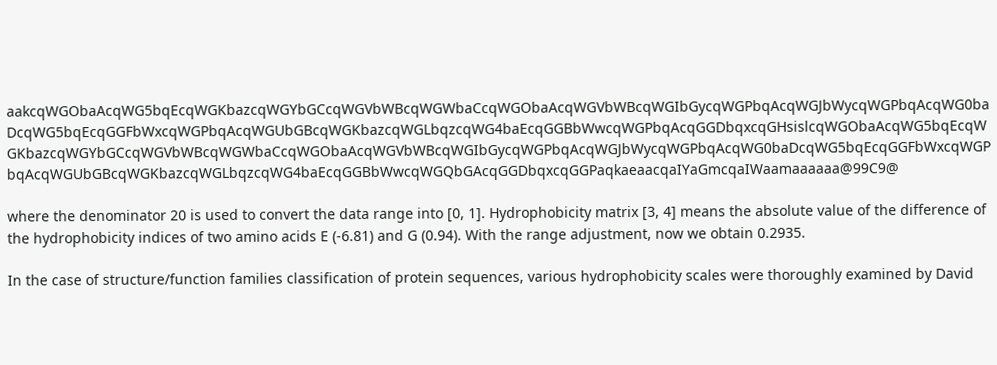aakcqWGObaAcqWG5bqEcqWGKbazcqWGYbGCcqWGVbWBcqWGWbaCcqWGObaAcqWGVbWBcqWGIbGycqWGPbqAcqWGJbWycqWGPbqAcqWG0baDcqWG5bqEcqGGFbWxcqWGPbqAcqWGUbGBcqWGKbazcqWGLbqzcqWG4baEcqGGBbWwcqWGPbqAcqGGDbqxcqGHsislcqWGObaAcqWG5bqEcqWGKbazcqWGYbGCcqWGVbWBcqWGWbaCcqWGObaAcqWGVbWBcqWGIbGycqWGPbqAcqWGJbWycqWGPbqAcqWG0baDcqWG5bqEcqGGFbWxcqWGPbqAcqWGUbGBcqWGKbazcqWGLbqzcqWG4baEcqGGBbWwcqWGQbGAcqGGDbqxcqGGPaqkaeaacqaIYaGmcqaIWaamaaaaaa@99C9@

where the denominator 20 is used to convert the data range into [0, 1]. Hydrophobicity matrix [3, 4] means the absolute value of the difference of the hydrophobicity indices of two amino acids E (-6.81) and G (0.94). With the range adjustment, now we obtain 0.2935.

In the case of structure/function families classification of protein sequences, various hydrophobicity scales were thoroughly examined by David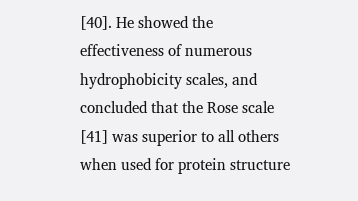[40]. He showed the effectiveness of numerous hydrophobicity scales, and concluded that the Rose scale [41] was superior to all others when used for protein structure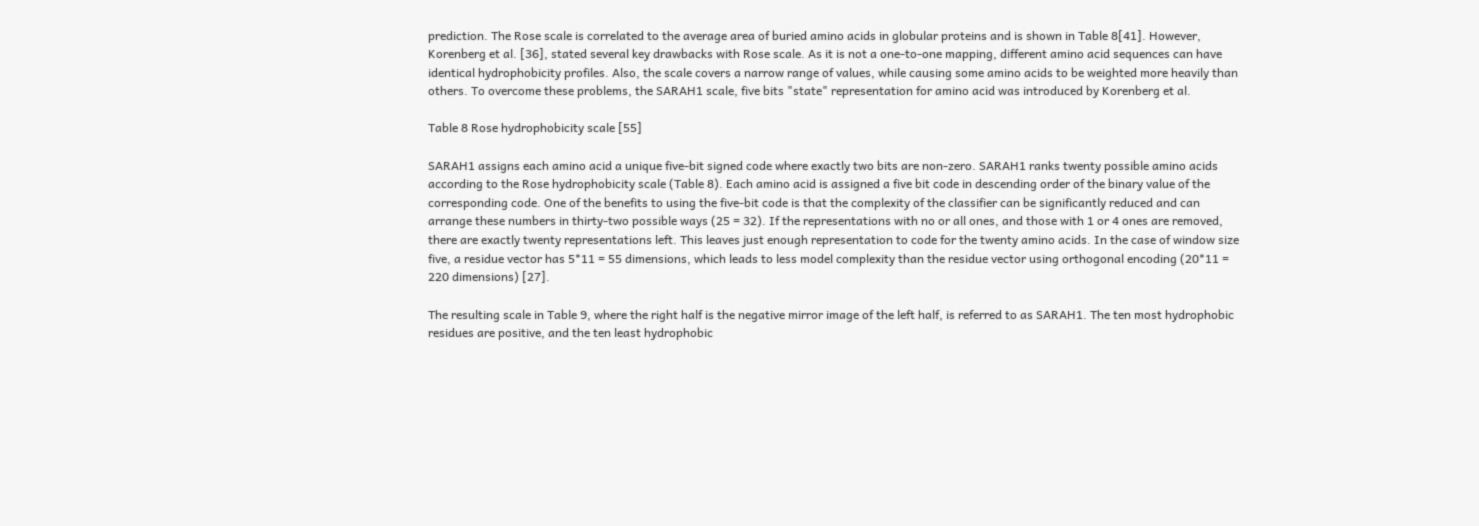prediction. The Rose scale is correlated to the average area of buried amino acids in globular proteins and is shown in Table 8[41]. However, Korenberg et al. [36], stated several key drawbacks with Rose scale. As it is not a one-to-one mapping, different amino acid sequences can have identical hydrophobicity profiles. Also, the scale covers a narrow range of values, while causing some amino acids to be weighted more heavily than others. To overcome these problems, the SARAH1 scale, five bits "state" representation for amino acid was introduced by Korenberg et al.

Table 8 Rose hydrophobicity scale [55]

SARAH1 assigns each amino acid a unique five-bit signed code where exactly two bits are non-zero. SARAH1 ranks twenty possible amino acids according to the Rose hydrophobicity scale (Table 8). Each amino acid is assigned a five bit code in descending order of the binary value of the corresponding code. One of the benefits to using the five-bit code is that the complexity of the classifier can be significantly reduced and can arrange these numbers in thirty-two possible ways (25 = 32). If the representations with no or all ones, and those with 1 or 4 ones are removed, there are exactly twenty representations left. This leaves just enough representation to code for the twenty amino acids. In the case of window size five, a residue vector has 5*11 = 55 dimensions, which leads to less model complexity than the residue vector using orthogonal encoding (20*11 = 220 dimensions) [27].

The resulting scale in Table 9, where the right half is the negative mirror image of the left half, is referred to as SARAH1. The ten most hydrophobic residues are positive, and the ten least hydrophobic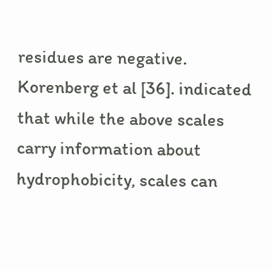residues are negative. Korenberg et al [36]. indicated that while the above scales carry information about hydrophobicity, scales can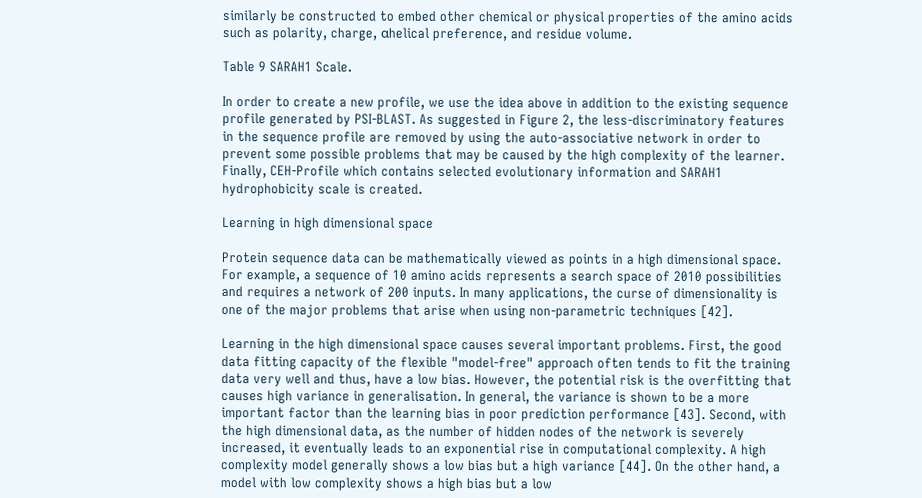similarly be constructed to embed other chemical or physical properties of the amino acids such as polarity, charge, αhelical preference, and residue volume.

Table 9 SARAH1 Scale.

In order to create a new profile, we use the idea above in addition to the existing sequence profile generated by PSI-BLAST. As suggested in Figure 2, the less-discriminatory features in the sequence profile are removed by using the auto-associative network in order to prevent some possible problems that may be caused by the high complexity of the learner. Finally, CEH-Profile which contains selected evolutionary information and SARAH1 hydrophobicity scale is created.

Learning in high dimensional space

Protein sequence data can be mathematically viewed as points in a high dimensional space. For example, a sequence of 10 amino acids represents a search space of 2010 possibilities and requires a network of 200 inputs. In many applications, the curse of dimensionality is one of the major problems that arise when using non-parametric techniques [42].

Learning in the high dimensional space causes several important problems. First, the good data fitting capacity of the flexible "model-free" approach often tends to fit the training data very well and thus, have a low bias. However, the potential risk is the overfitting that causes high variance in generalisation. In general, the variance is shown to be a more important factor than the learning bias in poor prediction performance [43]. Second, with the high dimensional data, as the number of hidden nodes of the network is severely increased, it eventually leads to an exponential rise in computational complexity. A high complexity model generally shows a low bias but a high variance [44]. On the other hand, a model with low complexity shows a high bias but a low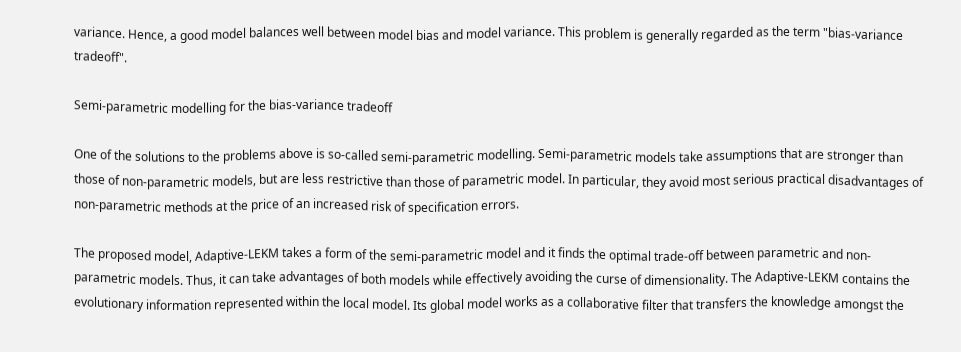variance. Hence, a good model balances well between model bias and model variance. This problem is generally regarded as the term "bias-variance tradeoff".

Semi-parametric modelling for the bias-variance tradeoff

One of the solutions to the problems above is so-called semi-parametric modelling. Semi-parametric models take assumptions that are stronger than those of non-parametric models, but are less restrictive than those of parametric model. In particular, they avoid most serious practical disadvantages of non-parametric methods at the price of an increased risk of specification errors.

The proposed model, Adaptive-LEKM takes a form of the semi-parametric model and it finds the optimal trade-off between parametric and non-parametric models. Thus, it can take advantages of both models while effectively avoiding the curse of dimensionality. The Adaptive-LEKM contains the evolutionary information represented within the local model. Its global model works as a collaborative filter that transfers the knowledge amongst the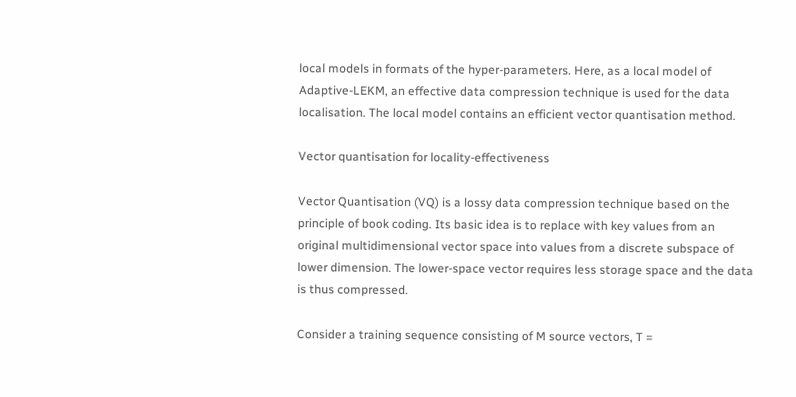local models in formats of the hyper-parameters. Here, as a local model of Adaptive-LEKM, an effective data compression technique is used for the data localisation. The local model contains an efficient vector quantisation method.

Vector quantisation for locality-effectiveness

Vector Quantisation (VQ) is a lossy data compression technique based on the principle of book coding. Its basic idea is to replace with key values from an original multidimensional vector space into values from a discrete subspace of lower dimension. The lower-space vector requires less storage space and the data is thus compressed.

Consider a training sequence consisting of M source vectors, T =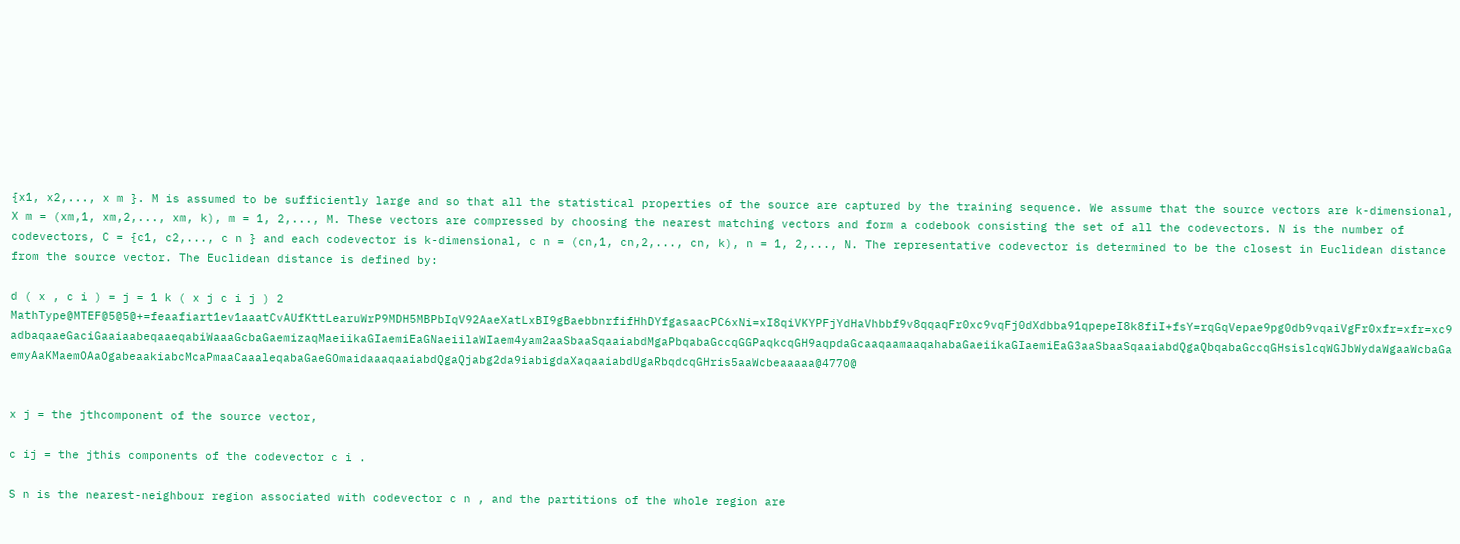{x1, x2,..., x m }. M is assumed to be sufficiently large and so that all the statistical properties of the source are captured by the training sequence. We assume that the source vectors are k-dimensional, X m = (xm,1, xm,2,..., xm, k), m = 1, 2,..., M. These vectors are compressed by choosing the nearest matching vectors and form a codebook consisting the set of all the codevectors. N is the number of codevectors, C = {c1, c2,..., c n } and each codevector is k-dimensional, c n = (cn,1, cn,2,..., cn, k), n = 1, 2,..., N. The representative codevector is determined to be the closest in Euclidean distance from the source vector. The Euclidean distance is defined by:

d ( x , c i ) = j = 1 k ( x j c i j ) 2 MathType@MTEF@5@5@+=feaafiart1ev1aaatCvAUfKttLearuWrP9MDH5MBPbIqV92AaeXatLxBI9gBaebbnrfifHhDYfgasaacPC6xNi=xI8qiVKYPFjYdHaVhbbf9v8qqaqFr0xc9vqFj0dXdbba91qpepeI8k8fiI+fsY=rqGqVepae9pg0db9vqaiVgFr0xfr=xfr=xc9adbaqaaeGaciGaaiaabeqaaeqabiWaaaGcbaGaemizaqMaeiikaGIaemiEaGNaeiilaWIaem4yam2aaSbaaSqaaiabdMgaPbqabaGccqGGPaqkcqGH9aqpdaGcaaqaamaaqahabaGaeiikaGIaemiEaG3aaSbaaSqaaiabdQgaQbqabaGccqGHsislcqWGJbWydaWgaaWcbaGaemyAaKMaemOAaOgabeaakiabcMcaPmaaCaaaleqabaGaeGOmaidaaaqaaiabdQgaQjabg2da9iabigdaXaqaaiabdUgaRbqdcqGHris5aaWcbeaaaaa@4770@


x j = the jthcomponent of the source vector,

c ij = the jthis components of the codevector c i .

S n is the nearest-neighbour region associated with codevector c n , and the partitions of the whole region are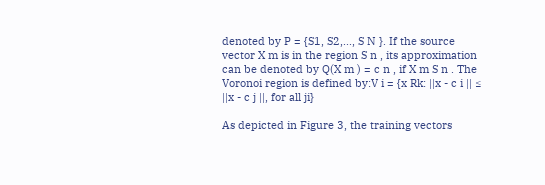denoted by P = {S1, S2,..., S N }. If the source vector X m is in the region S n , its approximation can be denoted by Q(X m ) = c n , if X m S n . The Voronoi region is defined by:V i = {x Rk: ||x - c i || ≤ ||x - c j ||, for all ji}

As depicted in Figure 3, the training vectors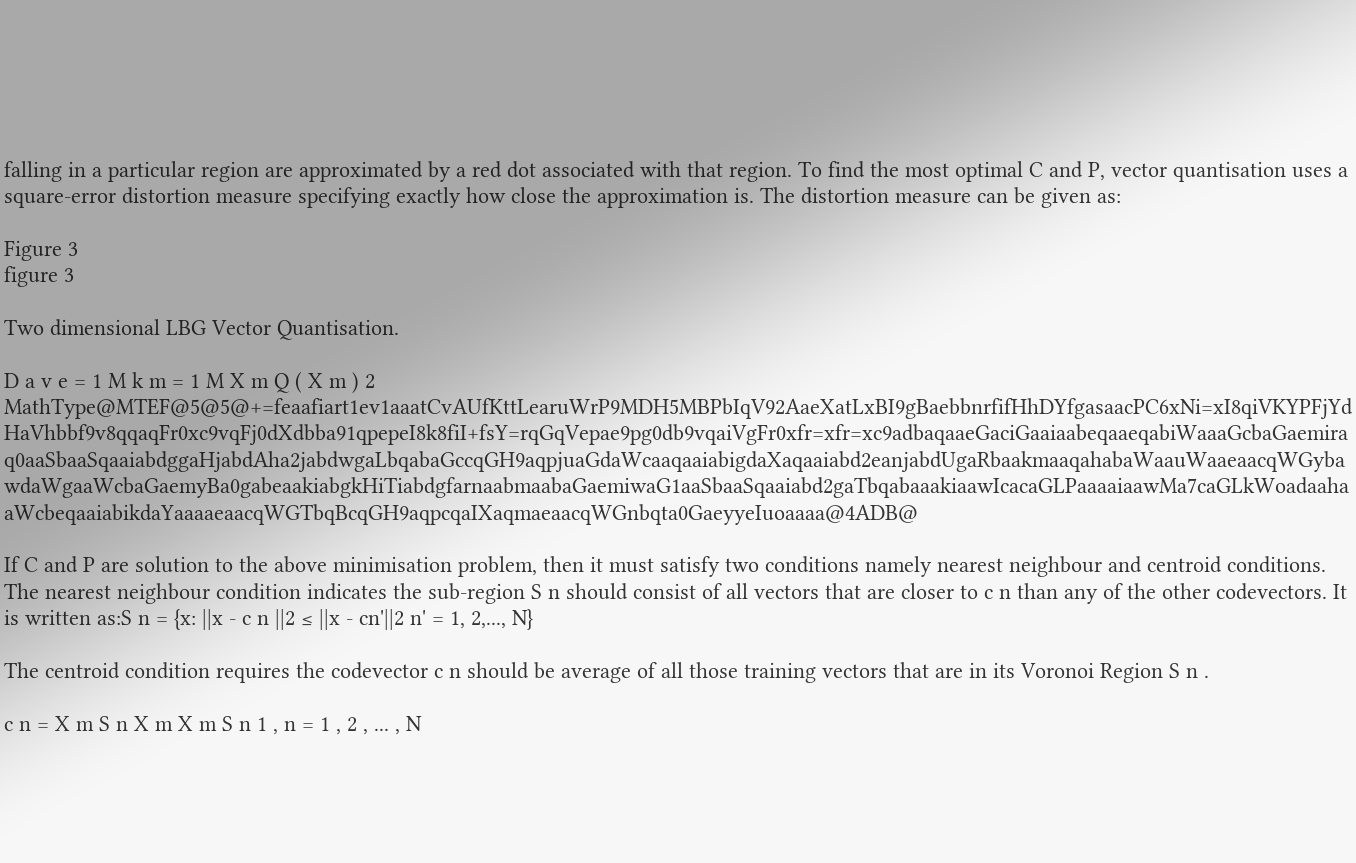falling in a particular region are approximated by a red dot associated with that region. To find the most optimal C and P, vector quantisation uses a square-error distortion measure specifying exactly how close the approximation is. The distortion measure can be given as:

Figure 3
figure 3

Two dimensional LBG Vector Quantisation.

D a v e = 1 M k m = 1 M X m Q ( X m ) 2 MathType@MTEF@5@5@+=feaafiart1ev1aaatCvAUfKttLearuWrP9MDH5MBPbIqV92AaeXatLxBI9gBaebbnrfifHhDYfgasaacPC6xNi=xI8qiVKYPFjYdHaVhbbf9v8qqaqFr0xc9vqFj0dXdbba91qpepeI8k8fiI+fsY=rqGqVepae9pg0db9vqaiVgFr0xfr=xfr=xc9adbaqaaeGaciGaaiaabeqaaeqabiWaaaGcbaGaemiraq0aaSbaaSqaaiabdggaHjabdAha2jabdwgaLbqabaGccqGH9aqpjuaGdaWcaaqaaiabigdaXaqaaiabd2eanjabdUgaRbaakmaaqahabaWaauWaaeaacqWGybawdaWgaaWcbaGaemyBa0gabeaakiabgkHiTiabdgfarnaabmaabaGaemiwaG1aaSbaaSqaaiabd2gaTbqabaaakiaawIcacaGLPaaaaiaawMa7caGLkWoadaahaaWcbeqaaiabikdaYaaaaeaacqWGTbqBcqGH9aqpcqaIXaqmaeaacqWGnbqta0GaeyyeIuoaaaa@4ADB@

If C and P are solution to the above minimisation problem, then it must satisfy two conditions namely nearest neighbour and centroid conditions. The nearest neighbour condition indicates the sub-region S n should consist of all vectors that are closer to c n than any of the other codevectors. It is written as:S n = {x: ||x - c n ||2 ≤ ||x - cn'||2 n' = 1, 2,..., N}

The centroid condition requires the codevector c n should be average of all those training vectors that are in its Voronoi Region S n .

c n = X m S n X m X m S n 1 , n = 1 , 2 , ... , N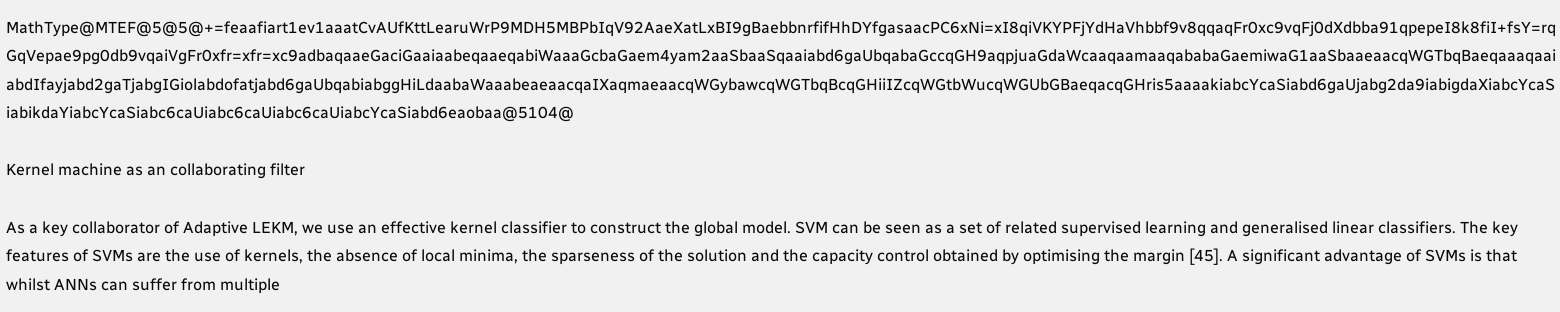MathType@MTEF@5@5@+=feaafiart1ev1aaatCvAUfKttLearuWrP9MDH5MBPbIqV92AaeXatLxBI9gBaebbnrfifHhDYfgasaacPC6xNi=xI8qiVKYPFjYdHaVhbbf9v8qqaqFr0xc9vqFj0dXdbba91qpepeI8k8fiI+fsY=rqGqVepae9pg0db9vqaiVgFr0xfr=xfr=xc9adbaqaaeGaciGaaiaabeqaaeqabiWaaaGcbaGaem4yam2aaSbaaSqaaiabd6gaUbqabaGccqGH9aqpjuaGdaWcaaqaamaaqababaGaemiwaG1aaSbaaeaacqWGTbqBaeqaaaqaaiabdIfayjabd2gaTjabgIGiolabdofatjabd6gaUbqabiabggHiLdaabaWaaabeaeaacqaIXaqmaeaacqWGybawcqWGTbqBcqGHiiIZcqWGtbWucqWGUbGBaeqacqGHris5aaaakiabcYcaSiabd6gaUjabg2da9iabigdaXiabcYcaSiabikdaYiabcYcaSiabc6caUiabc6caUiabc6caUiabcYcaSiabd6eaobaa@5104@

Kernel machine as an collaborating filter

As a key collaborator of Adaptive LEKM, we use an effective kernel classifier to construct the global model. SVM can be seen as a set of related supervised learning and generalised linear classifiers. The key features of SVMs are the use of kernels, the absence of local minima, the sparseness of the solution and the capacity control obtained by optimising the margin [45]. A significant advantage of SVMs is that whilst ANNs can suffer from multiple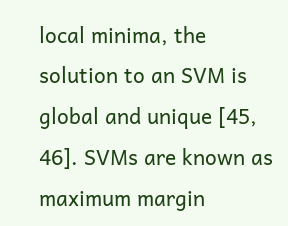local minima, the solution to an SVM is global and unique [45, 46]. SVMs are known as maximum margin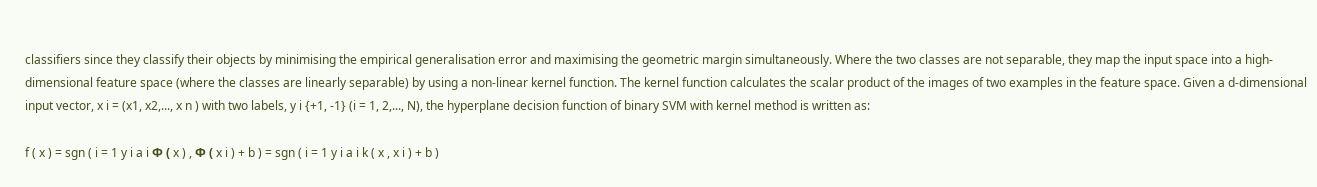classifiers since they classify their objects by minimising the empirical generalisation error and maximising the geometric margin simultaneously. Where the two classes are not separable, they map the input space into a high-dimensional feature space (where the classes are linearly separable) by using a non-linear kernel function. The kernel function calculates the scalar product of the images of two examples in the feature space. Given a d-dimensional input vector, x i = (x1, x2,..., x n ) with two labels, y i {+1, -1} (i = 1, 2,..., N), the hyperplane decision function of binary SVM with kernel method is written as:

f ( x ) = sgn ( i = 1 y i a i Φ ( x ) , Φ ( x i ) + b ) = sgn ( i = 1 y i a i k ( x , x i ) + b )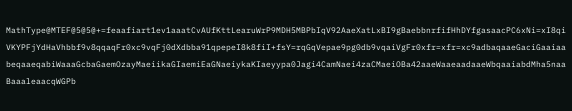MathType@MTEF@5@5@+=feaafiart1ev1aaatCvAUfKttLearuWrP9MDH5MBPbIqV92AaeXatLxBI9gBaebbnrfifHhDYfgasaacPC6xNi=xI8qiVKYPFjYdHaVhbbf9v8qqaqFr0xc9vqFj0dXdbba91qpepeI8k8fiI+fsY=rqGqVepae9pg0db9vqaiVgFr0xfr=xfr=xc9adbaqaaeGaciGaaiaabeqaaeqabiWaaaGcbaGaemOzayMaeiikaGIaemiEaGNaeiykaKIaeyypa0Jagi4CamNaei4zaCMaeiOBa42aaeWaaeaadaaeWbqaaiabdMha5naaBaaaleaacqWGPb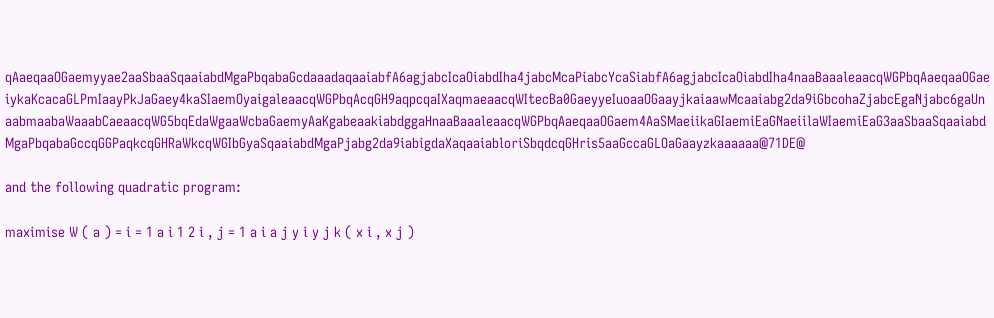qAaeqaaOGaemyyae2aaSbaaSqaaiabdMgaPbqabaGcdaaadaqaaiabfA6agjabcIcaOiabdIha4jabcMcaPiabcYcaSiabfA6agjabcIcaOiabdIha4naaBaaaleaacqWGPbqAaeqaaOGaeiykaKcacaGLPmIaayPkJaGaey4kaSIaemOyaigaleaacqWGPbqAcqGH9aqpcqaIXaqmaeaacqWItecBa0GaeyyeIuoaaOGaayjkaiaawMcaaiabg2da9iGbcohaZjabcEgaNjabc6gaUnaabmaabaWaaabCaeaacqWG5bqEdaWgaaWcbaGaemyAaKgabeaakiabdggaHnaaBaaaleaacqWGPbqAaeqaaOGaem4AaSMaeiikaGIaemiEaGNaeiilaWIaemiEaG3aaSbaaSqaaiabdMgaPbqabaGccqGGPaqkcqGHRaWkcqWGIbGyaSqaaiabdMgaPjabg2da9iabigdaXaqaaiabloriSbqdcqGHris5aaGccaGLOaGaayzkaaaaaa@71DE@

and the following quadratic program:

maximise W ( a ) = i = 1 a i 1 2 i , j = 1 a i a j y i y j k ( x i , x j )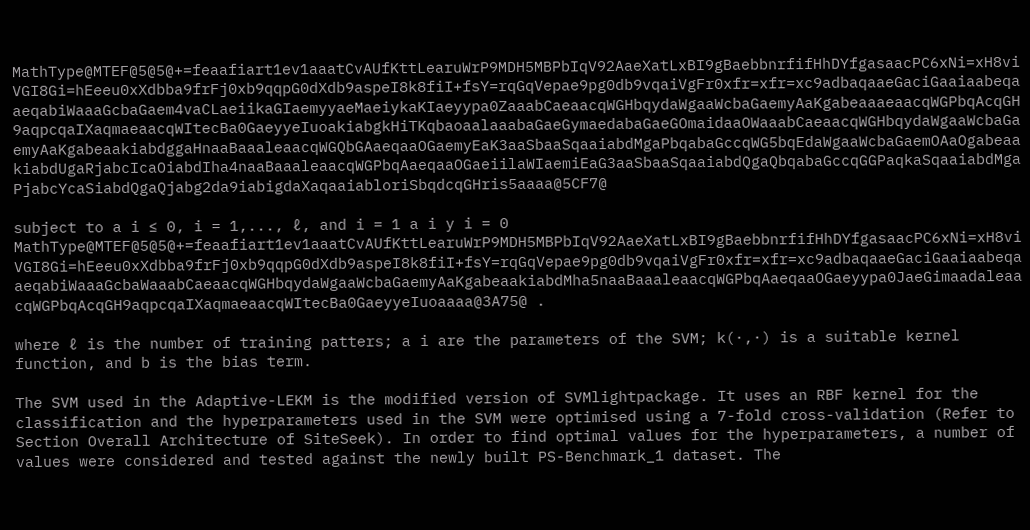MathType@MTEF@5@5@+=feaafiart1ev1aaatCvAUfKttLearuWrP9MDH5MBPbIqV92AaeXatLxBI9gBaebbnrfifHhDYfgasaacPC6xNi=xH8viVGI8Gi=hEeeu0xXdbba9frFj0xb9qqpG0dXdb9aspeI8k8fiI+fsY=rqGqVepae9pg0db9vqaiVgFr0xfr=xfr=xc9adbaqaaeGaciGaaiaabeqaaeqabiWaaaGcbaGaem4vaCLaeiikaGIaemyyaeMaeiykaKIaeyypa0ZaaabCaeaacqWGHbqydaWgaaWcbaGaemyAaKgabeaaaeaacqWGPbqAcqGH9aqpcqaIXaqmaeaacqWItecBa0GaeyyeIuoakiabgkHiTKqbaoaalaaabaGaeGymaedabaGaeGOmaidaaOWaaabCaeaacqWGHbqydaWgaaWcbaGaemyAaKgabeaakiabdggaHnaaBaaaleaacqWGQbGAaeqaaOGaemyEaK3aaSbaaSqaaiabdMgaPbqabaGccqWG5bqEdaWgaaWcbaGaemOAaOgabeaakiabdUgaRjabcIcaOiabdIha4naaBaaaleaacqWGPbqAaeqaaOGaeiilaWIaemiEaG3aaSbaaSqaaiabdQgaQbqabaGccqGGPaqkaSqaaiabdMgaPjabcYcaSiabdQgaQjabg2da9iabigdaXaqaaiabloriSbqdcqGHris5aaaa@5CF7@

subject to a i ≤ 0, i = 1,..., ℓ, and i = 1 a i y i = 0 MathType@MTEF@5@5@+=feaafiart1ev1aaatCvAUfKttLearuWrP9MDH5MBPbIqV92AaeXatLxBI9gBaebbnrfifHhDYfgasaacPC6xNi=xH8viVGI8Gi=hEeeu0xXdbba9frFj0xb9qqpG0dXdb9aspeI8k8fiI+fsY=rqGqVepae9pg0db9vqaiVgFr0xfr=xfr=xc9adbaqaaeGaciGaaiaabeqaaeqabiWaaaGcbaWaaabCaeaacqWGHbqydaWgaaWcbaGaemyAaKgabeaakiabdMha5naaBaaaleaacqWGPbqAaeqaaOGaeyypa0JaeGimaadaleaacqWGPbqAcqGH9aqpcqaIXaqmaeaacqWItecBa0GaeyyeIuoaaaa@3A75@ .

where ℓ is the number of training patters; a i are the parameters of the SVM; k(·,·) is a suitable kernel function, and b is the bias term.

The SVM used in the Adaptive-LEKM is the modified version of SVMlightpackage. It uses an RBF kernel for the classification and the hyperparameters used in the SVM were optimised using a 7-fold cross-validation (Refer to Section Overall Architecture of SiteSeek). In order to find optimal values for the hyperparameters, a number of values were considered and tested against the newly built PS-Benchmark_1 dataset. The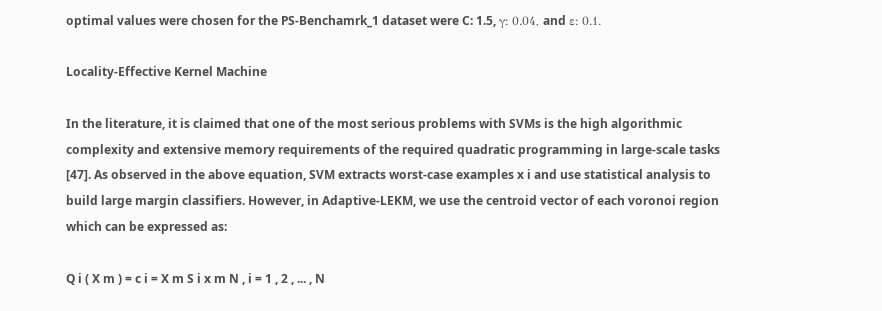optimal values were chosen for the PS-Benchamrk_1 dataset were C: 1.5, γ: 0.04, and ε: 0.1.

Locality-Effective Kernel Machine

In the literature, it is claimed that one of the most serious problems with SVMs is the high algorithmic complexity and extensive memory requirements of the required quadratic programming in large-scale tasks [47]. As observed in the above equation, SVM extracts worst-case examples x i and use statistical analysis to build large margin classifiers. However, in Adaptive-LEKM, we use the centroid vector of each voronoi region which can be expressed as:

Q i ( X m ) = c i = X m S i x m N , i = 1 , 2 , ... , N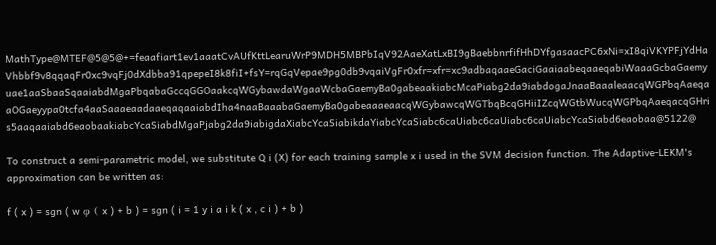MathType@MTEF@5@5@+=feaafiart1ev1aaatCvAUfKttLearuWrP9MDH5MBPbIqV92AaeXatLxBI9gBaebbnrfifHhDYfgasaacPC6xNi=xI8qiVKYPFjYdHaVhbbf9v8qqaqFr0xc9vqFj0dXdbba91qpepeI8k8fiI+fsY=rqGqVepae9pg0db9vqaiVgFr0xfr=xfr=xc9adbaqaaeGaciGaaiaabeqaaeqabiWaaaGcbaGaemyuae1aaSbaaSqaaiabdMgaPbqabaGccqGGOaakcqWGybawdaWgaaWcbaGaemyBa0gabeaakiabcMcaPiabg2da9iabdogaJnaaBaaaleaacqWGPbqAaeqaaOGaeyypa0tcfa4aaSaaaeaadaaeqaqaaiabdIha4naaBaaabaGaemyBa0gabeaaaeaacqWGybawcqWGTbqBcqGHiiIZcqWGtbWucqWGPbqAaeqacqGHris5aaqaaiabd6eaobaakiabcYcaSiabdMgaPjabg2da9iabigdaXiabcYcaSiabikdaYiabcYcaSiabc6caUiabc6caUiabc6caUiabcYcaSiabd6eaobaa@5122@

To construct a semi-parametric model, we substitute Q i (X) for each training sample x i used in the SVM decision function. The Adaptive-LEKM's approximation can be written as:

f ( x ) = sgn ( w φ ( x ) + b ) = sgn ( i = 1 y i a i k ( x , c i ) + b )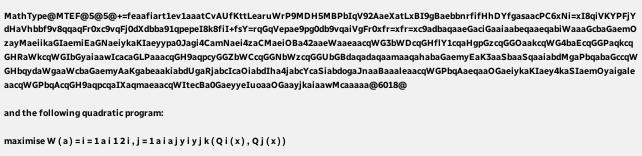MathType@MTEF@5@5@+=feaafiart1ev1aaatCvAUfKttLearuWrP9MDH5MBPbIqV92AaeXatLxBI9gBaebbnrfifHhDYfgasaacPC6xNi=xI8qiVKYPFjYdHaVhbbf9v8qqaqFr0xc9vqFj0dXdbba91qpepeI8k8fiI+fsY=rqGqVepae9pg0db9vqaiVgFr0xfr=xfr=xc9adbaqaaeGaciGaaiaabeqaaeqabiWaaaGcbaGaemOzayMaeiikaGIaemiEaGNaeiykaKIaeyypa0Jagi4CamNaei4zaCMaeiOBa42aaeWaaeaacqWG3bWDcqGHflY1cqaHgpGzcqGGOaakcqWG4baEcqGGPaqkcqGHRaWkcqWGIbGyaiaawIcacaGLPaaacqGH9aqpcyGGZbWCcqGGNbWzcqGGUbGBdaqadaqaamaaqahabaGaemyEaK3aaSbaaSqaaiabdMgaPbqabaGccqWGHbqydaWgaaWcbaGaemyAaKgabeaakiabdUgaRjabcIcaOiabdIha4jabcYcaSiabdogaJnaaBaaaleaacqWGPbqAaeqaaOGaeiykaKIaey4kaSIaemOyaigaleaacqWGPbqAcqGH9aqpcqaIXaqmaeaacqWItecBa0GaeyyeIuoaaOGaayjkaiaawMcaaaaa@6018@

and the following quadratic program:

maximise W ( a ) = i = 1 a i 1 2 i , j = 1 a i a j y i y j k ( Q i ( x ) , Q j ( x ) )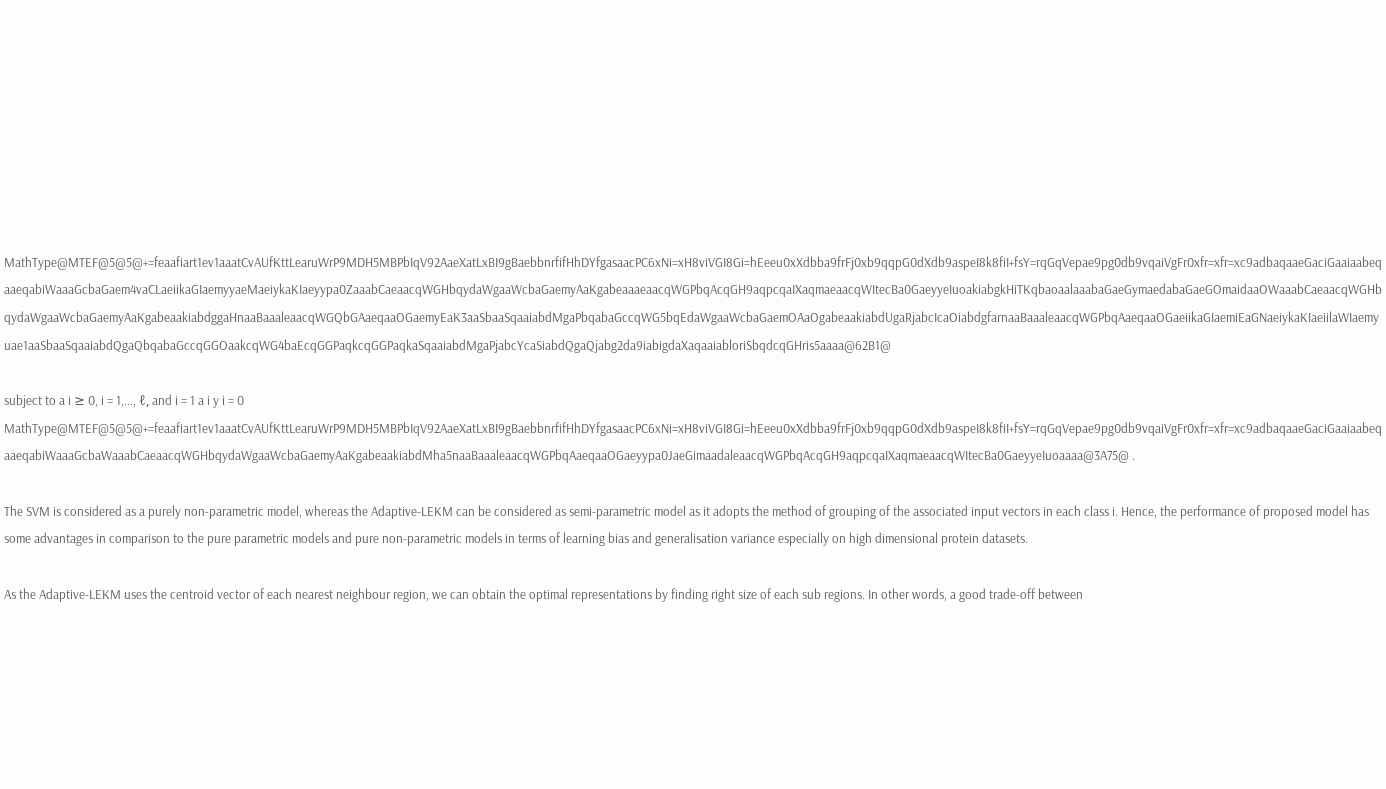MathType@MTEF@5@5@+=feaafiart1ev1aaatCvAUfKttLearuWrP9MDH5MBPbIqV92AaeXatLxBI9gBaebbnrfifHhDYfgasaacPC6xNi=xH8viVGI8Gi=hEeeu0xXdbba9frFj0xb9qqpG0dXdb9aspeI8k8fiI+fsY=rqGqVepae9pg0db9vqaiVgFr0xfr=xfr=xc9adbaqaaeGaciGaaiaabeqaaeqabiWaaaGcbaGaem4vaCLaeiikaGIaemyyaeMaeiykaKIaeyypa0ZaaabCaeaacqWGHbqydaWgaaWcbaGaemyAaKgabeaaaeaacqWGPbqAcqGH9aqpcqaIXaqmaeaacqWItecBa0GaeyyeIuoakiabgkHiTKqbaoaalaaabaGaeGymaedabaGaeGOmaidaaOWaaabCaeaacqWGHbqydaWgaaWcbaGaemyAaKgabeaakiabdggaHnaaBaaaleaacqWGQbGAaeqaaOGaemyEaK3aaSbaaSqaaiabdMgaPbqabaGccqWG5bqEdaWgaaWcbaGaemOAaOgabeaakiabdUgaRjabcIcaOiabdgfarnaaBaaaleaacqWGPbqAaeqaaOGaeiikaGIaemiEaGNaeiykaKIaeiilaWIaemyuae1aaSbaaSqaaiabdQgaQbqabaGccqGGOaakcqWG4baEcqGGPaqkcqGGPaqkaSqaaiabdMgaPjabcYcaSiabdQgaQjabg2da9iabigdaXaqaaiabloriSbqdcqGHris5aaaa@62B1@

subject to a i ≥ 0, i = 1,..., ℓ, and i = 1 a i y i = 0 MathType@MTEF@5@5@+=feaafiart1ev1aaatCvAUfKttLearuWrP9MDH5MBPbIqV92AaeXatLxBI9gBaebbnrfifHhDYfgasaacPC6xNi=xH8viVGI8Gi=hEeeu0xXdbba9frFj0xb9qqpG0dXdb9aspeI8k8fiI+fsY=rqGqVepae9pg0db9vqaiVgFr0xfr=xfr=xc9adbaqaaeGaciGaaiaabeqaaeqabiWaaaGcbaWaaabCaeaacqWGHbqydaWgaaWcbaGaemyAaKgabeaakiabdMha5naaBaaaleaacqWGPbqAaeqaaOGaeyypa0JaeGimaadaleaacqWGPbqAcqGH9aqpcqaIXaqmaeaacqWItecBa0GaeyyeIuoaaaa@3A75@ .

The SVM is considered as a purely non-parametric model, whereas the Adaptive-LEKM can be considered as semi-parametric model as it adopts the method of grouping of the associated input vectors in each class i. Hence, the performance of proposed model has some advantages in comparison to the pure parametric models and pure non-parametric models in terms of learning bias and generalisation variance especially on high dimensional protein datasets.

As the Adaptive-LEKM uses the centroid vector of each nearest neighbour region, we can obtain the optimal representations by finding right size of each sub regions. In other words, a good trade-off between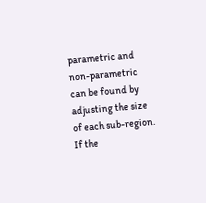parametric and non-parametric can be found by adjusting the size of each sub-region. If the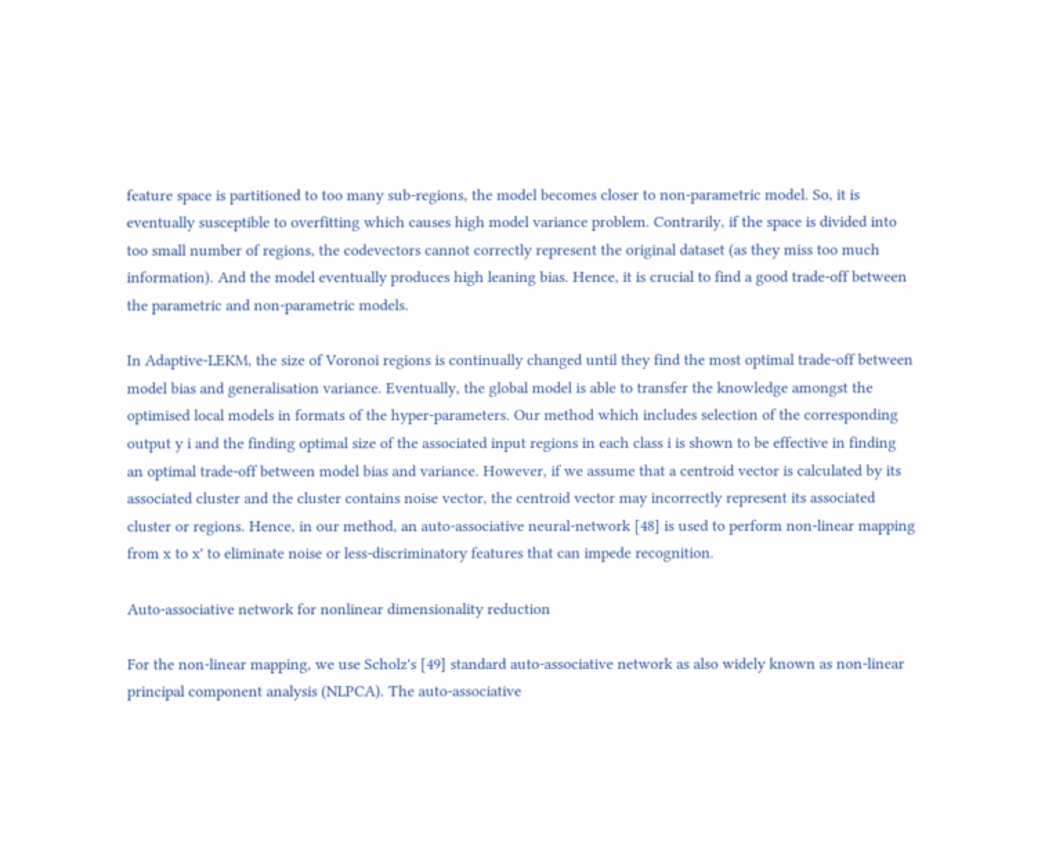feature space is partitioned to too many sub-regions, the model becomes closer to non-parametric model. So, it is eventually susceptible to overfitting which causes high model variance problem. Contrarily, if the space is divided into too small number of regions, the codevectors cannot correctly represent the original dataset (as they miss too much information). And the model eventually produces high leaning bias. Hence, it is crucial to find a good trade-off between the parametric and non-parametric models.

In Adaptive-LEKM, the size of Voronoi regions is continually changed until they find the most optimal trade-off between model bias and generalisation variance. Eventually, the global model is able to transfer the knowledge amongst the optimised local models in formats of the hyper-parameters. Our method which includes selection of the corresponding output y i and the finding optimal size of the associated input regions in each class i is shown to be effective in finding an optimal trade-off between model bias and variance. However, if we assume that a centroid vector is calculated by its associated cluster and the cluster contains noise vector, the centroid vector may incorrectly represent its associated cluster or regions. Hence, in our method, an auto-associative neural-network [48] is used to perform non-linear mapping from x to x' to eliminate noise or less-discriminatory features that can impede recognition.

Auto-associative network for nonlinear dimensionality reduction

For the non-linear mapping, we use Scholz's [49] standard auto-associative network as also widely known as non-linear principal component analysis (NLPCA). The auto-associative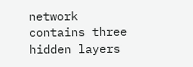network contains three hidden layers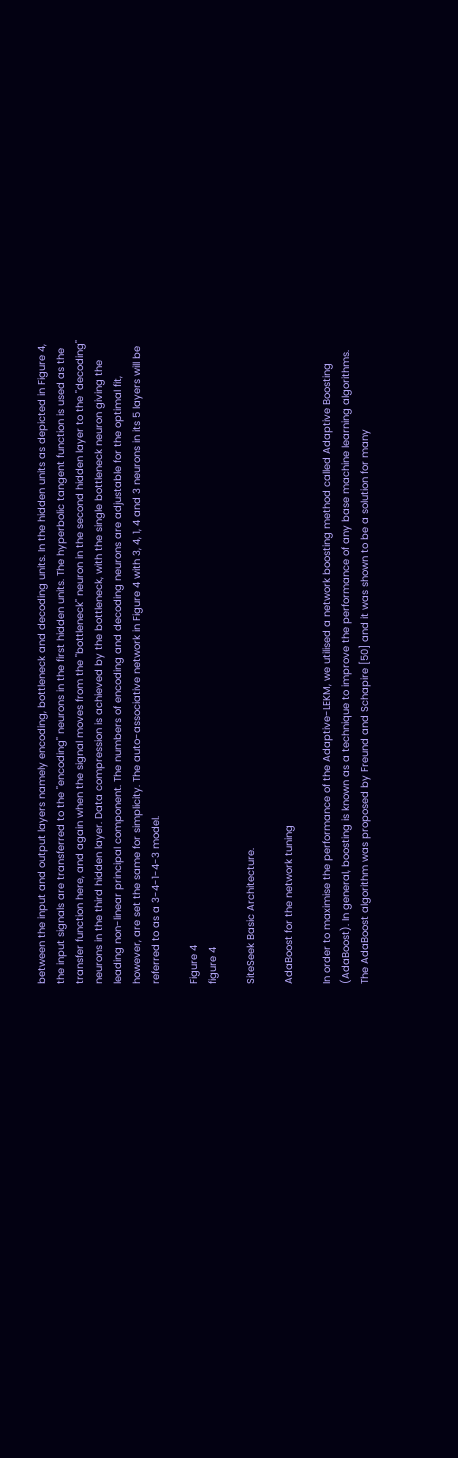between the input and output layers namely encoding, bottleneck and decoding units. In the hidden units as depicted in Figure 4, the input signals are transferred to the "encoding" neurons in the first hidden units. The hyperbolic tangent function is used as the transfer function here, and again when the signal moves from the "bottleneck" neuron in the second hidden layer to the "decoding" neurons in the third hidden layer. Data compression is achieved by the bottleneck, with the single bottleneck neuron giving the leading non-linear principal component. The numbers of encoding and decoding neurons are adjustable for the optimal fit, however, are set the same for simplicity. The auto-associative network in Figure 4 with 3, 4, 1, 4 and 3 neurons in its 5 layers will be referred to as a 3-4-1-4-3 model.

Figure 4
figure 4

SiteSeek Basic Architecture.

AdaBoost for the network tuning

In order to maximise the performance of the Adaptive-LEKM, we utilised a network boosting method called Adaptive Boosting (AdaBoost). In general, boosting is known as a technique to improve the performance of any base machine learning algorithms. The AdaBoost algorithm was proposed by Freund and Schapire [50] and it was shown to be a solution for many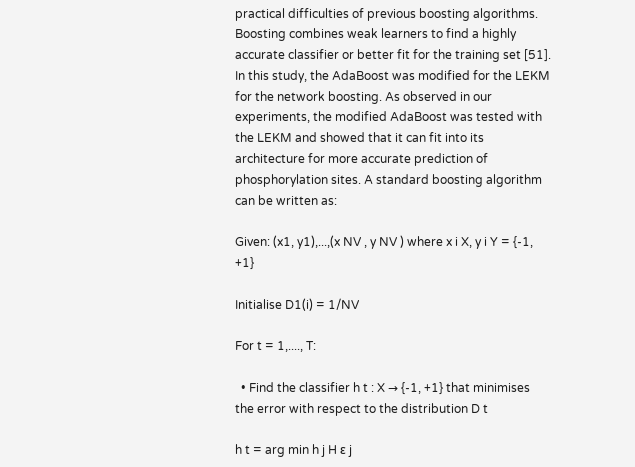practical difficulties of previous boosting algorithms. Boosting combines weak learners to find a highly accurate classifier or better fit for the training set [51]. In this study, the AdaBoost was modified for the LEKM for the network boosting. As observed in our experiments, the modified AdaBoost was tested with the LEKM and showed that it can fit into its architecture for more accurate prediction of phosphorylation sites. A standard boosting algorithm can be written as:

Given: (x1, y1),...,(x NV , y NV ) where x i X, y i Y = {-1, +1}

Initialise D1(i) = 1/NV

For t = 1,...., T:

  • Find the classifier h t : X → {-1, +1} that minimises the error with respect to the distribution D t

h t = arg min h j H ε j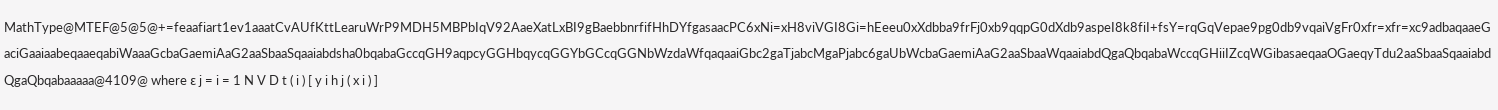MathType@MTEF@5@5@+=feaafiart1ev1aaatCvAUfKttLearuWrP9MDH5MBPbIqV92AaeXatLxBI9gBaebbnrfifHhDYfgasaacPC6xNi=xH8viVGI8Gi=hEeeu0xXdbba9frFj0xb9qqpG0dXdb9aspeI8k8fiI+fsY=rqGqVepae9pg0db9vqaiVgFr0xfr=xfr=xc9adbaqaaeGaciGaaiaabeqaaeqabiWaaaGcbaGaemiAaG2aaSbaaSqaaiabdsha0bqabaGccqGH9aqpcyGGHbqycqGGYbGCcqGGNbWzdaWfqaqaaiGbc2gaTjabcMgaPjabc6gaUbWcbaGaemiAaG2aaSbaaWqaaiabdQgaQbqabaWccqGHiiIZcqWGibasaeqaaOGaeqyTdu2aaSbaaSqaaiabdQgaQbqabaaaaa@4109@ where ε j = i = 1 N V D t ( i ) [ y i h j ( x i ) ]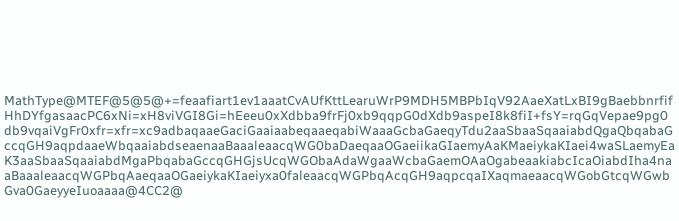MathType@MTEF@5@5@+=feaafiart1ev1aaatCvAUfKttLearuWrP9MDH5MBPbIqV92AaeXatLxBI9gBaebbnrfifHhDYfgasaacPC6xNi=xH8viVGI8Gi=hEeeu0xXdbba9frFj0xb9qqpG0dXdb9aspeI8k8fiI+fsY=rqGqVepae9pg0db9vqaiVgFr0xfr=xfr=xc9adbaqaaeGaciGaaiaabeqaaeqabiWaaaGcbaGaeqyTdu2aaSbaaSqaaiabdQgaQbqabaGccqGH9aqpdaaeWbqaaiabdseaenaaBaaaleaacqWG0baDaeqaaOGaeiikaGIaemyAaKMaeiykaKIaei4waSLaemyEaK3aaSbaaSqaaiabdMgaPbqabaGccqGHGjsUcqWGObaAdaWgaaWcbaGaemOAaOgabeaakiabcIcaOiabdIha4naaBaaaleaacqWGPbqAaeqaaOGaeiykaKIaeiyxa0faleaacqWGPbqAcqGH9aqpcqaIXaqmaeaacqWGobGtcqWGwbGva0GaeyyeIuoaaaa@4CC2@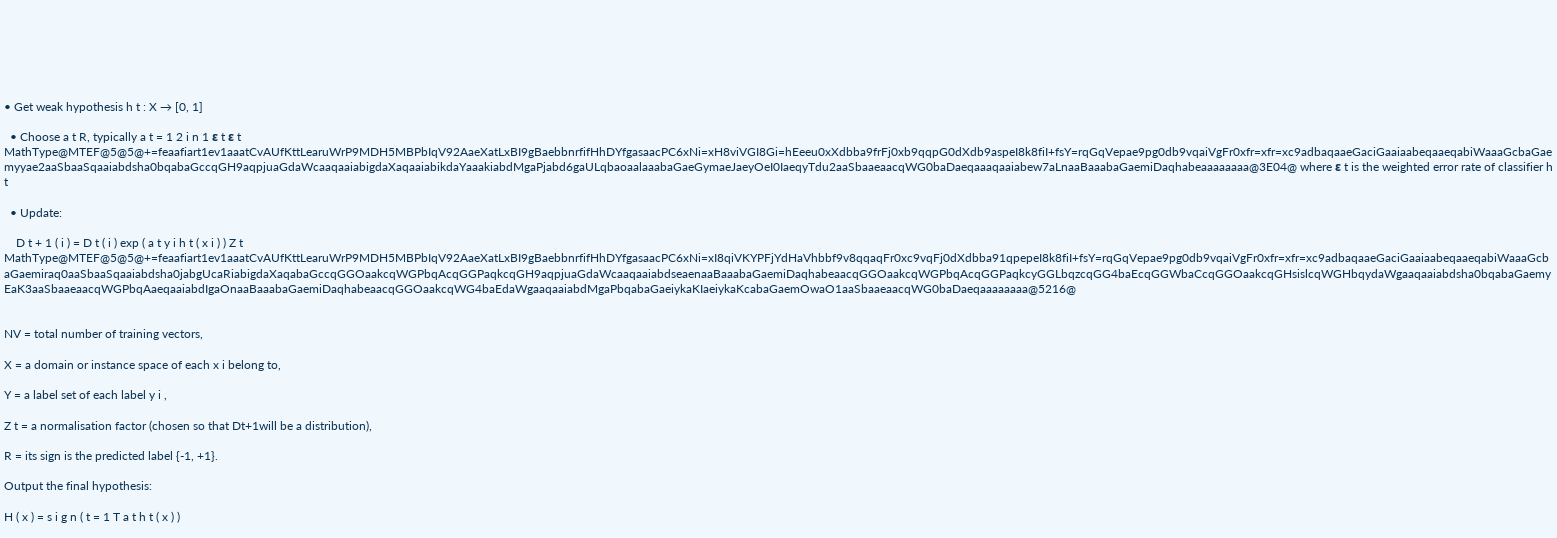• Get weak hypothesis h t : X → [0, 1]

  • Choose a t R, typically a t = 1 2 i n 1 ε t ε t MathType@MTEF@5@5@+=feaafiart1ev1aaatCvAUfKttLearuWrP9MDH5MBPbIqV92AaeXatLxBI9gBaebbnrfifHhDYfgasaacPC6xNi=xH8viVGI8Gi=hEeeu0xXdbba9frFj0xb9qqpG0dXdb9aspeI8k8fiI+fsY=rqGqVepae9pg0db9vqaiVgFr0xfr=xfr=xc9adbaqaaeGaciGaaiaabeqaaeqabiWaaaGcbaGaemyyae2aaSbaaSqaaiabdsha0bqabaGccqGH9aqpjuaGdaWcaaqaaiabigdaXaqaaiabikdaYaaakiabdMgaPjabd6gaULqbaoaalaaabaGaeGymaeJaeyOeI0IaeqyTdu2aaSbaaeaacqWG0baDaeqaaaqaaiabew7aLnaaBaaabaGaemiDaqhabeaaaaaaaa@3E04@ where ε t is the weighted error rate of classifier h t

  • Update:

    D t + 1 ( i ) = D t ( i ) exp ( a t y i h t ( x i ) ) Z t MathType@MTEF@5@5@+=feaafiart1ev1aaatCvAUfKttLearuWrP9MDH5MBPbIqV92AaeXatLxBI9gBaebbnrfifHhDYfgasaacPC6xNi=xI8qiVKYPFjYdHaVhbbf9v8qqaqFr0xc9vqFj0dXdbba91qpepeI8k8fiI+fsY=rqGqVepae9pg0db9vqaiVgFr0xfr=xfr=xc9adbaqaaeGaciGaaiaabeqaaeqabiWaaaGcbaGaemiraq0aaSbaaSqaaiabdsha0jabgUcaRiabigdaXaqabaGccqGGOaakcqWGPbqAcqGGPaqkcqGH9aqpjuaGdaWcaaqaaiabdseaenaaBaaabaGaemiDaqhabeaacqGGOaakcqWGPbqAcqGGPaqkcyGGLbqzcqGG4baEcqGGWbaCcqGGOaakcqGHsislcqWGHbqydaWgaaqaaiabdsha0bqabaGaemyEaK3aaSbaaeaacqWGPbqAaeqaaiabdIgaOnaaBaaabaGaemiDaqhabeaacqGGOaakcqWG4baEdaWgaaqaaiabdMgaPbqabaGaeiykaKIaeiykaKcabaGaemOwaO1aaSbaaeaacqWG0baDaeqaaaaaaaa@5216@


NV = total number of training vectors,

X = a domain or instance space of each x i belong to,

Y = a label set of each label y i ,

Z t = a normalisation factor (chosen so that Dt+1will be a distribution),

R = its sign is the predicted label {-1, +1}.

Output the final hypothesis:

H ( x ) = s i g n ( t = 1 T a t h t ( x ) )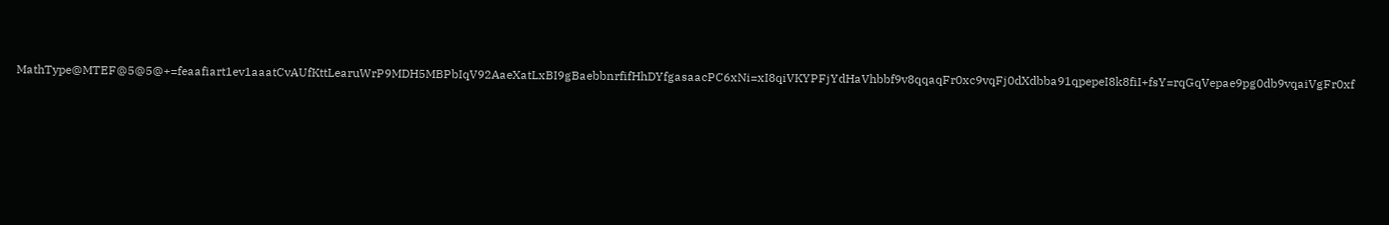MathType@MTEF@5@5@+=feaafiart1ev1aaatCvAUfKttLearuWrP9MDH5MBPbIqV92AaeXatLxBI9gBaebbnrfifHhDYfgasaacPC6xNi=xI8qiVKYPFjYdHaVhbbf9v8qqaqFr0xc9vqFj0dXdbba91qpepeI8k8fiI+fsY=rqGqVepae9pg0db9vqaiVgFr0xf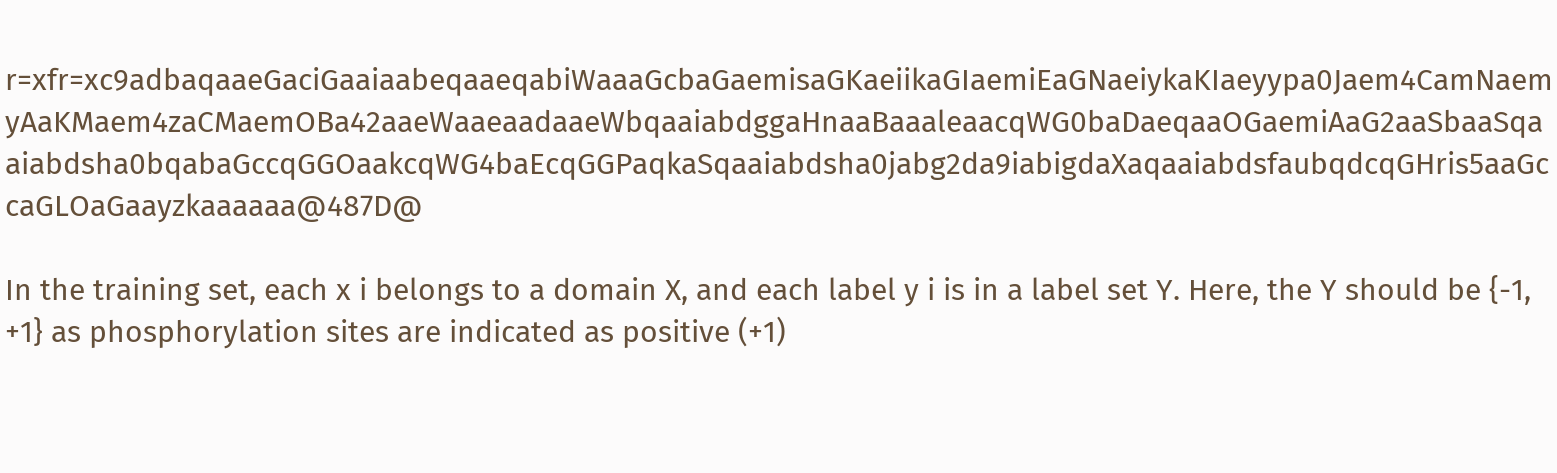r=xfr=xc9adbaqaaeGaciGaaiaabeqaaeqabiWaaaGcbaGaemisaGKaeiikaGIaemiEaGNaeiykaKIaeyypa0Jaem4CamNaemyAaKMaem4zaCMaemOBa42aaeWaaeaadaaeWbqaaiabdggaHnaaBaaaleaacqWG0baDaeqaaOGaemiAaG2aaSbaaSqaaiabdsha0bqabaGccqGGOaakcqWG4baEcqGGPaqkaSqaaiabdsha0jabg2da9iabigdaXaqaaiabdsfaubqdcqGHris5aaGccaGLOaGaayzkaaaaaa@487D@

In the training set, each x i belongs to a domain X, and each label y i is in a label set Y. Here, the Y should be {-1, +1} as phosphorylation sites are indicated as positive (+1)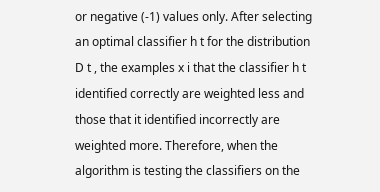or negative (-1) values only. After selecting an optimal classifier h t for the distribution D t , the examples x i that the classifier h t identified correctly are weighted less and those that it identified incorrectly are weighted more. Therefore, when the algorithm is testing the classifiers on the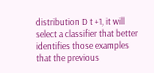distribution D t +1, it will select a classifier that better identifies those examples that the previous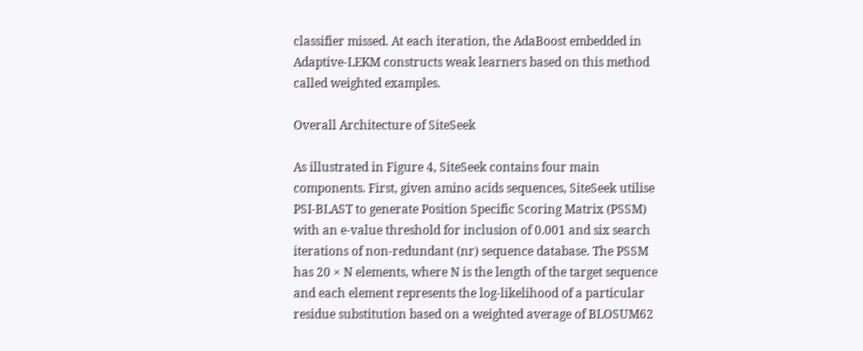classifier missed. At each iteration, the AdaBoost embedded in Adaptive-LEKM constructs weak learners based on this method called weighted examples.

Overall Architecture of SiteSeek

As illustrated in Figure 4, SiteSeek contains four main components. First, given amino acids sequences, SiteSeek utilise PSI-BLAST to generate Position Specific Scoring Matrix (PSSM) with an e-value threshold for inclusion of 0.001 and six search iterations of non-redundant (nr) sequence database. The PSSM has 20 × N elements, where N is the length of the target sequence and each element represents the log-likelihood of a particular residue substitution based on a weighted average of BLOSUM62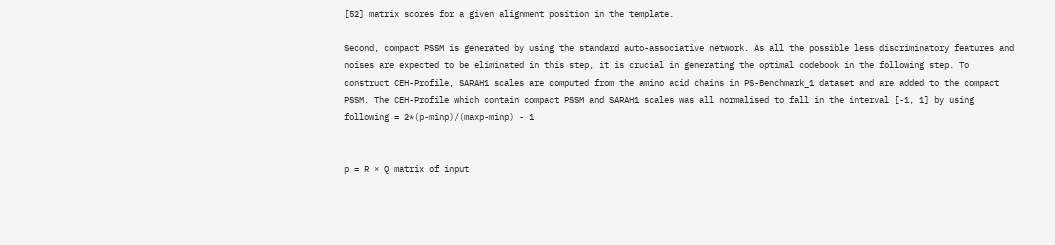[52] matrix scores for a given alignment position in the template.

Second, compact PSSM is generated by using the standard auto-associative network. As all the possible less discriminatory features and noises are expected to be eliminated in this step, it is crucial in generating the optimal codebook in the following step. To construct CEH-Profile, SARAH1 scales are computed from the amino acid chains in PS-Benchmark_1 dataset and are added to the compact PSSM. The CEH-Profile which contain compact PSSM and SARAH1 scales was all normalised to fall in the interval [-1, 1] by using following = 2*(p-minp)/(maxp-minp) - 1


p = R × Q matrix of input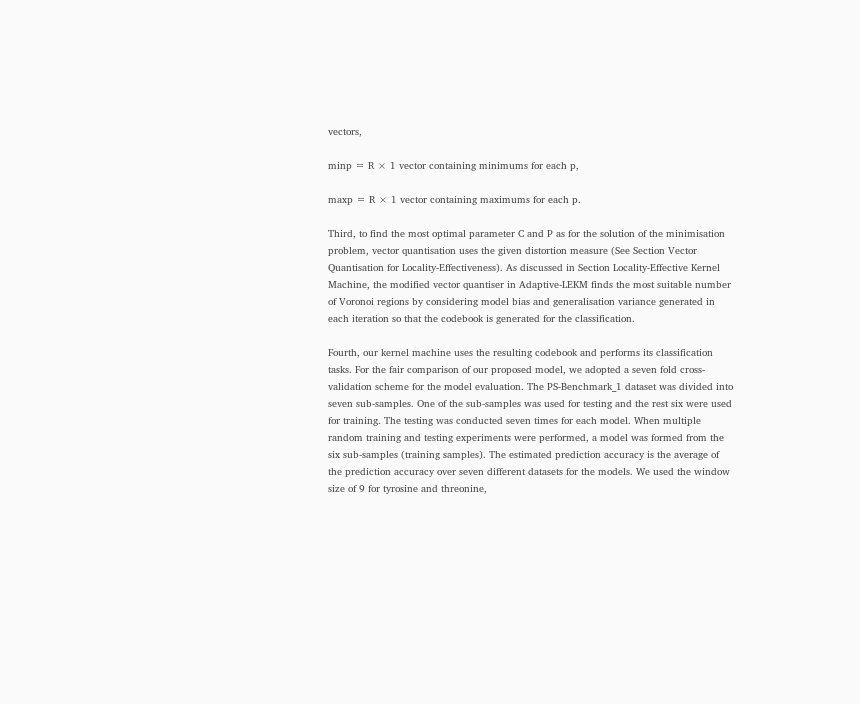vectors,

minp = R × 1 vector containing minimums for each p,

maxp = R × 1 vector containing maximums for each p.

Third, to find the most optimal parameter C and P as for the solution of the minimisation problem, vector quantisation uses the given distortion measure (See Section Vector Quantisation for Locality-Effectiveness). As discussed in Section Locality-Effective Kernel Machine, the modified vector quantiser in Adaptive-LEKM finds the most suitable number of Voronoi regions by considering model bias and generalisation variance generated in each iteration so that the codebook is generated for the classification.

Fourth, our kernel machine uses the resulting codebook and performs its classification tasks. For the fair comparison of our proposed model, we adopted a seven fold cross-validation scheme for the model evaluation. The PS-Benchmark_1 dataset was divided into seven sub-samples. One of the sub-samples was used for testing and the rest six were used for training. The testing was conducted seven times for each model. When multiple random training and testing experiments were performed, a model was formed from the six sub-samples (training samples). The estimated prediction accuracy is the average of the prediction accuracy over seven different datasets for the models. We used the window size of 9 for tyrosine and threonine,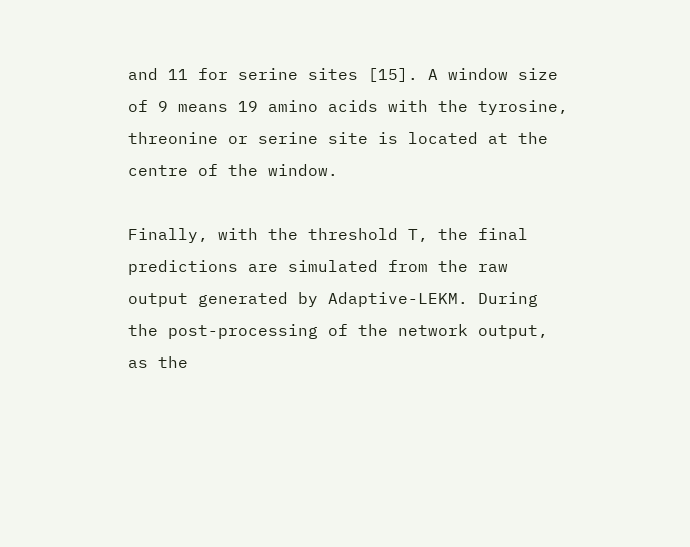and 11 for serine sites [15]. A window size of 9 means 19 amino acids with the tyrosine, threonine or serine site is located at the centre of the window.

Finally, with the threshold T, the final predictions are simulated from the raw output generated by Adaptive-LEKM. During the post-processing of the network output, as the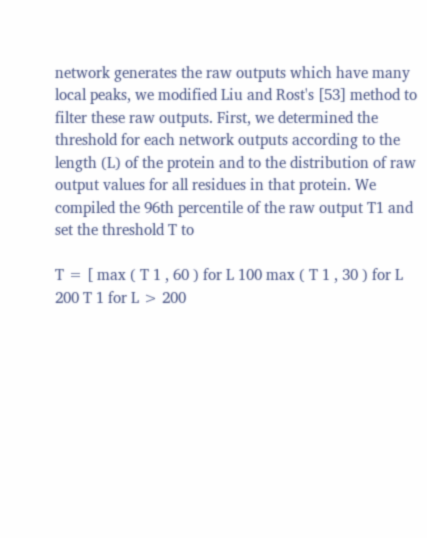network generates the raw outputs which have many local peaks, we modified Liu and Rost's [53] method to filter these raw outputs. First, we determined the threshold for each network outputs according to the length (L) of the protein and to the distribution of raw output values for all residues in that protein. We compiled the 96th percentile of the raw output T1 and set the threshold T to

T = [ max ( T 1 , 60 ) for L 100 max ( T 1 , 30 ) for L 200 T 1 for L > 200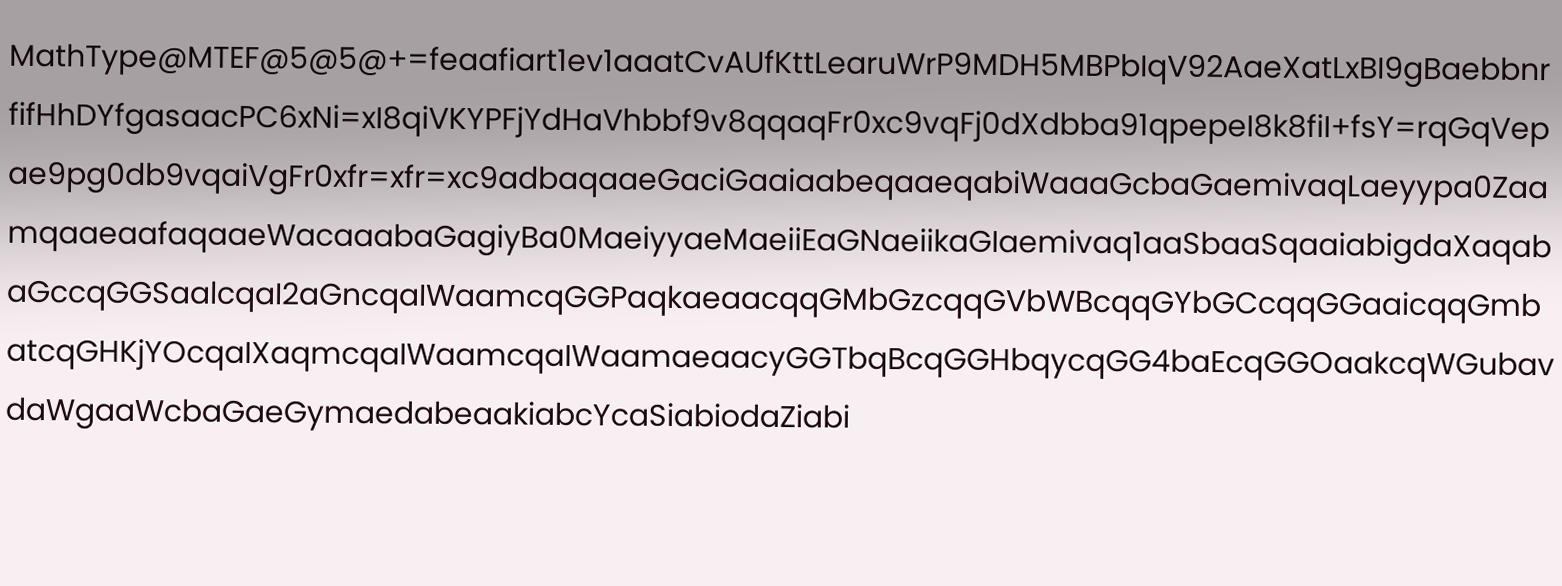MathType@MTEF@5@5@+=feaafiart1ev1aaatCvAUfKttLearuWrP9MDH5MBPbIqV92AaeXatLxBI9gBaebbnrfifHhDYfgasaacPC6xNi=xI8qiVKYPFjYdHaVhbbf9v8qqaqFr0xc9vqFj0dXdbba91qpepeI8k8fiI+fsY=rqGqVepae9pg0db9vqaiVgFr0xfr=xfr=xc9adbaqaaeGaciGaaiaabeqaaeqabiWaaaGcbaGaemivaqLaeyypa0ZaamqaaeaafaqaaeWacaaabaGagiyBa0MaeiyyaeMaeiiEaGNaeiikaGIaemivaq1aaSbaaSqaaiabigdaXaqabaGccqGGSaalcqaI2aGncqaIWaamcqGGPaqkaeaacqqGMbGzcqqGVbWBcqqGYbGCcqqGGaaicqqGmbatcqGHKjYOcqaIXaqmcqaIWaamcqaIWaamaeaacyGGTbqBcqGGHbqycqGG4baEcqGGOaakcqWGubavdaWgaaWcbaGaeGymaedabeaakiabcYcaSiabiodaZiabi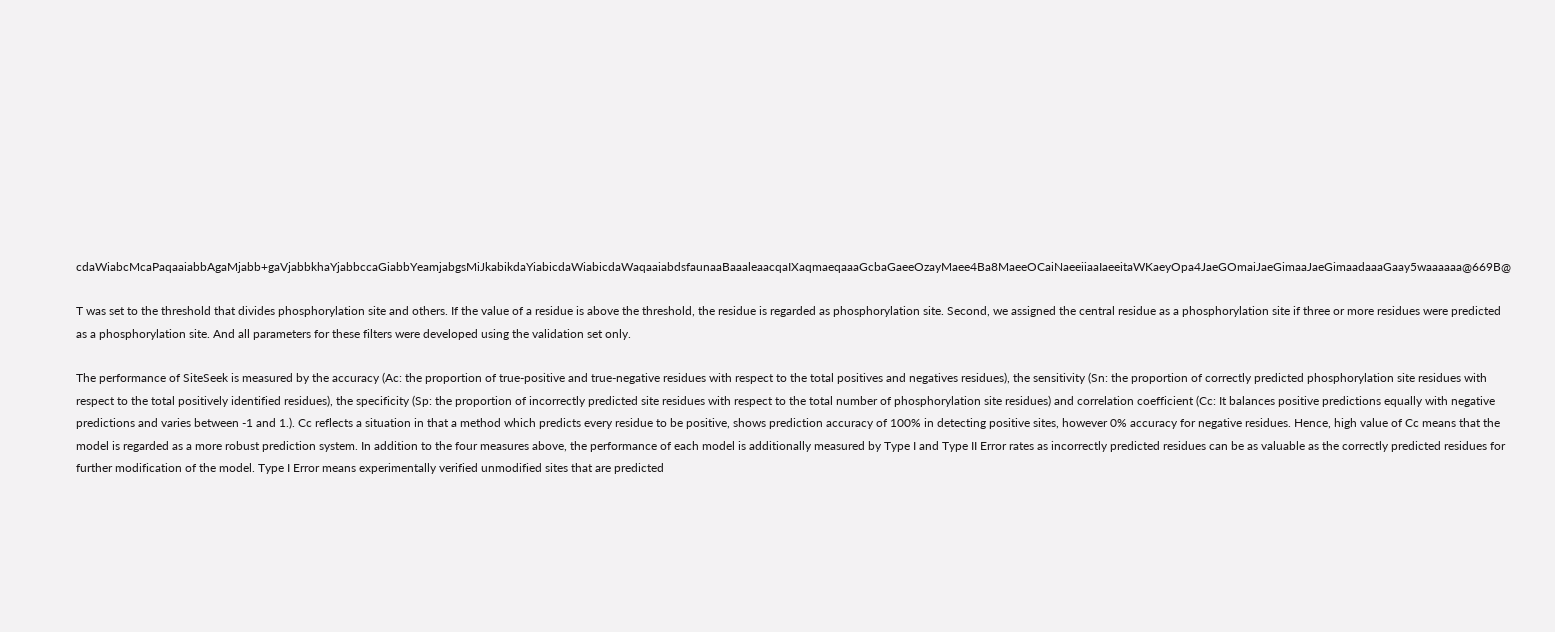cdaWiabcMcaPaqaaiabbAgaMjabb+gaVjabbkhaYjabbccaGiabbYeamjabgsMiJkabikdaYiabicdaWiabicdaWaqaaiabdsfaunaaBaaaleaacqaIXaqmaeqaaaGcbaGaeeOzayMaee4Ba8MaeeOCaiNaeeiiaaIaeeitaWKaeyOpa4JaeGOmaiJaeGimaaJaeGimaadaaaGaay5waaaaaa@669B@

T was set to the threshold that divides phosphorylation site and others. If the value of a residue is above the threshold, the residue is regarded as phosphorylation site. Second, we assigned the central residue as a phosphorylation site if three or more residues were predicted as a phosphorylation site. And all parameters for these filters were developed using the validation set only.

The performance of SiteSeek is measured by the accuracy (Ac: the proportion of true-positive and true-negative residues with respect to the total positives and negatives residues), the sensitivity (Sn: the proportion of correctly predicted phosphorylation site residues with respect to the total positively identified residues), the specificity (Sp: the proportion of incorrectly predicted site residues with respect to the total number of phosphorylation site residues) and correlation coefficient (Cc: It balances positive predictions equally with negative predictions and varies between -1 and 1.). Cc reflects a situation in that a method which predicts every residue to be positive, shows prediction accuracy of 100% in detecting positive sites, however 0% accuracy for negative residues. Hence, high value of Cc means that the model is regarded as a more robust prediction system. In addition to the four measures above, the performance of each model is additionally measured by Type I and Type II Error rates as incorrectly predicted residues can be as valuable as the correctly predicted residues for further modification of the model. Type I Error means experimentally verified unmodified sites that are predicted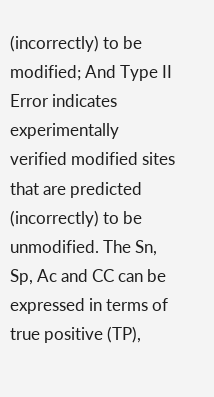(incorrectly) to be modified; And Type II Error indicates experimentally verified modified sites that are predicted (incorrectly) to be unmodified. The Sn, Sp, Ac and CC can be expressed in terms of true positive (TP),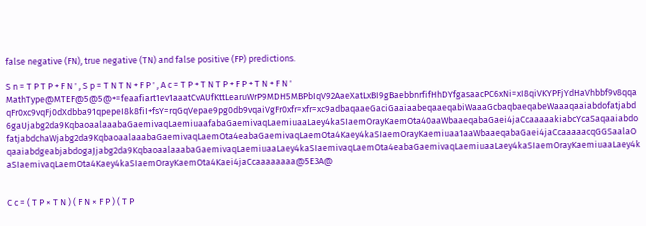false negative (FN), true negative (TN) and false positive (FP) predictions.

S n = T P T P + F N ' , S p = T N T N + F P ' , A c = T P + T N T P + F P + T N + F N ' MathType@MTEF@5@5@+=feaafiart1ev1aaatCvAUfKttLearuWrP9MDH5MBPbIqV92AaeXatLxBI9gBaebbnrfifHhDYfgasaacPC6xNi=xI8qiVKYPFjYdHaVhbbf9v8qqaqFr0xc9vqFj0dXdbba91qpepeI8k8fiI+fsY=rqGqVepae9pg0db9vqaiVgFr0xfr=xfr=xc9adbaqaaeGaciGaaiaabeqaaeqabiWaaaGcbaqbaeqabeWaaaqaaiabdofatjabd6gaUjabg2da9KqbaoaalaaabaGaemivaqLaemiuaafabaGaemivaqLaemiuaaLaey4kaSIaemOrayKaemOta40aaWbaaeqabaGaei4jaCcaaaaakiabcYcaSaqaaiabdofatjabdchaWjabg2da9KqbaoaalaaabaGaemivaqLaemOta4eabaGaemivaqLaemOta4Kaey4kaSIaemOrayKaemiuaa1aaWbaaeqabaGaei4jaCcaaaaacqGGSaalaOqaaiabdgeabjabdogaJjabg2da9KqbaoaalaaabaGaemivaqLaemiuaaLaey4kaSIaemivaqLaemOta4eabaGaemivaqLaemiuaaLaey4kaSIaemOrayKaemiuaaLaey4kaSIaemivaqLaemOta4Kaey4kaSIaemOrayKaemOta4Kaei4jaCcaaaaaaaa@5E3A@


C c = ( T P × T N ) ( F N × F P ) ( T P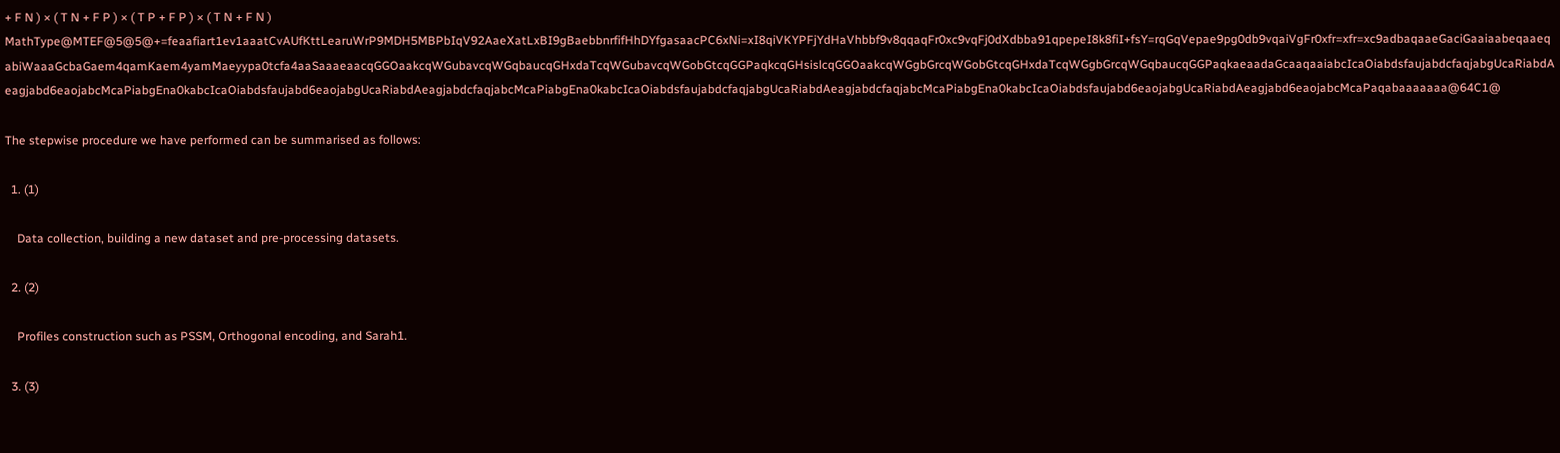+ F N ) × ( T N + F P ) × ( T P + F P ) × ( T N + F N ) MathType@MTEF@5@5@+=feaafiart1ev1aaatCvAUfKttLearuWrP9MDH5MBPbIqV92AaeXatLxBI9gBaebbnrfifHhDYfgasaacPC6xNi=xI8qiVKYPFjYdHaVhbbf9v8qqaqFr0xc9vqFj0dXdbba91qpepeI8k8fiI+fsY=rqGqVepae9pg0db9vqaiVgFr0xfr=xfr=xc9adbaqaaeGaciGaaiaabeqaaeqabiWaaaGcbaGaem4qamKaem4yamMaeyypa0tcfa4aaSaaaeaacqGGOaakcqWGubavcqWGqbaucqGHxdaTcqWGubavcqWGobGtcqGGPaqkcqGHsislcqGGOaakcqWGgbGrcqWGobGtcqGHxdaTcqWGgbGrcqWGqbaucqGGPaqkaeaadaGcaaqaaiabcIcaOiabdsfaujabdcfaqjabgUcaRiabdAeagjabd6eaojabcMcaPiabgEna0kabcIcaOiabdsfaujabd6eaojabgUcaRiabdAeagjabdcfaqjabcMcaPiabgEna0kabcIcaOiabdsfaujabdcfaqjabgUcaRiabdAeagjabdcfaqjabcMcaPiabgEna0kabcIcaOiabdsfaujabd6eaojabgUcaRiabdAeagjabd6eaojabcMcaPaqabaaaaaaa@64C1@

The stepwise procedure we have performed can be summarised as follows:

  1. (1)

    Data collection, building a new dataset and pre-processing datasets.

  2. (2)

    Profiles construction such as PSSM, Orthogonal encoding, and Sarah1.

  3. (3)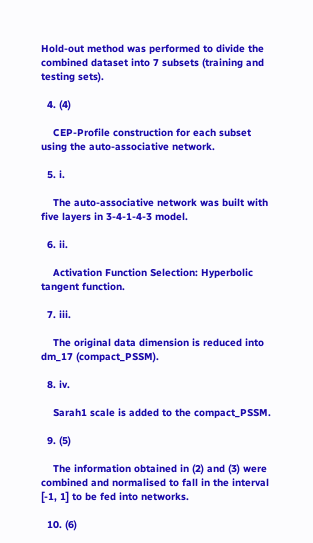Hold-out method was performed to divide the combined dataset into 7 subsets (training and testing sets).

  4. (4)

    CEP-Profile construction for each subset using the auto-associative network.

  5. i.

    The auto-associative network was built with five layers in 3-4-1-4-3 model.

  6. ii.

    Activation Function Selection: Hyperbolic tangent function.

  7. iii.

    The original data dimension is reduced into dm_17 (compact_PSSM).

  8. iv.

    Sarah1 scale is added to the compact_PSSM.

  9. (5)

    The information obtained in (2) and (3) were combined and normalised to fall in the interval [-1, 1] to be fed into networks.

  10. (6)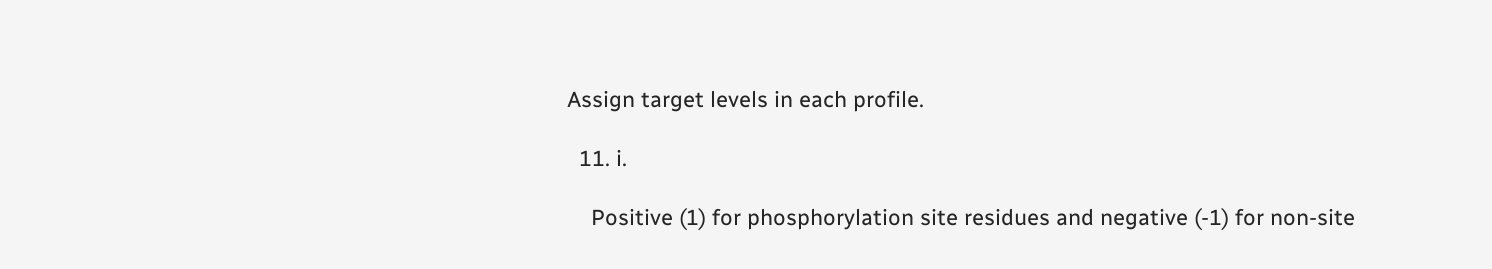Assign target levels in each profile.

  11. i.

    Positive (1) for phosphorylation site residues and negative (-1) for non-site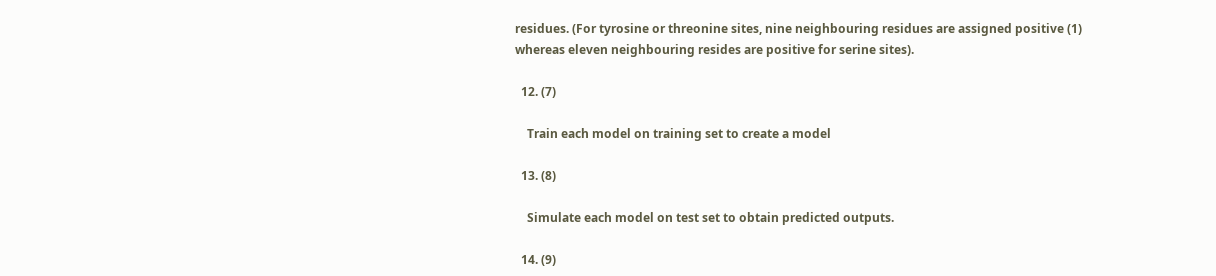residues. (For tyrosine or threonine sites, nine neighbouring residues are assigned positive (1) whereas eleven neighbouring resides are positive for serine sites).

  12. (7)

    Train each model on training set to create a model

  13. (8)

    Simulate each model on test set to obtain predicted outputs.

  14. (9)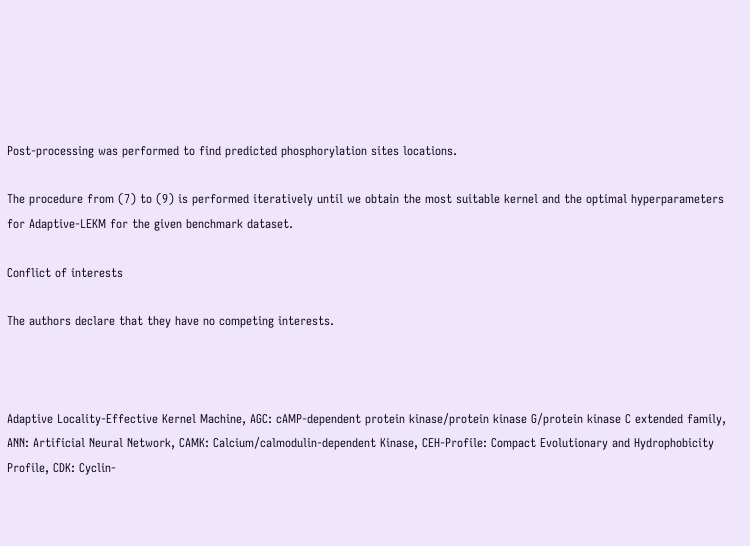Post-processing was performed to find predicted phosphorylation sites locations.

The procedure from (7) to (9) is performed iteratively until we obtain the most suitable kernel and the optimal hyperparameters for Adaptive-LEKM for the given benchmark dataset.

Conflict of interests

The authors declare that they have no competing interests.



Adaptive Locality-Effective Kernel Machine, AGC: cAMP-dependent protein kinase/protein kinase G/protein kinase C extended family, ANN: Artificial Neural Network, CAMK: Calcium/calmodulin-dependent Kinase, CEH-Profile: Compact Evolutionary and Hydrophobicity Profile, CDK: Cyclin-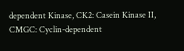dependent Kinase, CK2: Casein Kinase II, CMGC: Cyclin-dependent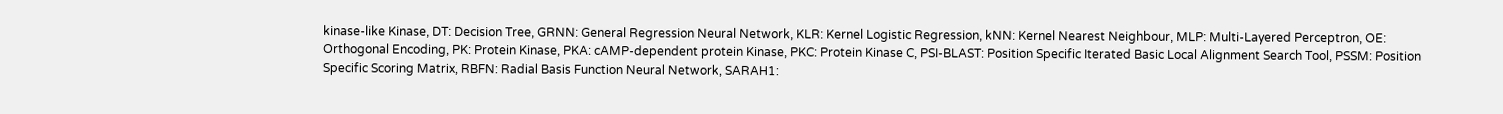kinase-like Kinase, DT: Decision Tree, GRNN: General Regression Neural Network, KLR: Kernel Logistic Regression, kNN: Kernel Nearest Neighbour, MLP: Multi-Layered Perceptron, OE: Orthogonal Encoding, PK: Protein Kinase, PKA: cAMP-dependent protein Kinase, PKC: Protein Kinase C, PSI-BLAST: Position Specific Iterated Basic Local Alignment Search Tool, PSSM: Position Specific Scoring Matrix, RBFN: Radial Basis Function Neural Network, SARAH1: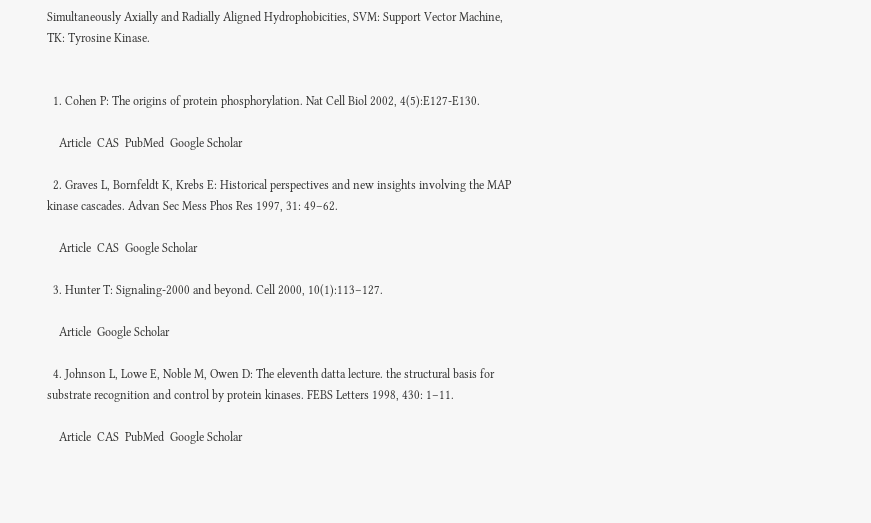Simultaneously Axially and Radially Aligned Hydrophobicities, SVM: Support Vector Machine, TK: Tyrosine Kinase.


  1. Cohen P: The origins of protein phosphorylation. Nat Cell Biol 2002, 4(5):E127-E130.

    Article  CAS  PubMed  Google Scholar

  2. Graves L, Bornfeldt K, Krebs E: Historical perspectives and new insights involving the MAP kinase cascades. Advan Sec Mess Phos Res 1997, 31: 49–62.

    Article  CAS  Google Scholar

  3. Hunter T: Signaling-2000 and beyond. Cell 2000, 10(1):113–127.

    Article  Google Scholar

  4. Johnson L, Lowe E, Noble M, Owen D: The eleventh datta lecture. the structural basis for substrate recognition and control by protein kinases. FEBS Letters 1998, 430: 1–11.

    Article  CAS  PubMed  Google Scholar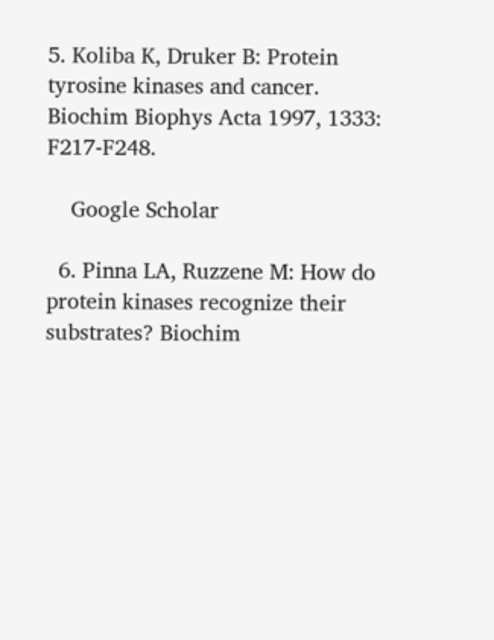5. Koliba K, Druker B: Protein tyrosine kinases and cancer. Biochim Biophys Acta 1997, 1333: F217-F248.

    Google Scholar

  6. Pinna LA, Ruzzene M: How do protein kinases recognize their substrates? Biochim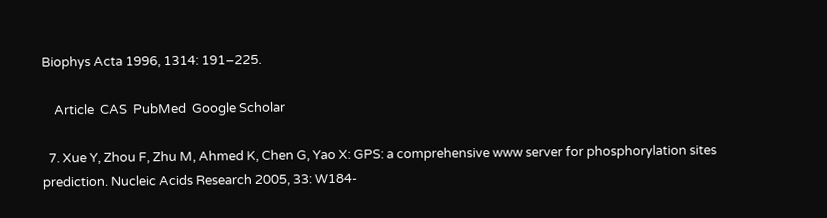Biophys Acta 1996, 1314: 191–225.

    Article  CAS  PubMed  Google Scholar

  7. Xue Y, Zhou F, Zhu M, Ahmed K, Chen G, Yao X: GPS: a comprehensive www server for phosphorylation sites prediction. Nucleic Acids Research 2005, 33: W184-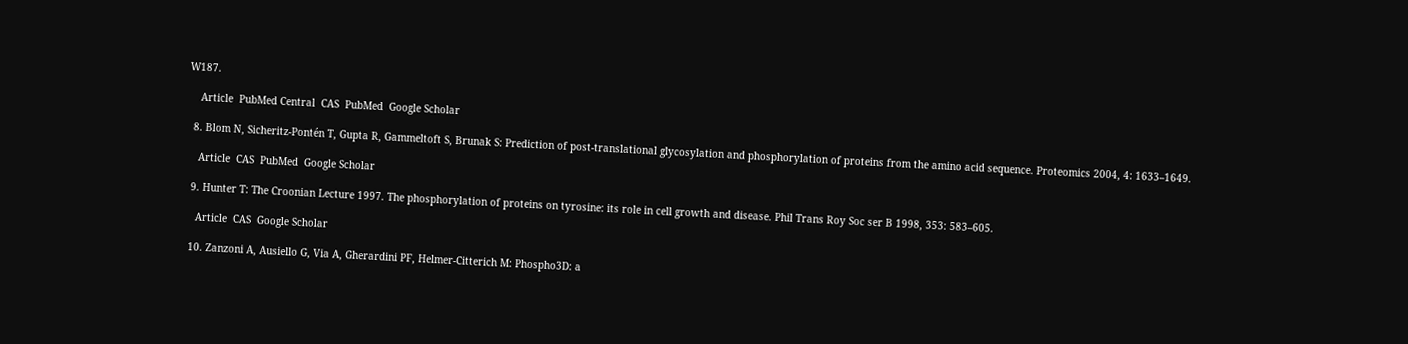W187.

    Article  PubMed Central  CAS  PubMed  Google Scholar

  8. Blom N, Sicheritz-Pontén T, Gupta R, Gammeltoft S, Brunak S: Prediction of post-translational glycosylation and phosphorylation of proteins from the amino acid sequence. Proteomics 2004, 4: 1633–1649.

    Article  CAS  PubMed  Google Scholar

  9. Hunter T: The Croonian Lecture 1997. The phosphorylation of proteins on tyrosine: its role in cell growth and disease. Phil Trans Roy Soc ser B 1998, 353: 583–605.

    Article  CAS  Google Scholar

  10. Zanzoni A, Ausiello G, Via A, Gherardini PF, Helmer-Citterich M: Phospho3D: a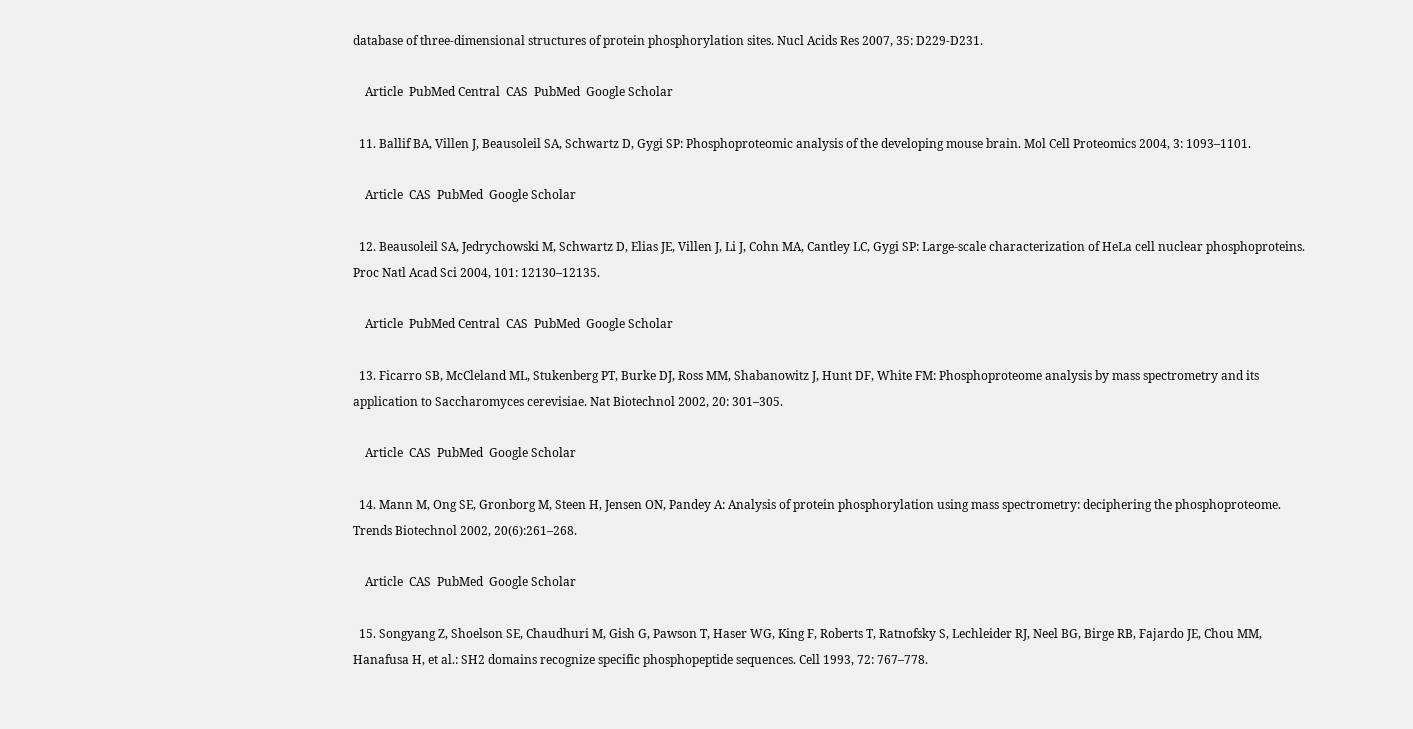database of three-dimensional structures of protein phosphorylation sites. Nucl Acids Res 2007, 35: D229-D231.

    Article  PubMed Central  CAS  PubMed  Google Scholar

  11. Ballif BA, Villen J, Beausoleil SA, Schwartz D, Gygi SP: Phosphoproteomic analysis of the developing mouse brain. Mol Cell Proteomics 2004, 3: 1093–1101.

    Article  CAS  PubMed  Google Scholar

  12. Beausoleil SA, Jedrychowski M, Schwartz D, Elias JE, Villen J, Li J, Cohn MA, Cantley LC, Gygi SP: Large-scale characterization of HeLa cell nuclear phosphoproteins. Proc Natl Acad Sci 2004, 101: 12130–12135.

    Article  PubMed Central  CAS  PubMed  Google Scholar

  13. Ficarro SB, McCleland ML, Stukenberg PT, Burke DJ, Ross MM, Shabanowitz J, Hunt DF, White FM: Phosphoproteome analysis by mass spectrometry and its application to Saccharomyces cerevisiae. Nat Biotechnol 2002, 20: 301–305.

    Article  CAS  PubMed  Google Scholar

  14. Mann M, Ong SE, Gronborg M, Steen H, Jensen ON, Pandey A: Analysis of protein phosphorylation using mass spectrometry: deciphering the phosphoproteome. Trends Biotechnol 2002, 20(6):261–268.

    Article  CAS  PubMed  Google Scholar

  15. Songyang Z, Shoelson SE, Chaudhuri M, Gish G, Pawson T, Haser WG, King F, Roberts T, Ratnofsky S, Lechleider RJ, Neel BG, Birge RB, Fajardo JE, Chou MM, Hanafusa H, et al.: SH2 domains recognize specific phosphopeptide sequences. Cell 1993, 72: 767–778.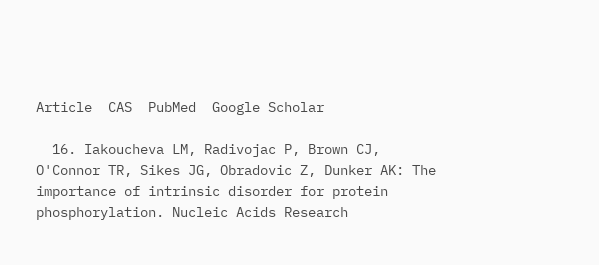Article  CAS  PubMed  Google Scholar

  16. Iakoucheva LM, Radivojac P, Brown CJ, O'Connor TR, Sikes JG, Obradovic Z, Dunker AK: The importance of intrinsic disorder for protein phosphorylation. Nucleic Acids Research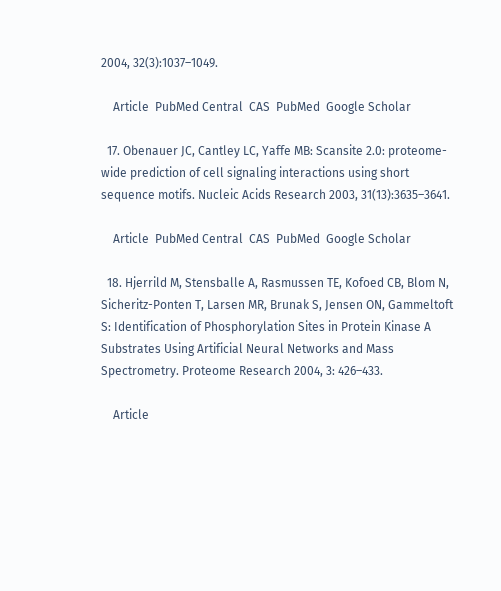2004, 32(3):1037–1049.

    Article  PubMed Central  CAS  PubMed  Google Scholar

  17. Obenauer JC, Cantley LC, Yaffe MB: Scansite 2.0: proteome-wide prediction of cell signaling interactions using short sequence motifs. Nucleic Acids Research 2003, 31(13):3635–3641.

    Article  PubMed Central  CAS  PubMed  Google Scholar

  18. Hjerrild M, Stensballe A, Rasmussen TE, Kofoed CB, Blom N, Sicheritz-Ponten T, Larsen MR, Brunak S, Jensen ON, Gammeltoft S: Identification of Phosphorylation Sites in Protein Kinase A Substrates Using Artificial Neural Networks and Mass Spectrometry. Proteome Research 2004, 3: 426–433.

    Article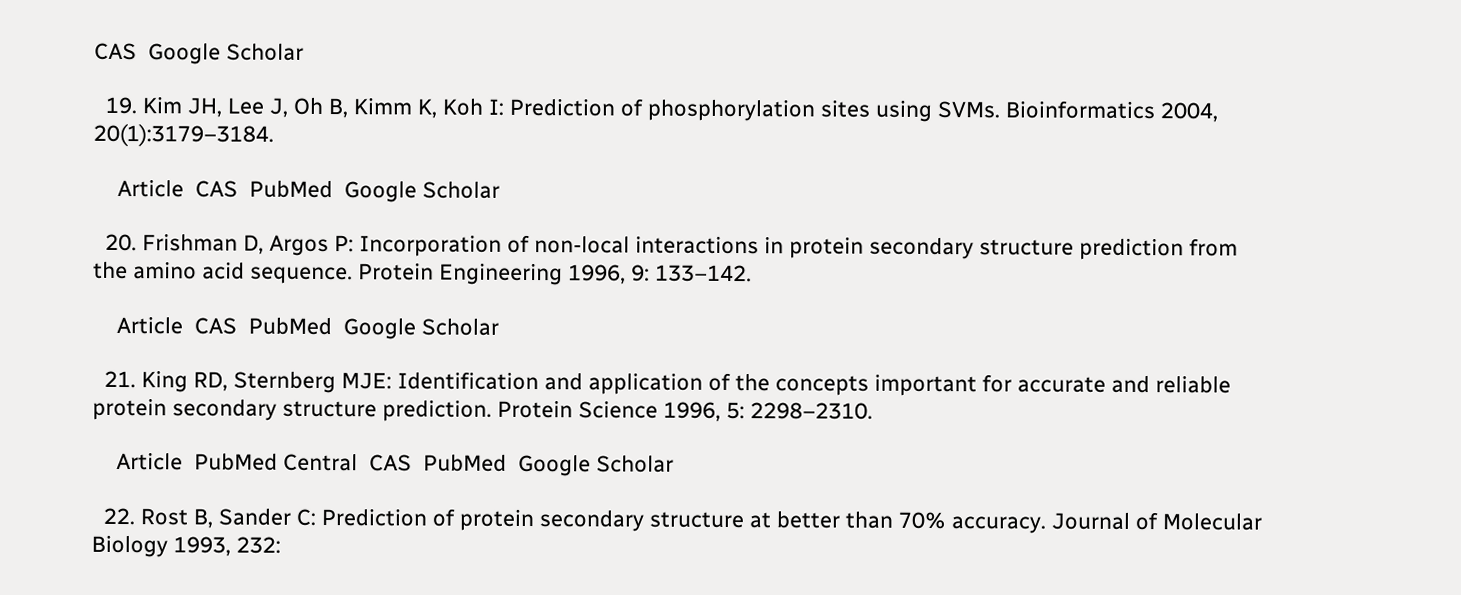CAS  Google Scholar

  19. Kim JH, Lee J, Oh B, Kimm K, Koh I: Prediction of phosphorylation sites using SVMs. Bioinformatics 2004, 20(1):3179–3184.

    Article  CAS  PubMed  Google Scholar

  20. Frishman D, Argos P: Incorporation of non-local interactions in protein secondary structure prediction from the amino acid sequence. Protein Engineering 1996, 9: 133–142.

    Article  CAS  PubMed  Google Scholar

  21. King RD, Sternberg MJE: Identification and application of the concepts important for accurate and reliable protein secondary structure prediction. Protein Science 1996, 5: 2298–2310.

    Article  PubMed Central  CAS  PubMed  Google Scholar

  22. Rost B, Sander C: Prediction of protein secondary structure at better than 70% accuracy. Journal of Molecular Biology 1993, 232: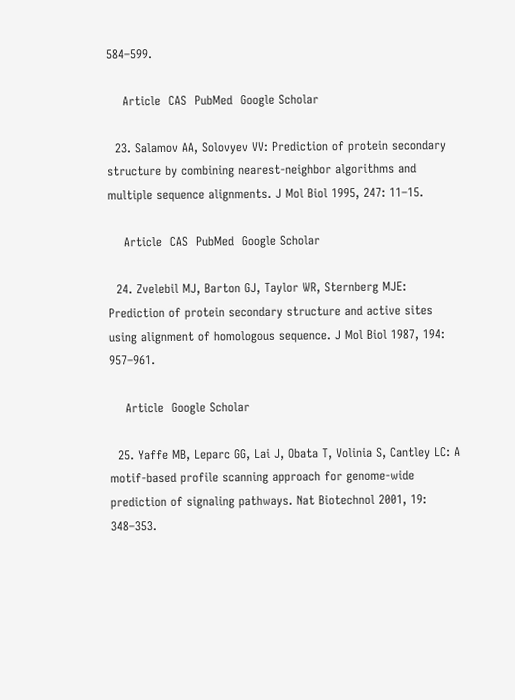584–599.

    Article  CAS  PubMed  Google Scholar

  23. Salamov AA, Solovyev VV: Prediction of protein secondary structure by combining nearest-neighbor algorithms and multiple sequence alignments. J Mol Biol 1995, 247: 11–15.

    Article  CAS  PubMed  Google Scholar

  24. Zvelebil MJ, Barton GJ, Taylor WR, Sternberg MJE: Prediction of protein secondary structure and active sites using alignment of homologous sequence. J Mol Biol 1987, 194: 957–961.

    Article  Google Scholar

  25. Yaffe MB, Leparc GG, Lai J, Obata T, Volinia S, Cantley LC: A motif-based profile scanning approach for genome-wide prediction of signaling pathways. Nat Biotechnol 2001, 19: 348–353.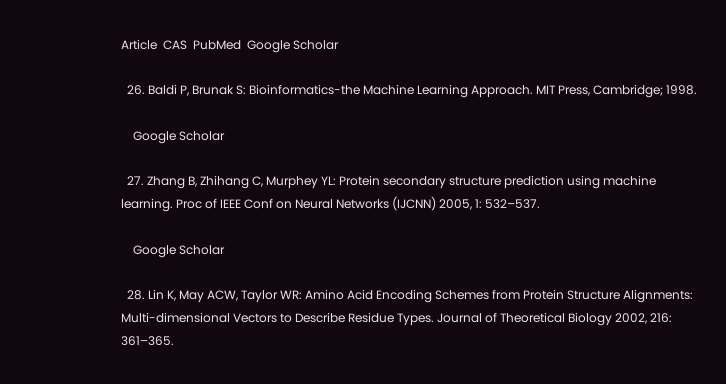Article  CAS  PubMed  Google Scholar

  26. Baldi P, Brunak S: Bioinformatics-the Machine Learning Approach. MIT Press, Cambridge; 1998.

    Google Scholar

  27. Zhang B, Zhihang C, Murphey YL: Protein secondary structure prediction using machine learning. Proc of IEEE Conf on Neural Networks (IJCNN) 2005, 1: 532–537.

    Google Scholar

  28. Lin K, May ACW, Taylor WR: Amino Acid Encoding Schemes from Protein Structure Alignments: Multi-dimensional Vectors to Describe Residue Types. Journal of Theoretical Biology 2002, 216: 361–365.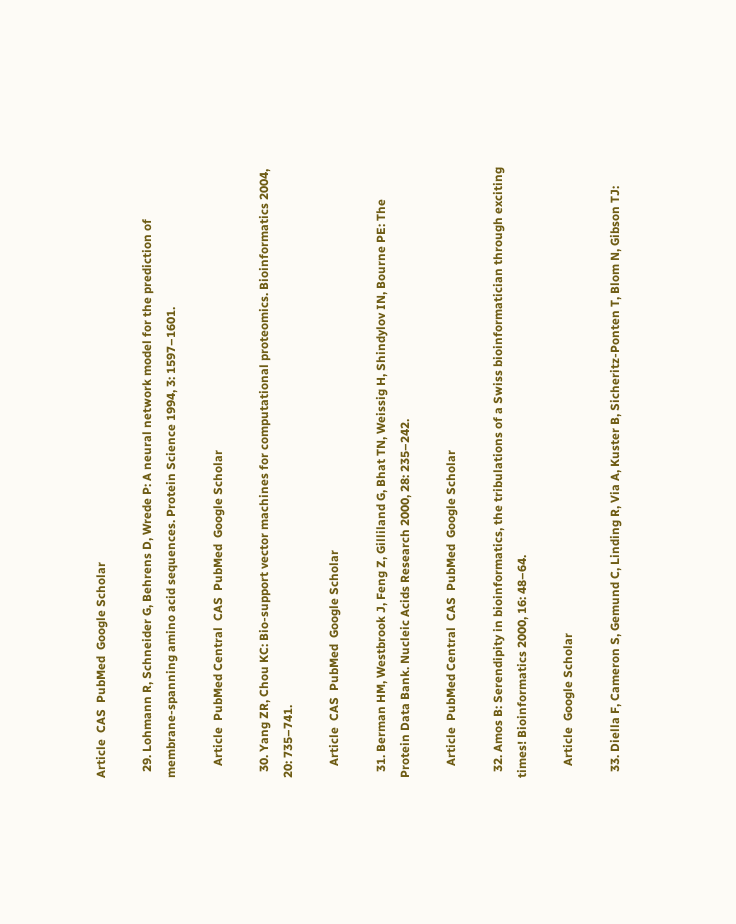Article  CAS  PubMed  Google Scholar

  29. Lohmann R, Schneider G, Behrens D, Wrede P: A neural network model for the prediction of membrane-spanning amino acid sequences. Protein Science 1994, 3: 1597–1601.

    Article  PubMed Central  CAS  PubMed  Google Scholar

  30. Yang ZR, Chou KC: Bio-support vector machines for computational proteomics. Bioinformatics 2004, 20: 735–741.

    Article  CAS  PubMed  Google Scholar

  31. Berman HM, Westbrook J, Feng Z, Gilliland G, Bhat TN, Weissig H, Shindylov IN, Bourne PE: The Protein Data Bank. Nucleic Acids Research 2000, 28: 235–242.

    Article  PubMed Central  CAS  PubMed  Google Scholar

  32. Amos B: Serendipity in bioinformatics, the tribulations of a Swiss bioinformatician through exciting times! Bioinformatics 2000, 16: 48–64.

    Article  Google Scholar

  33. Diella F, Cameron S, Gemund C, Linding R, Via A, Kuster B, Sicheritz-Ponten T, Blom N, Gibson TJ: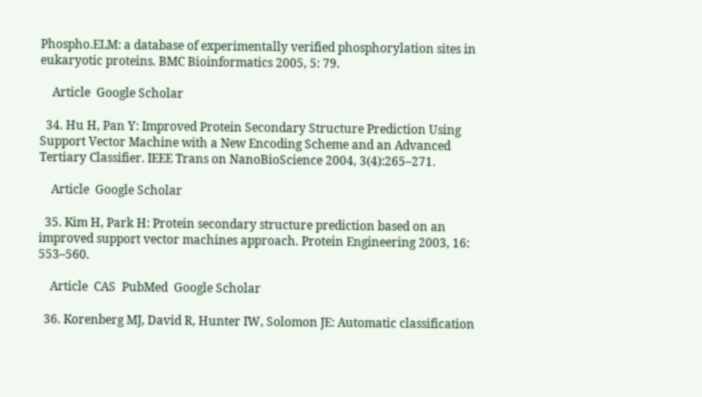Phospho.ELM: a database of experimentally verified phosphorylation sites in eukaryotic proteins. BMC Bioinformatics 2005, 5: 79.

    Article  Google Scholar

  34. Hu H, Pan Y: Improved Protein Secondary Structure Prediction Using Support Vector Machine with a New Encoding Scheme and an Advanced Tertiary Classifier. IEEE Trans on NanoBioScience 2004, 3(4):265–271.

    Article  Google Scholar

  35. Kim H, Park H: Protein secondary structure prediction based on an improved support vector machines approach. Protein Engineering 2003, 16: 553–560.

    Article  CAS  PubMed  Google Scholar

  36. Korenberg MJ, David R, Hunter IW, Solomon JE: Automatic classification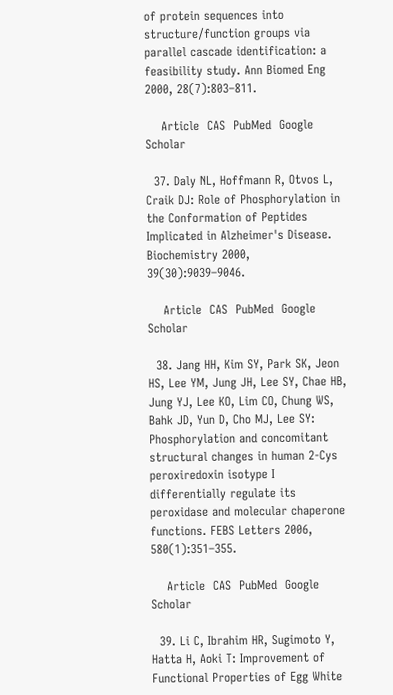of protein sequences into structure/function groups via parallel cascade identification: a feasibility study. Ann Biomed Eng 2000, 28(7):803–811.

    Article  CAS  PubMed  Google Scholar

  37. Daly NL, Hoffmann R, Otvos L, Craik DJ: Role of Phosphorylation in the Conformation of Peptides Implicated in Alzheimer's Disease. Biochemistry 2000, 39(30):9039–9046.

    Article  CAS  PubMed  Google Scholar

  38. Jang HH, Kim SY, Park SK, Jeon HS, Lee YM, Jung JH, Lee SY, Chae HB, Jung YJ, Lee KO, Lim CO, Chung WS, Bahk JD, Yun D, Cho MJ, Lee SY: Phosphorylation and concomitant structural changes in human 2-Cys peroxiredoxin isotype I differentially regulate its peroxidase and molecular chaperone functions. FEBS Letters 2006, 580(1):351–355.

    Article  CAS  PubMed  Google Scholar

  39. Li C, Ibrahim HR, Sugimoto Y, Hatta H, Aoki T: Improvement of Functional Properties of Egg White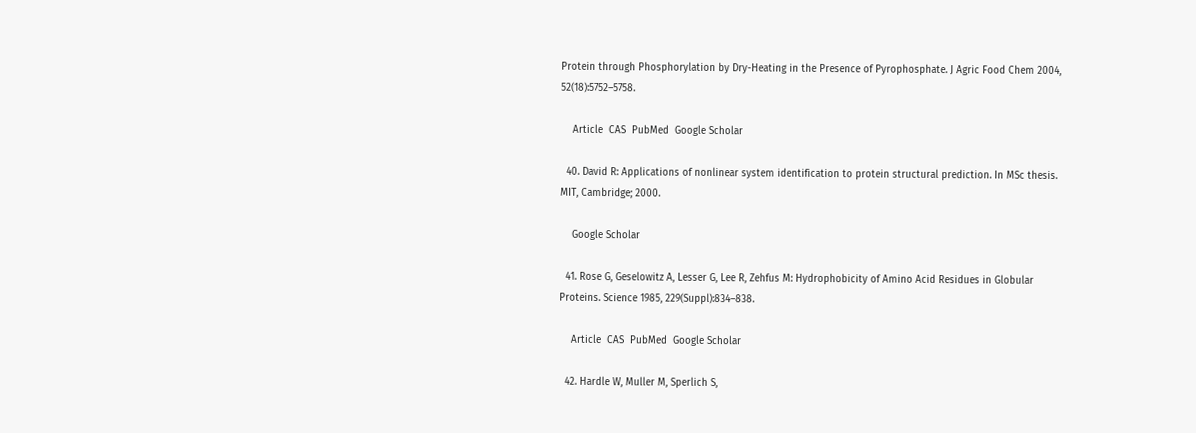Protein through Phosphorylation by Dry-Heating in the Presence of Pyrophosphate. J Agric Food Chem 2004, 52(18):5752–5758.

    Article  CAS  PubMed  Google Scholar

  40. David R: Applications of nonlinear system identification to protein structural prediction. In MSc thesis. MIT, Cambridge; 2000.

    Google Scholar

  41. Rose G, Geselowitz A, Lesser G, Lee R, Zehfus M: Hydrophobicity of Amino Acid Residues in Globular Proteins. Science 1985, 229(Suppl):834–838.

    Article  CAS  PubMed  Google Scholar

  42. Hardle W, Muller M, Sperlich S,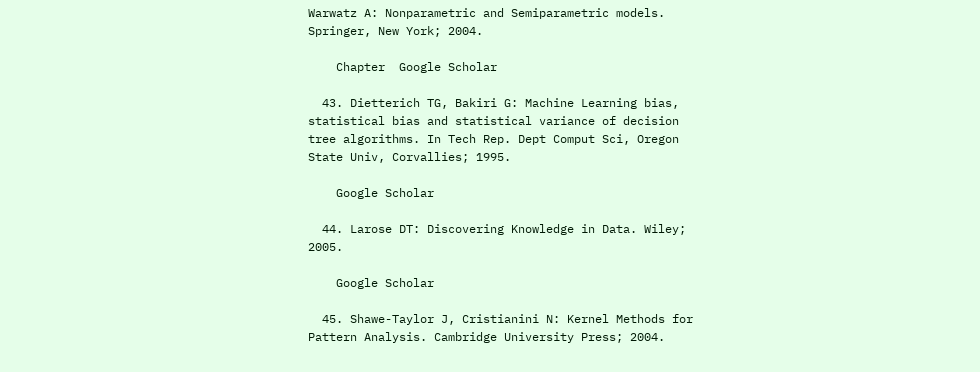Warwatz A: Nonparametric and Semiparametric models. Springer, New York; 2004.

    Chapter  Google Scholar

  43. Dietterich TG, Bakiri G: Machine Learning bias, statistical bias and statistical variance of decision tree algorithms. In Tech Rep. Dept Comput Sci, Oregon State Univ, Corvallies; 1995.

    Google Scholar

  44. Larose DT: Discovering Knowledge in Data. Wiley; 2005.

    Google Scholar

  45. Shawe-Taylor J, Cristianini N: Kernel Methods for Pattern Analysis. Cambridge University Press; 2004.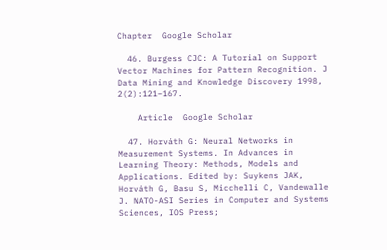Chapter  Google Scholar

  46. Burgess CJC: A Tutorial on Support Vector Machines for Pattern Recognition. J Data Mining and Knowledge Discovery 1998, 2(2):121–167.

    Article  Google Scholar

  47. Horváth G: Neural Networks in Measurement Systems. In Advances in Learning Theory: Methods, Models and Applications. Edited by: Suykens JAK, Horváth G, Basu S, Micchelli C, Vandewalle J. NATO-ASI Series in Computer and Systems Sciences, IOS Press;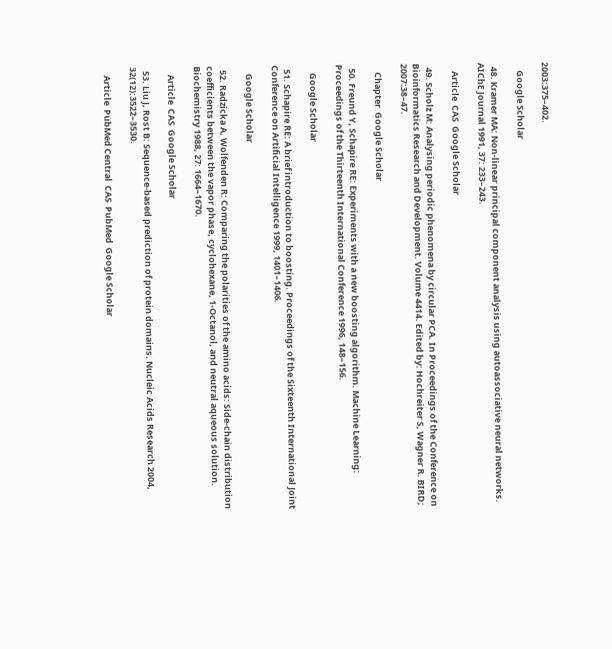2003:375–402.

    Google Scholar

  48. Kramer MA: Non-linear principal component analysis using autoassociative neural networks. AIChE Journal 1991, 37: 233–243.

    Article  CAS  Google Scholar

  49. Scholz M: Analysing periodic phenomena by circular PCA. In Proceedings of the Conference on Bioinformatics Research and Development. Volume 4414. Edited by: Hochreiter S, Wagner R. BIRD; 2007:38–47.

    Chapter  Google Scholar

  50. Freund Y, Schapire RE: Experiments with a new boosting algorithm. Machine Learning: Proceedings of the Thirteenth International Conference 1996, 148–156.

    Google Scholar

  51. Schapire RE: A brief introduction to boosting. Proceedings of the Sixteenth International Joint Conference on Artificial Intelligence 1999, 1401–1406.

    Google Scholar

  52. Radzicka A, Wolfenden R: Comparing the polarities of the amino acids: Side-chain distribution coefficients between the vapor phase, cyclohexane, 1-Octanol, and neutral aqueous solution. Biochemistry 1988, 27: 1664–1670.

    Article  CAS  Google Scholar

  53. Liu J, Rost B: Sequence-based prediction of protein domains. Nucleic Acids Research 2004, 32(12):3522–3530.

    Article  PubMed Central  CAS  PubMed  Google Scholar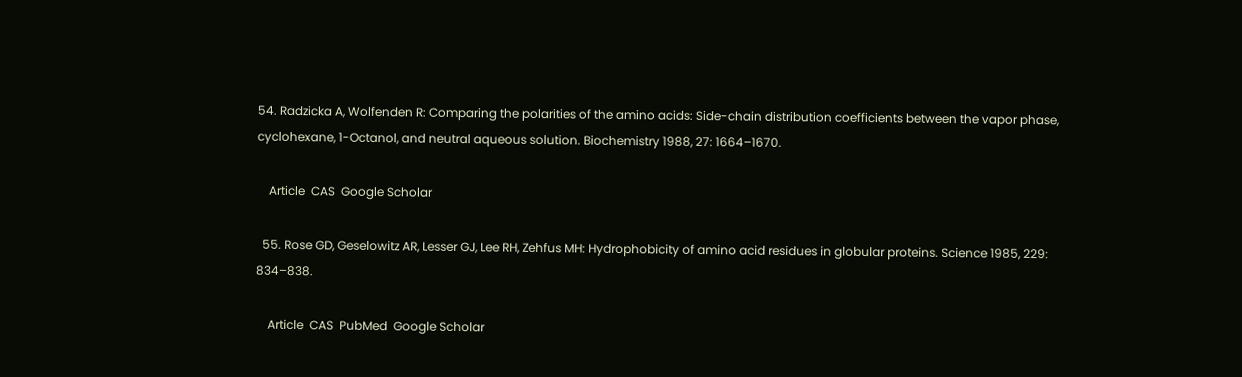54. Radzicka A, Wolfenden R: Comparing the polarities of the amino acids: Side-chain distribution coefficients between the vapor phase, cyclohexane, 1-Octanol, and neutral aqueous solution. Biochemistry 1988, 27: 1664–1670.

    Article  CAS  Google Scholar

  55. Rose GD, Geselowitz AR, Lesser GJ, Lee RH, Zehfus MH: Hydrophobicity of amino acid residues in globular proteins. Science 1985, 229: 834–838.

    Article  CAS  PubMed  Google Scholar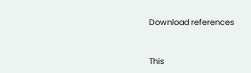Download references


This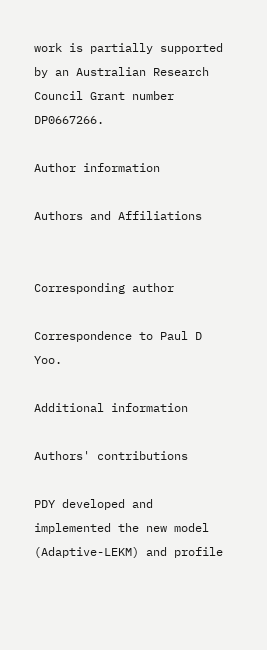work is partially supported by an Australian Research Council Grant number DP0667266.

Author information

Authors and Affiliations


Corresponding author

Correspondence to Paul D Yoo.

Additional information

Authors' contributions

PDY developed and implemented the new model (Adaptive-LEKM) and profile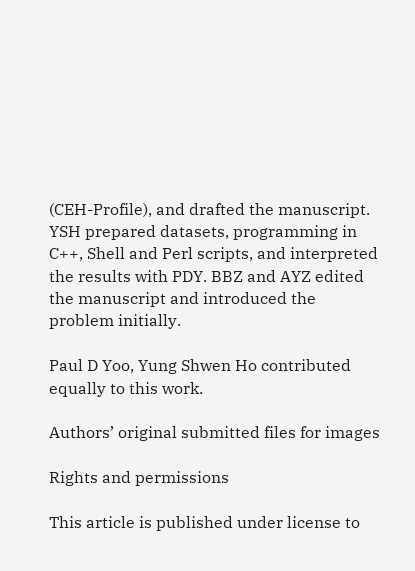(CEH-Profile), and drafted the manuscript. YSH prepared datasets, programming in C++, Shell and Perl scripts, and interpreted the results with PDY. BBZ and AYZ edited the manuscript and introduced the problem initially.

Paul D Yoo, Yung Shwen Ho contributed equally to this work.

Authors’ original submitted files for images

Rights and permissions

This article is published under license to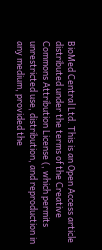BioMed Central Ltd. This is an Open Access article distributed under the terms of the Creative Commons Attribution License (, which permits unrestricted use, distribution, and reproduction in any medium, provided the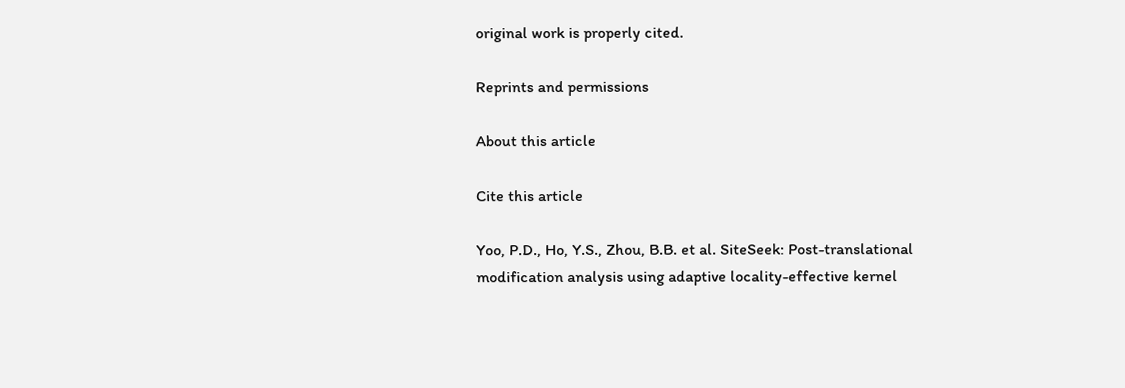original work is properly cited.

Reprints and permissions

About this article

Cite this article

Yoo, P.D., Ho, Y.S., Zhou, B.B. et al. SiteSeek: Post-translational modification analysis using adaptive locality-effective kernel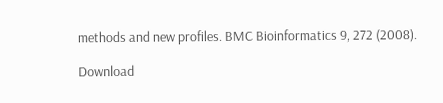methods and new profiles. BMC Bioinformatics 9, 272 (2008).

Download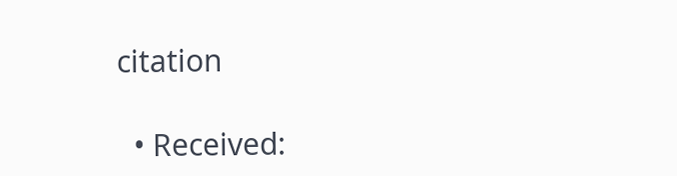citation

  • Received: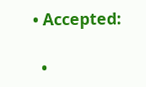• Accepted:

  •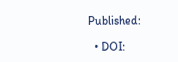Published:

  • DOI: